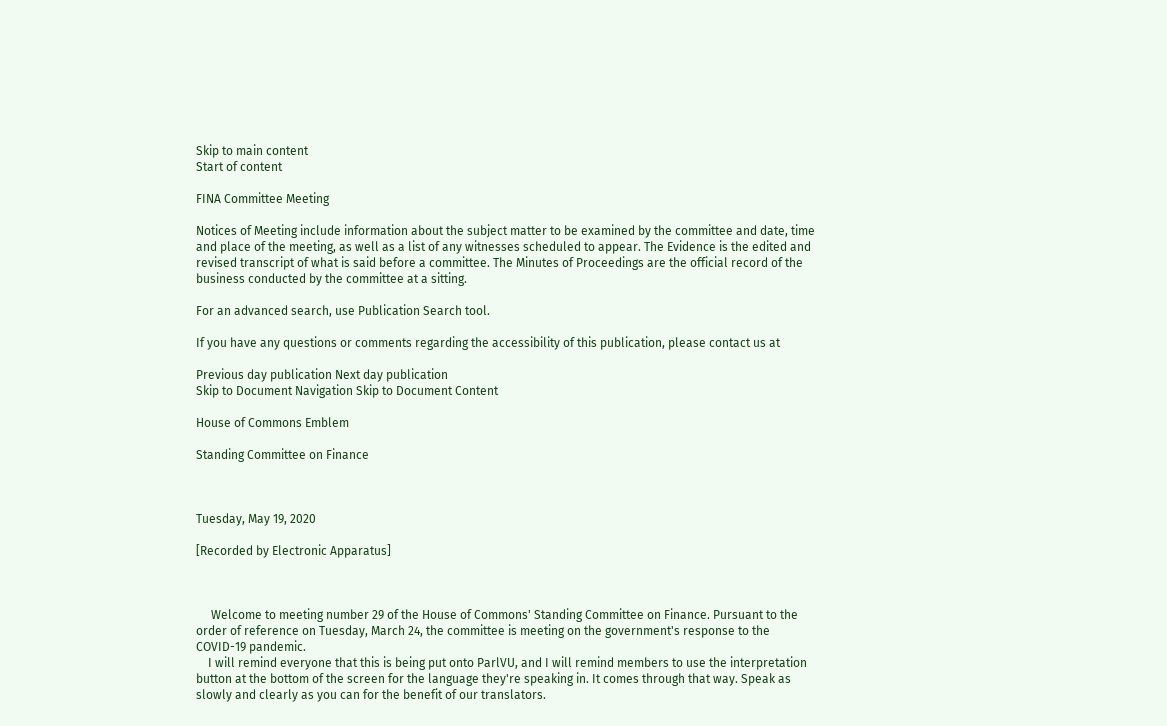Skip to main content
Start of content

FINA Committee Meeting

Notices of Meeting include information about the subject matter to be examined by the committee and date, time and place of the meeting, as well as a list of any witnesses scheduled to appear. The Evidence is the edited and revised transcript of what is said before a committee. The Minutes of Proceedings are the official record of the business conducted by the committee at a sitting.

For an advanced search, use Publication Search tool.

If you have any questions or comments regarding the accessibility of this publication, please contact us at

Previous day publication Next day publication
Skip to Document Navigation Skip to Document Content

House of Commons Emblem

Standing Committee on Finance



Tuesday, May 19, 2020

[Recorded by Electronic Apparatus]



     Welcome to meeting number 29 of the House of Commons' Standing Committee on Finance. Pursuant to the order of reference on Tuesday, March 24, the committee is meeting on the government's response to the COVID-19 pandemic.
    I will remind everyone that this is being put onto ParlVU, and I will remind members to use the interpretation button at the bottom of the screen for the language they're speaking in. It comes through that way. Speak as slowly and clearly as you can for the benefit of our translators.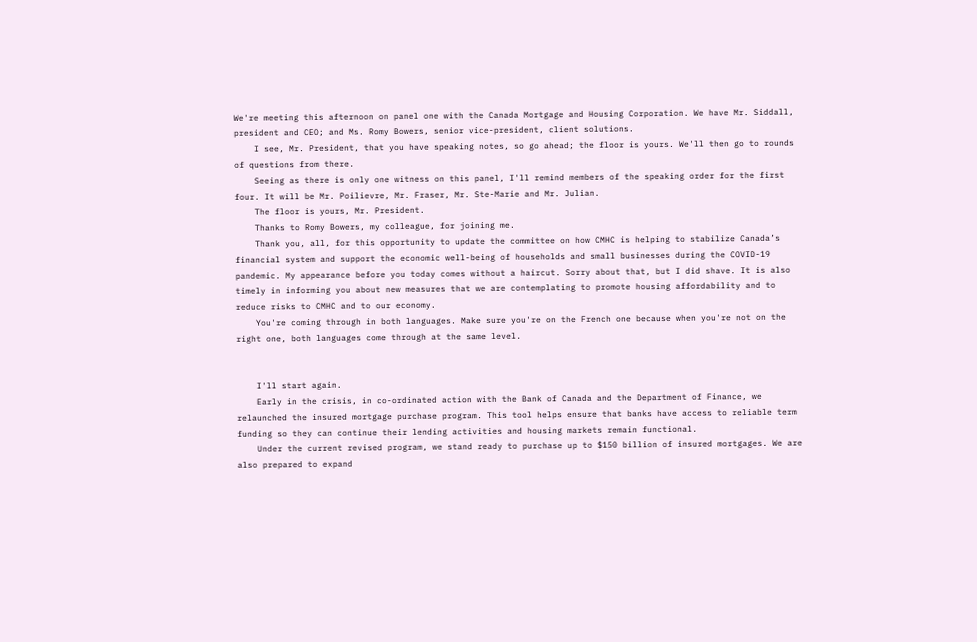We're meeting this afternoon on panel one with the Canada Mortgage and Housing Corporation. We have Mr. Siddall, president and CEO; and Ms. Romy Bowers, senior vice-president, client solutions.
    I see, Mr. President, that you have speaking notes, so go ahead; the floor is yours. We'll then go to rounds of questions from there.
    Seeing as there is only one witness on this panel, I'll remind members of the speaking order for the first four. It will be Mr. Poilievre, Mr. Fraser, Mr. Ste-Marie and Mr. Julian.
    The floor is yours, Mr. President.
    Thanks to Romy Bowers, my colleague, for joining me.
    Thank you, all, for this opportunity to update the committee on how CMHC is helping to stabilize Canada’s financial system and support the economic well-being of households and small businesses during the COVID-19 pandemic. My appearance before you today comes without a haircut. Sorry about that, but I did shave. It is also timely in informing you about new measures that we are contemplating to promote housing affordability and to reduce risks to CMHC and to our economy.
    You're coming through in both languages. Make sure you're on the French one because when you're not on the right one, both languages come through at the same level.


    I'll start again.
    Early in the crisis, in co-ordinated action with the Bank of Canada and the Department of Finance, we relaunched the insured mortgage purchase program. This tool helps ensure that banks have access to reliable term funding so they can continue their lending activities and housing markets remain functional.
    Under the current revised program, we stand ready to purchase up to $150 billion of insured mortgages. We are also prepared to expand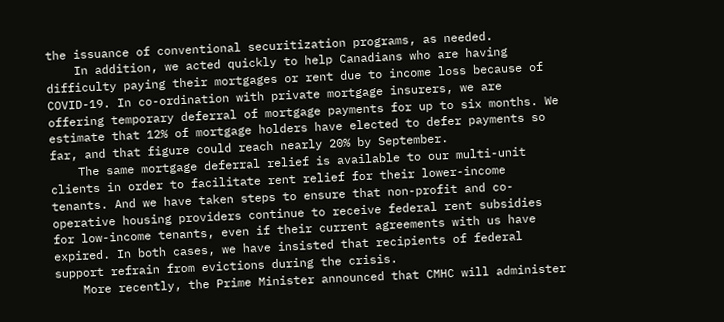the issuance of conventional securitization programs, as needed.
    In addition, we acted quickly to help Canadians who are having difficulty paying their mortgages or rent due to income loss because of COVID-19. In co-ordination with private mortgage insurers, we are offering temporary deferral of mortgage payments for up to six months. We estimate that 12% of mortgage holders have elected to defer payments so far, and that figure could reach nearly 20% by September.
    The same mortgage deferral relief is available to our multi-unit clients in order to facilitate rent relief for their lower-income tenants. And we have taken steps to ensure that non-profit and co-operative housing providers continue to receive federal rent subsidies for low-income tenants, even if their current agreements with us have expired. In both cases, we have insisted that recipients of federal support refrain from evictions during the crisis.
    More recently, the Prime Minister announced that CMHC will administer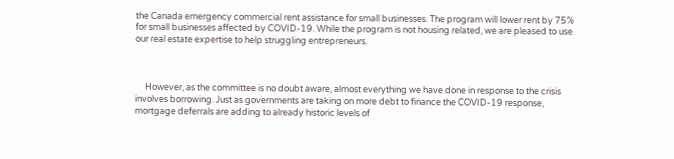the Canada emergency commercial rent assistance for small businesses. The program will lower rent by 75% for small businesses affected by COVID-19. While the program is not housing related, we are pleased to use our real estate expertise to help struggling entrepreneurs.



     However, as the committee is no doubt aware, almost everything we have done in response to the crisis involves borrowing. Just as governments are taking on more debt to finance the COVID-19 response, mortgage deferrals are adding to already historic levels of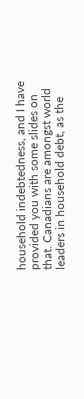household indebtedness, and I have provided you with some slides on that. Canadians are amongst world leaders in household debt, as the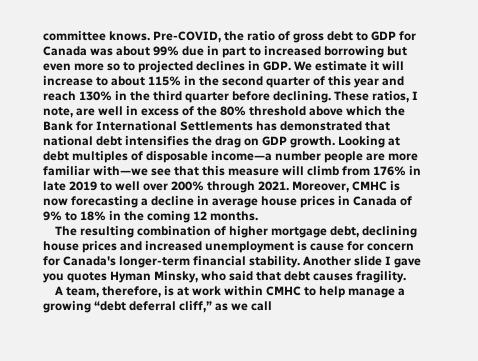committee knows. Pre-COVID, the ratio of gross debt to GDP for Canada was about 99% due in part to increased borrowing but even more so to projected declines in GDP. We estimate it will increase to about 115% in the second quarter of this year and reach 130% in the third quarter before declining. These ratios, I note, are well in excess of the 80% threshold above which the Bank for International Settlements has demonstrated that national debt intensifies the drag on GDP growth. Looking at debt multiples of disposable income—a number people are more familiar with—we see that this measure will climb from 176% in late 2019 to well over 200% through 2021. Moreover, CMHC is now forecasting a decline in average house prices in Canada of 9% to 18% in the coming 12 months.
    The resulting combination of higher mortgage debt, declining house prices and increased unemployment is cause for concern for Canada's longer-term financial stability. Another slide I gave you quotes Hyman Minsky, who said that debt causes fragility.
    A team, therefore, is at work within CMHC to help manage a growing “debt deferral cliff,” as we call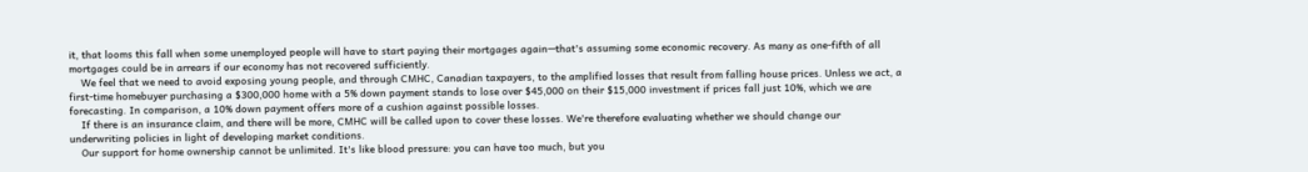it, that looms this fall when some unemployed people will have to start paying their mortgages again—that's assuming some economic recovery. As many as one-fifth of all mortgages could be in arrears if our economy has not recovered sufficiently.
    We feel that we need to avoid exposing young people, and through CMHC, Canadian taxpayers, to the amplified losses that result from falling house prices. Unless we act, a first-time homebuyer purchasing a $300,000 home with a 5% down payment stands to lose over $45,000 on their $15,000 investment if prices fall just 10%, which we are forecasting. In comparison, a 10% down payment offers more of a cushion against possible losses.
    If there is an insurance claim, and there will be more, CMHC will be called upon to cover these losses. We're therefore evaluating whether we should change our underwriting policies in light of developing market conditions.
    Our support for home ownership cannot be unlimited. It's like blood pressure: you can have too much, but you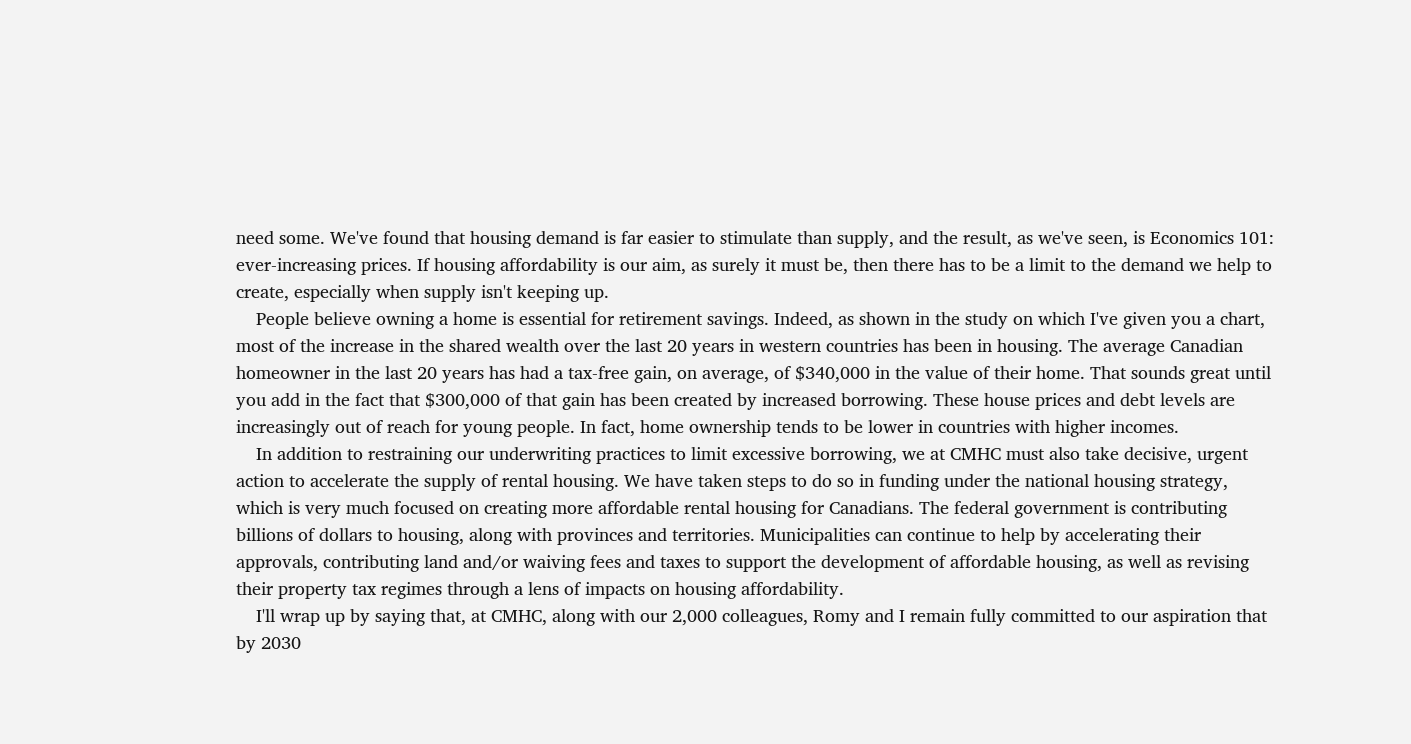need some. We've found that housing demand is far easier to stimulate than supply, and the result, as we've seen, is Economics 101: ever-increasing prices. If housing affordability is our aim, as surely it must be, then there has to be a limit to the demand we help to create, especially when supply isn't keeping up.
    People believe owning a home is essential for retirement savings. Indeed, as shown in the study on which I've given you a chart, most of the increase in the shared wealth over the last 20 years in western countries has been in housing. The average Canadian homeowner in the last 20 years has had a tax-free gain, on average, of $340,000 in the value of their home. That sounds great until you add in the fact that $300,000 of that gain has been created by increased borrowing. These house prices and debt levels are increasingly out of reach for young people. In fact, home ownership tends to be lower in countries with higher incomes.
    In addition to restraining our underwriting practices to limit excessive borrowing, we at CMHC must also take decisive, urgent action to accelerate the supply of rental housing. We have taken steps to do so in funding under the national housing strategy, which is very much focused on creating more affordable rental housing for Canadians. The federal government is contributing billions of dollars to housing, along with provinces and territories. Municipalities can continue to help by accelerating their approvals, contributing land and/or waiving fees and taxes to support the development of affordable housing, as well as revising their property tax regimes through a lens of impacts on housing affordability.
    I'll wrap up by saying that, at CMHC, along with our 2,000 colleagues, Romy and I remain fully committed to our aspiration that by 2030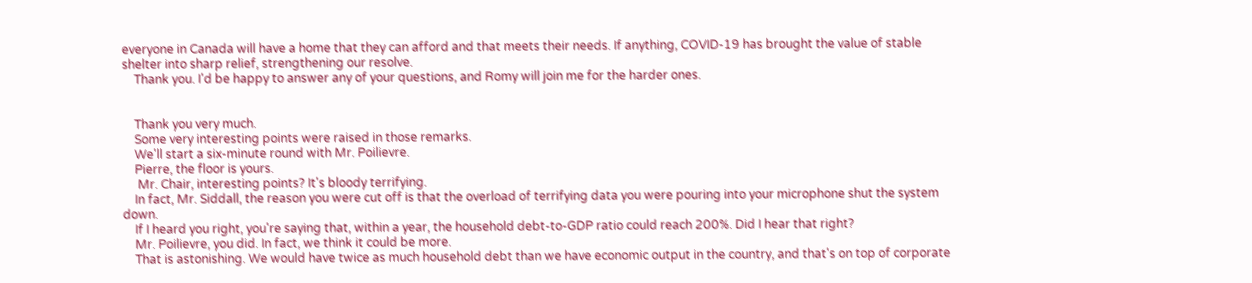everyone in Canada will have a home that they can afford and that meets their needs. If anything, COVID-19 has brought the value of stable shelter into sharp relief, strengthening our resolve.
    Thank you. I'd be happy to answer any of your questions, and Romy will join me for the harder ones.


    Thank you very much.
    Some very interesting points were raised in those remarks.
    We'll start a six-minute round with Mr. Poilievre.
    Pierre, the floor is yours.
     Mr. Chair, interesting points? It's bloody terrifying.
    In fact, Mr. Siddall, the reason you were cut off is that the overload of terrifying data you were pouring into your microphone shut the system down.
    If I heard you right, you're saying that, within a year, the household debt-to-GDP ratio could reach 200%. Did I hear that right?
    Mr. Poilievre, you did. In fact, we think it could be more.
    That is astonishing. We would have twice as much household debt than we have economic output in the country, and that's on top of corporate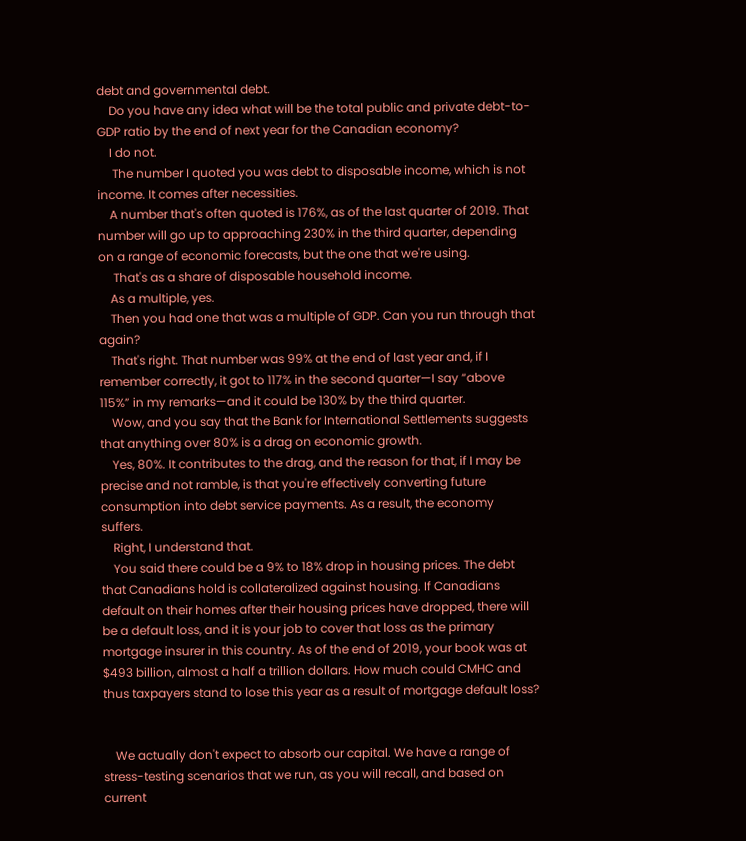debt and governmental debt.
    Do you have any idea what will be the total public and private debt-to-GDP ratio by the end of next year for the Canadian economy?
    I do not.
     The number I quoted you was debt to disposable income, which is not income. It comes after necessities.
    A number that's often quoted is 176%, as of the last quarter of 2019. That number will go up to approaching 230% in the third quarter, depending on a range of economic forecasts, but the one that we're using.
     That's as a share of disposable household income.
    As a multiple, yes.
    Then you had one that was a multiple of GDP. Can you run through that again?
    That's right. That number was 99% at the end of last year and, if I remember correctly, it got to 117% in the second quarter—I say “above 115%” in my remarks—and it could be 130% by the third quarter.
    Wow, and you say that the Bank for International Settlements suggests that anything over 80% is a drag on economic growth.
    Yes, 80%. It contributes to the drag, and the reason for that, if I may be precise and not ramble, is that you're effectively converting future consumption into debt service payments. As a result, the economy suffers.
    Right, I understand that.
    You said there could be a 9% to 18% drop in housing prices. The debt that Canadians hold is collateralized against housing. If Canadians default on their homes after their housing prices have dropped, there will be a default loss, and it is your job to cover that loss as the primary mortgage insurer in this country. As of the end of 2019, your book was at $493 billion, almost a half a trillion dollars. How much could CMHC and thus taxpayers stand to lose this year as a result of mortgage default loss?


    We actually don't expect to absorb our capital. We have a range of stress-testing scenarios that we run, as you will recall, and based on current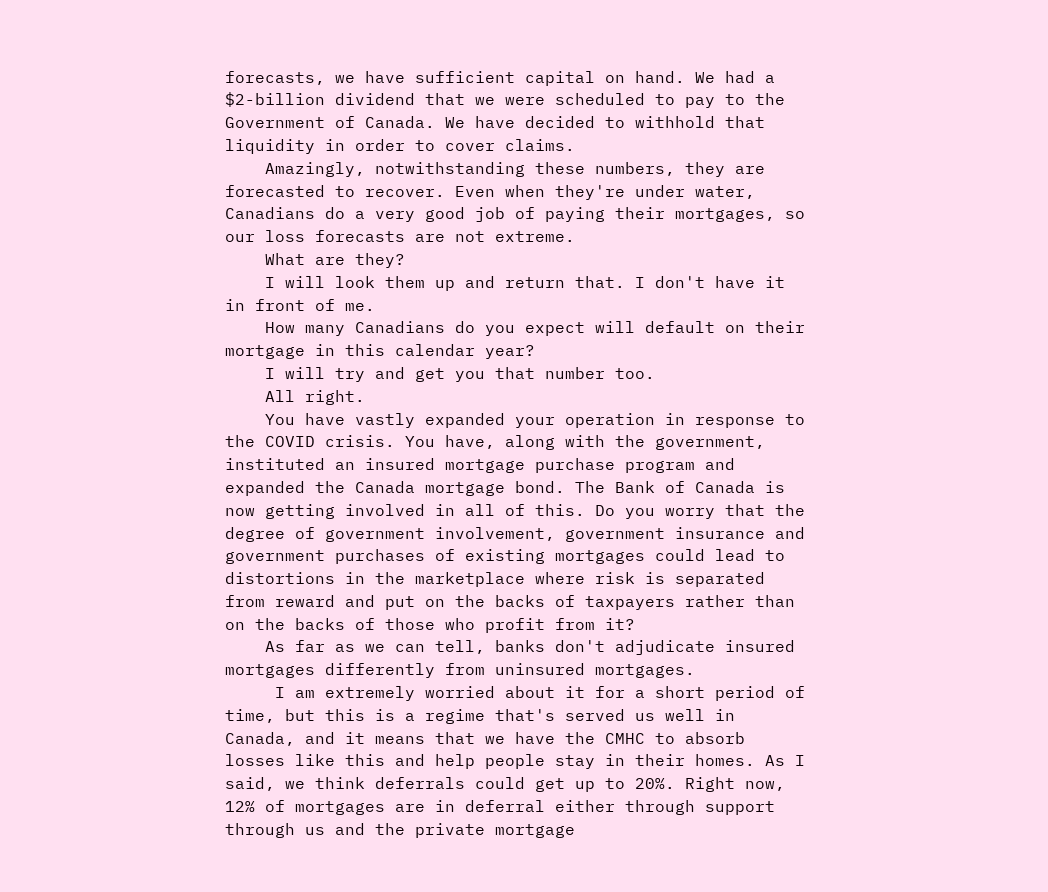forecasts, we have sufficient capital on hand. We had a $2-billion dividend that we were scheduled to pay to the Government of Canada. We have decided to withhold that liquidity in order to cover claims.
    Amazingly, notwithstanding these numbers, they are forecasted to recover. Even when they're under water, Canadians do a very good job of paying their mortgages, so our loss forecasts are not extreme.
    What are they?
    I will look them up and return that. I don't have it in front of me.
    How many Canadians do you expect will default on their mortgage in this calendar year?
    I will try and get you that number too.
    All right.
    You have vastly expanded your operation in response to the COVID crisis. You have, along with the government, instituted an insured mortgage purchase program and expanded the Canada mortgage bond. The Bank of Canada is now getting involved in all of this. Do you worry that the degree of government involvement, government insurance and government purchases of existing mortgages could lead to distortions in the marketplace where risk is separated from reward and put on the backs of taxpayers rather than on the backs of those who profit from it?
    As far as we can tell, banks don't adjudicate insured mortgages differently from uninsured mortgages.
     I am extremely worried about it for a short period of time, but this is a regime that's served us well in Canada, and it means that we have the CMHC to absorb losses like this and help people stay in their homes. As I said, we think deferrals could get up to 20%. Right now, 12% of mortgages are in deferral either through support through us and the private mortgage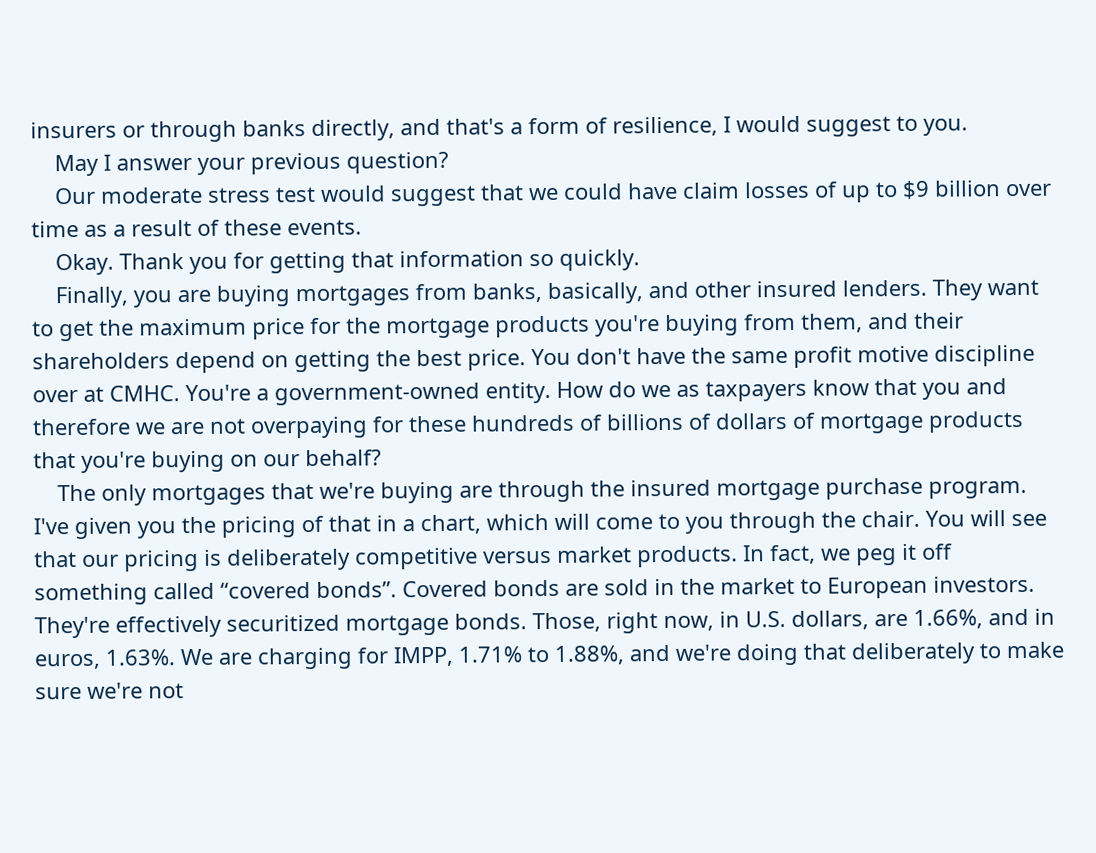insurers or through banks directly, and that's a form of resilience, I would suggest to you.
    May I answer your previous question?
    Our moderate stress test would suggest that we could have claim losses of up to $9 billion over time as a result of these events.
    Okay. Thank you for getting that information so quickly.
    Finally, you are buying mortgages from banks, basically, and other insured lenders. They want to get the maximum price for the mortgage products you're buying from them, and their shareholders depend on getting the best price. You don't have the same profit motive discipline over at CMHC. You're a government-owned entity. How do we as taxpayers know that you and therefore we are not overpaying for these hundreds of billions of dollars of mortgage products that you're buying on our behalf?
    The only mortgages that we're buying are through the insured mortgage purchase program. I've given you the pricing of that in a chart, which will come to you through the chair. You will see that our pricing is deliberately competitive versus market products. In fact, we peg it off something called “covered bonds”. Covered bonds are sold in the market to European investors. They're effectively securitized mortgage bonds. Those, right now, in U.S. dollars, are 1.66%, and in euros, 1.63%. We are charging for IMPP, 1.71% to 1.88%, and we're doing that deliberately to make sure we're not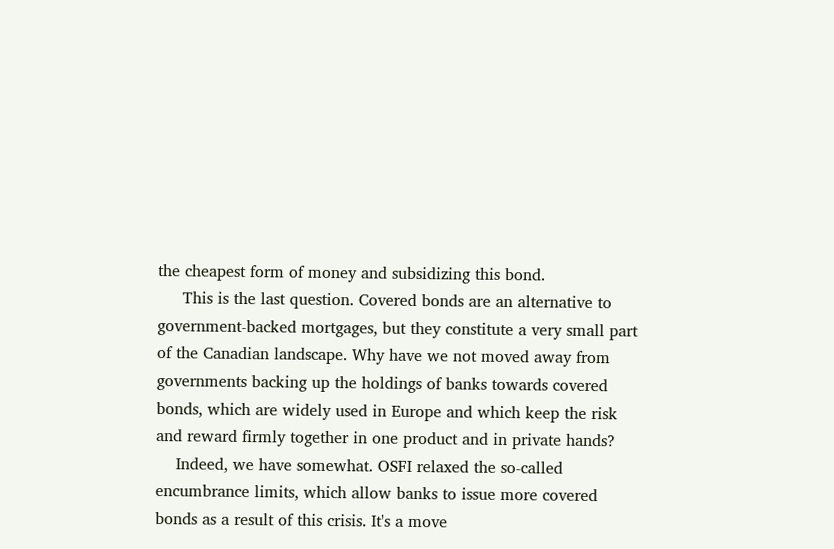the cheapest form of money and subsidizing this bond.
     This is the last question. Covered bonds are an alternative to government-backed mortgages, but they constitute a very small part of the Canadian landscape. Why have we not moved away from governments backing up the holdings of banks towards covered bonds, which are widely used in Europe and which keep the risk and reward firmly together in one product and in private hands?
    Indeed, we have somewhat. OSFI relaxed the so-called encumbrance limits, which allow banks to issue more covered bonds as a result of this crisis. It's a move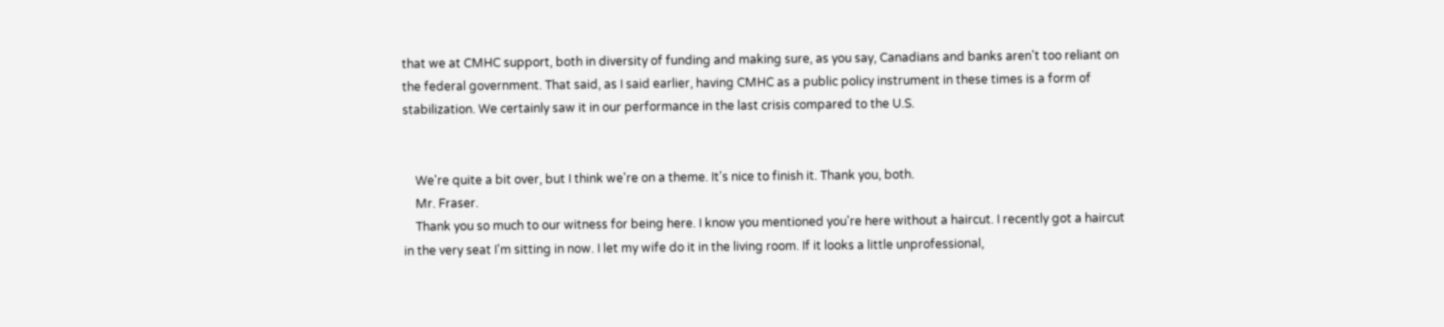that we at CMHC support, both in diversity of funding and making sure, as you say, Canadians and banks aren't too reliant on the federal government. That said, as I said earlier, having CMHC as a public policy instrument in these times is a form of stabilization. We certainly saw it in our performance in the last crisis compared to the U.S.


    We're quite a bit over, but I think we're on a theme. It's nice to finish it. Thank you, both.
    Mr. Fraser.
    Thank you so much to our witness for being here. I know you mentioned you're here without a haircut. I recently got a haircut in the very seat I'm sitting in now. I let my wife do it in the living room. If it looks a little unprofessional,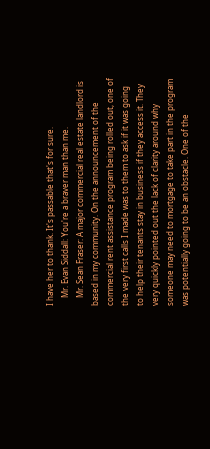I have her to thank. It's passable that's for sure.
    Mr. Evan Siddall: You're a braver man than me.
    Mr. Sean Fraser: A major commercial real estate landlord is based in my community. On the announcement of the commercial rent assistance program being rolled out, one of the very first calls I made was to them to ask if it was going to help their tenants stay in business if they access it. They very quickly pointed out the lack of clarity around why someone may need to mortgage to take part in the program was potentially going to be an obstacle. One of the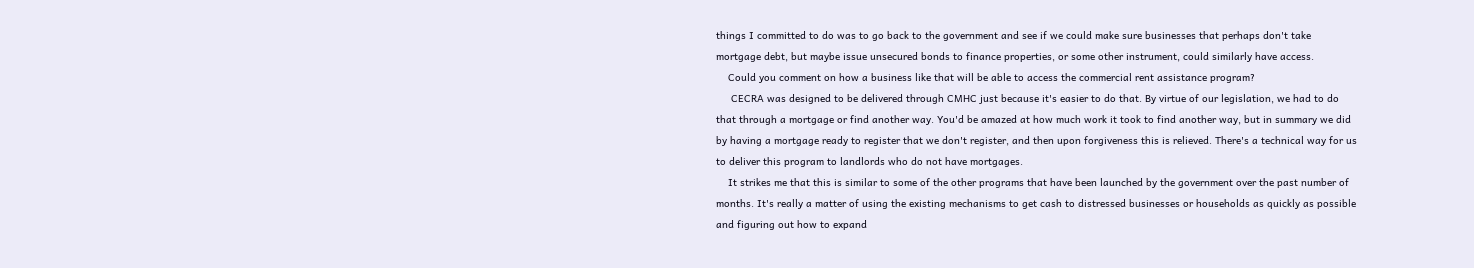things I committed to do was to go back to the government and see if we could make sure businesses that perhaps don't take mortgage debt, but maybe issue unsecured bonds to finance properties, or some other instrument, could similarly have access.
    Could you comment on how a business like that will be able to access the commercial rent assistance program?
     CECRA was designed to be delivered through CMHC just because it's easier to do that. By virtue of our legislation, we had to do that through a mortgage or find another way. You'd be amazed at how much work it took to find another way, but in summary we did by having a mortgage ready to register that we don't register, and then upon forgiveness this is relieved. There's a technical way for us to deliver this program to landlords who do not have mortgages.
    It strikes me that this is similar to some of the other programs that have been launched by the government over the past number of months. It's really a matter of using the existing mechanisms to get cash to distressed businesses or households as quickly as possible and figuring out how to expand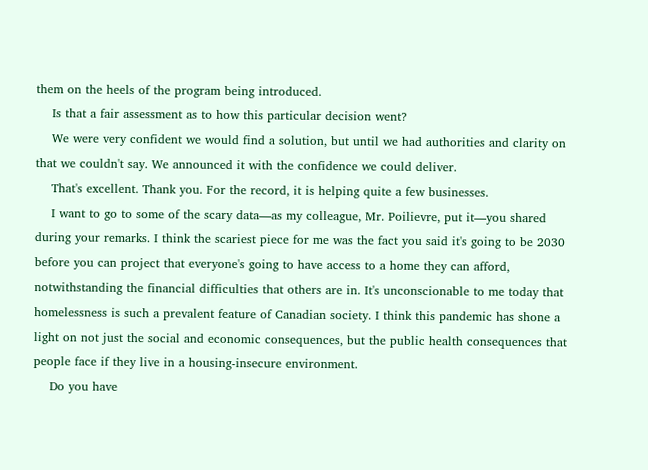them on the heels of the program being introduced.
    Is that a fair assessment as to how this particular decision went?
    We were very confident we would find a solution, but until we had authorities and clarity on that we couldn't say. We announced it with the confidence we could deliver.
    That's excellent. Thank you. For the record, it is helping quite a few businesses.
    I want to go to some of the scary data—as my colleague, Mr. Poilievre, put it—you shared during your remarks. I think the scariest piece for me was the fact you said it's going to be 2030 before you can project that everyone's going to have access to a home they can afford, notwithstanding the financial difficulties that others are in. It's unconscionable to me today that homelessness is such a prevalent feature of Canadian society. I think this pandemic has shone a light on not just the social and economic consequences, but the public health consequences that people face if they live in a housing-insecure environment.
    Do you have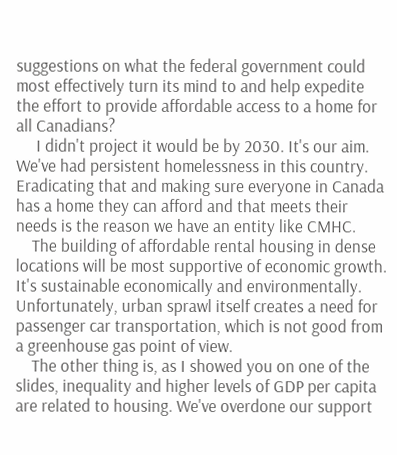suggestions on what the federal government could most effectively turn its mind to and help expedite the effort to provide affordable access to a home for all Canadians?
     I didn't project it would be by 2030. It's our aim. We've had persistent homelessness in this country. Eradicating that and making sure everyone in Canada has a home they can afford and that meets their needs is the reason we have an entity like CMHC.
    The building of affordable rental housing in dense locations will be most supportive of economic growth. It's sustainable economically and environmentally. Unfortunately, urban sprawl itself creates a need for passenger car transportation, which is not good from a greenhouse gas point of view.
    The other thing is, as I showed you on one of the slides, inequality and higher levels of GDP per capita are related to housing. We've overdone our support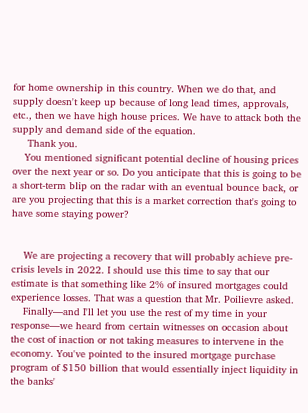for home ownership in this country. When we do that, and supply doesn't keep up because of long lead times, approvals, etc., then we have high house prices. We have to attack both the supply and demand side of the equation.
     Thank you.
    You mentioned significant potential decline of housing prices over the next year or so. Do you anticipate that this is going to be a short-term blip on the radar with an eventual bounce back, or are you projecting that this is a market correction that's going to have some staying power?


    We are projecting a recovery that will probably achieve pre-crisis levels in 2022. I should use this time to say that our estimate is that something like 2% of insured mortgages could experience losses. That was a question that Mr. Poilievre asked.
    Finally—and I'll let you use the rest of my time in your response—we heard from certain witnesses on occasion about the cost of inaction or not taking measures to intervene in the economy. You've pointed to the insured mortgage purchase program of $150 billion that would essentially inject liquidity in the banks'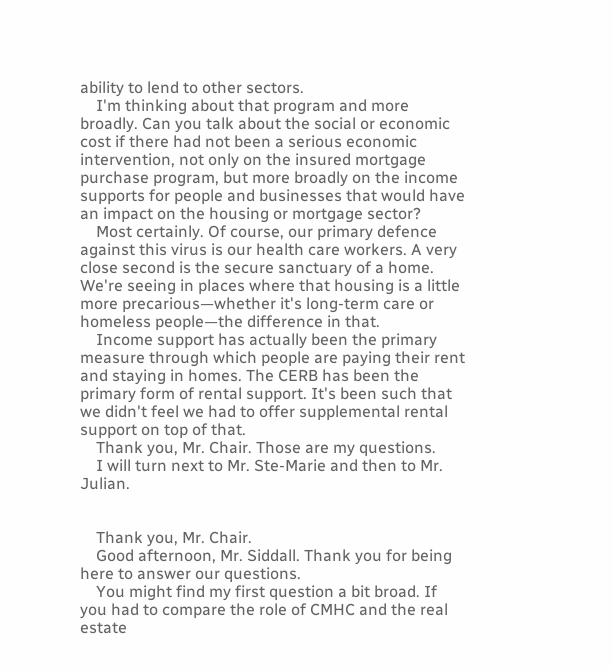ability to lend to other sectors.
    I'm thinking about that program and more broadly. Can you talk about the social or economic cost if there had not been a serious economic intervention, not only on the insured mortgage purchase program, but more broadly on the income supports for people and businesses that would have an impact on the housing or mortgage sector?
    Most certainly. Of course, our primary defence against this virus is our health care workers. A very close second is the secure sanctuary of a home. We're seeing in places where that housing is a little more precarious—whether it's long-term care or homeless people—the difference in that.
    Income support has actually been the primary measure through which people are paying their rent and staying in homes. The CERB has been the primary form of rental support. It's been such that we didn't feel we had to offer supplemental rental support on top of that.
    Thank you, Mr. Chair. Those are my questions.
    I will turn next to Mr. Ste-Marie and then to Mr. Julian.


    Thank you, Mr. Chair.
    Good afternoon, Mr. Siddall. Thank you for being here to answer our questions.
    You might find my first question a bit broad. If you had to compare the role of CMHC and the real estate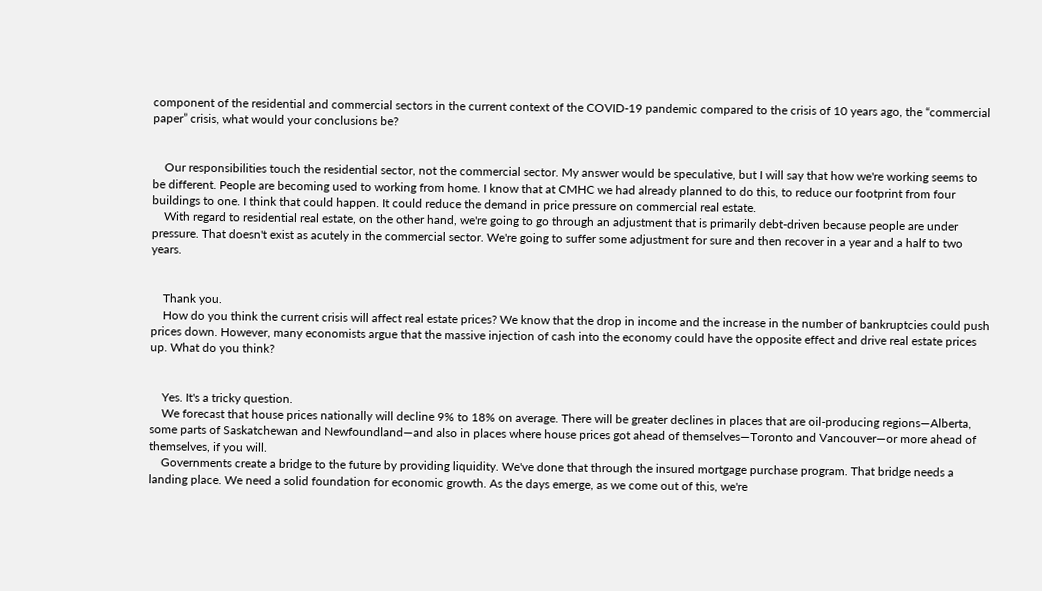component of the residential and commercial sectors in the current context of the COVID-19 pandemic compared to the crisis of 10 years ago, the “commercial paper” crisis, what would your conclusions be?


    Our responsibilities touch the residential sector, not the commercial sector. My answer would be speculative, but I will say that how we're working seems to be different. People are becoming used to working from home. I know that at CMHC we had already planned to do this, to reduce our footprint from four buildings to one. I think that could happen. It could reduce the demand in price pressure on commercial real estate.
    With regard to residential real estate, on the other hand, we're going to go through an adjustment that is primarily debt-driven because people are under pressure. That doesn't exist as acutely in the commercial sector. We're going to suffer some adjustment for sure and then recover in a year and a half to two years.


    Thank you.
    How do you think the current crisis will affect real estate prices? We know that the drop in income and the increase in the number of bankruptcies could push prices down. However, many economists argue that the massive injection of cash into the economy could have the opposite effect and drive real estate prices up. What do you think?


    Yes. It's a tricky question.
    We forecast that house prices nationally will decline 9% to 18% on average. There will be greater declines in places that are oil-producing regions—Alberta, some parts of Saskatchewan and Newfoundland—and also in places where house prices got ahead of themselves—Toronto and Vancouver—or more ahead of themselves, if you will.
    Governments create a bridge to the future by providing liquidity. We've done that through the insured mortgage purchase program. That bridge needs a landing place. We need a solid foundation for economic growth. As the days emerge, as we come out of this, we're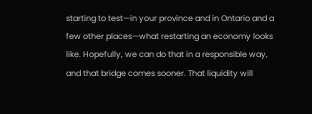starting to test—in your province and in Ontario and a few other places—what restarting an economy looks like. Hopefully, we can do that in a responsible way, and that bridge comes sooner. That liquidity will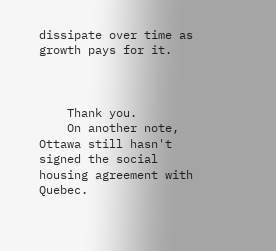dissipate over time as growth pays for it.



    Thank you.
    On another note, Ottawa still hasn't signed the social housing agreement with Quebec.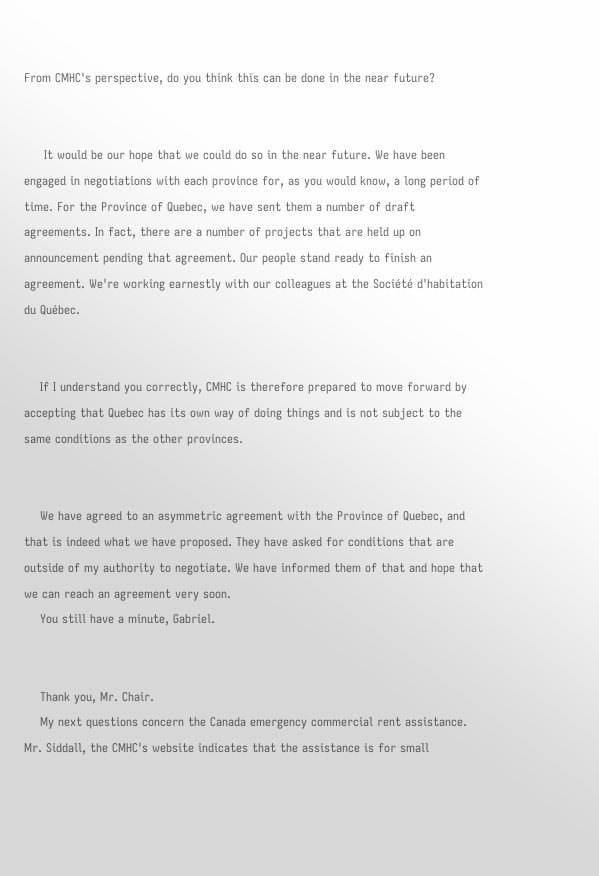From CMHC's perspective, do you think this can be done in the near future?


     It would be our hope that we could do so in the near future. We have been engaged in negotiations with each province for, as you would know, a long period of time. For the Province of Quebec, we have sent them a number of draft agreements. In fact, there are a number of projects that are held up on announcement pending that agreement. Our people stand ready to finish an agreement. We're working earnestly with our colleagues at the Société d'habitation du Québec.


    If I understand you correctly, CMHC is therefore prepared to move forward by accepting that Quebec has its own way of doing things and is not subject to the same conditions as the other provinces.


    We have agreed to an asymmetric agreement with the Province of Quebec, and that is indeed what we have proposed. They have asked for conditions that are outside of my authority to negotiate. We have informed them of that and hope that we can reach an agreement very soon.
    You still have a minute, Gabriel.


    Thank you, Mr. Chair.
    My next questions concern the Canada emergency commercial rent assistance. Mr. Siddall, the CMHC's website indicates that the assistance is for small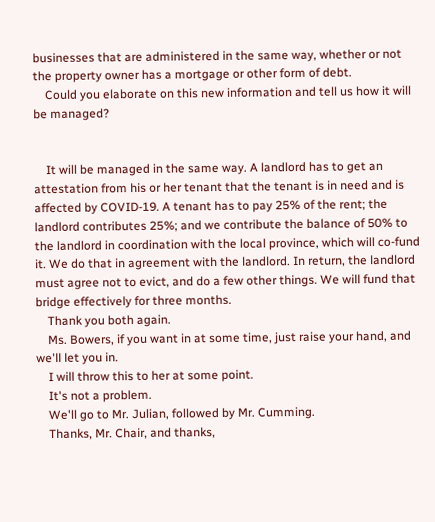businesses that are administered in the same way, whether or not the property owner has a mortgage or other form of debt.
    Could you elaborate on this new information and tell us how it will be managed?


    It will be managed in the same way. A landlord has to get an attestation from his or her tenant that the tenant is in need and is affected by COVID-19. A tenant has to pay 25% of the rent; the landlord contributes 25%; and we contribute the balance of 50% to the landlord in coordination with the local province, which will co-fund it. We do that in agreement with the landlord. In return, the landlord must agree not to evict, and do a few other things. We will fund that bridge effectively for three months.
    Thank you both again.
    Ms. Bowers, if you want in at some time, just raise your hand, and we'll let you in.
    I will throw this to her at some point.
    It's not a problem.
    We'll go to Mr. Julian, followed by Mr. Cumming.
    Thanks, Mr. Chair, and thanks,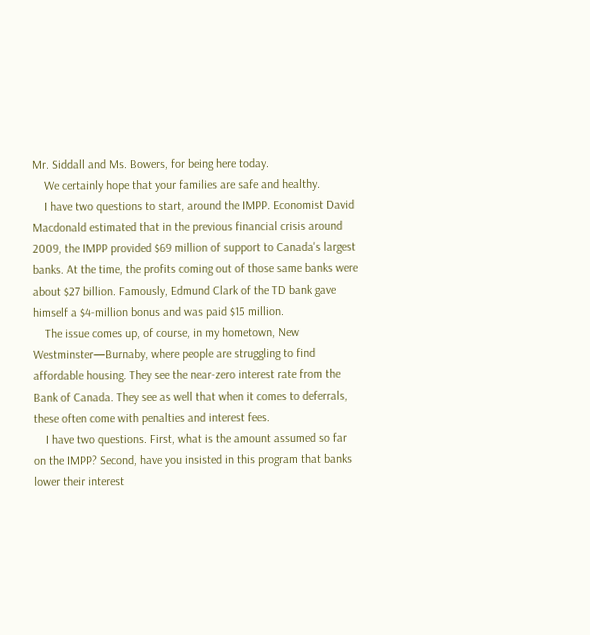Mr. Siddall and Ms. Bowers, for being here today.
    We certainly hope that your families are safe and healthy.
    I have two questions to start, around the IMPP. Economist David Macdonald estimated that in the previous financial crisis around 2009, the IMPP provided $69 million of support to Canada's largest banks. At the time, the profits coming out of those same banks were about $27 billion. Famously, Edmund Clark of the TD bank gave himself a $4-million bonus and was paid $15 million.
    The issue comes up, of course, in my hometown, New Westminster—Burnaby, where people are struggling to find affordable housing. They see the near-zero interest rate from the Bank of Canada. They see as well that when it comes to deferrals, these often come with penalties and interest fees.
    I have two questions. First, what is the amount assumed so far on the IMPP? Second, have you insisted in this program that banks lower their interest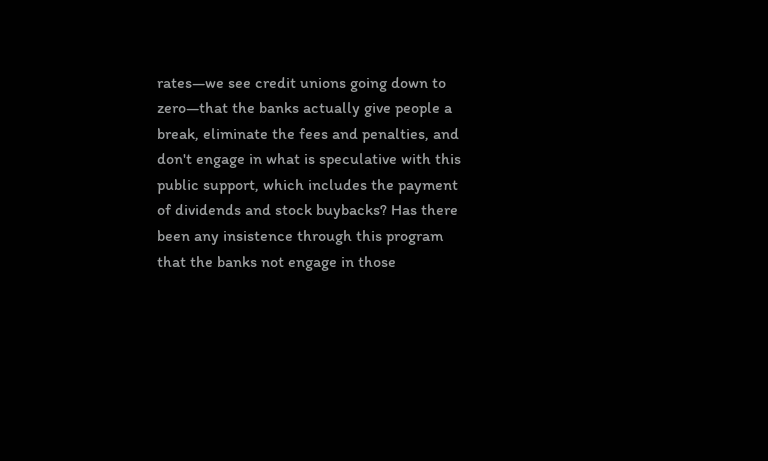rates—we see credit unions going down to zero—that the banks actually give people a break, eliminate the fees and penalties, and don't engage in what is speculative with this public support, which includes the payment of dividends and stock buybacks? Has there been any insistence through this program that the banks not engage in those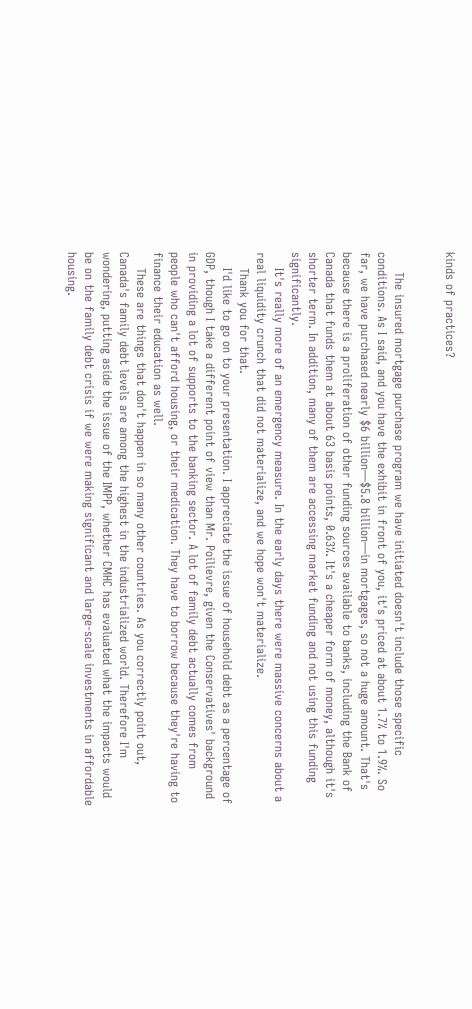kinds of practices?


     The insured mortgage purchase program we have initiated doesn't include those specific conditions. As I said, and you have the exhibit in front of you, it's priced at about 1.7% to 1.9%. So far, we have purchased nearly $6 billion—$5.8 billion—in mortgages, so not a huge amount. That's because there is a proliferation of other funding sources available to banks, including the Bank of Canada that funds them at about 63 basis points, 0.63%. It's a cheaper form of money, although it's shorter term. In addition, many of them are accessing market funding and not using this funding significantly.
    It's really more of an emergency measure. In the early days there were massive concerns about a real liquidity crunch that did not materialize, and we hope won't materialize.
    Thank you for that.
    I'd like to go on to your presentation. I appreciate the issue of household debt as a percentage of GDP, though I take a different point of view than Mr. Poilievre, given the Conservatives' background in providing a lot of supports to the banking sector. A lot of family debt actually comes from people who can't afford housing, or their medication. They have to borrow because they're having to finance their education as well.
    These are things that don't happen in so many other countries. As you correctly point out, Canada's family debt levels are among the highest in the industrialized world. Therefore I'm wondering, putting aside the issue of the IMPP, whether CMHC has evaluated what the impacts would be on the family debt crisis if we were making significant and large-scale investments in affordable housing.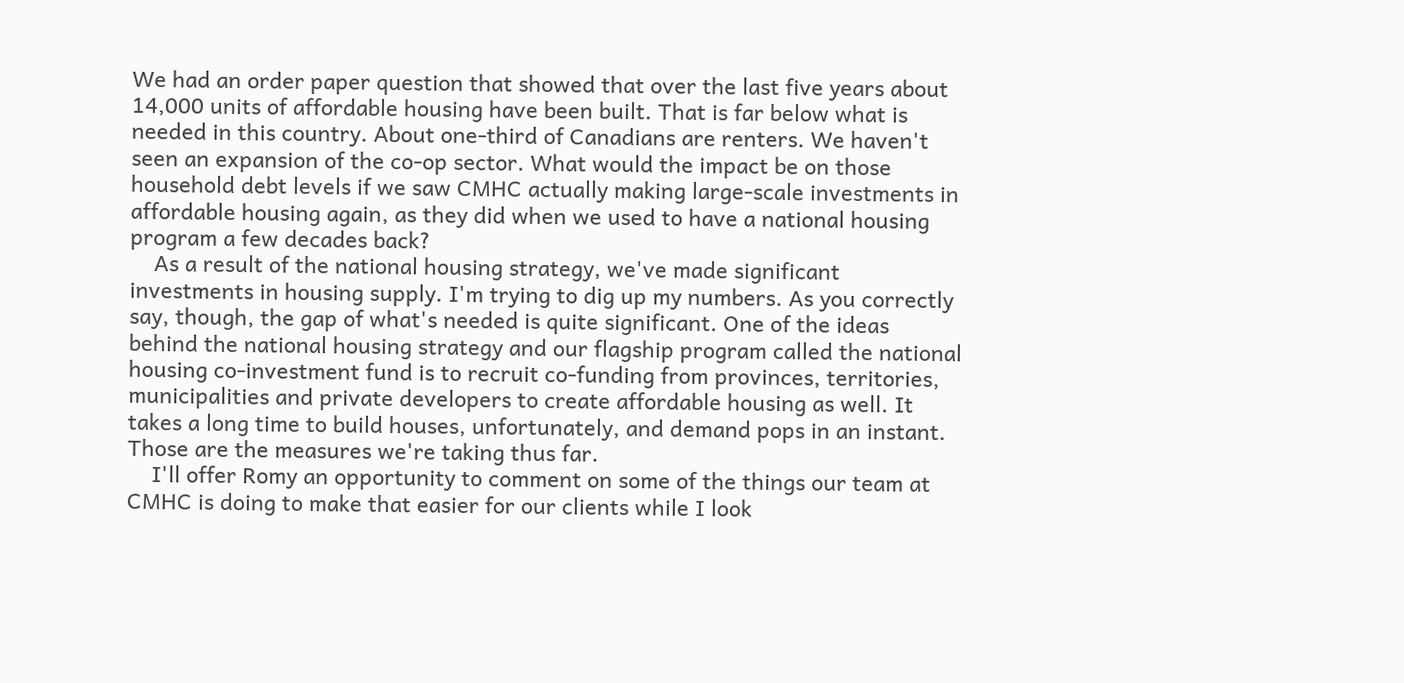We had an order paper question that showed that over the last five years about 14,000 units of affordable housing have been built. That is far below what is needed in this country. About one-third of Canadians are renters. We haven't seen an expansion of the co-op sector. What would the impact be on those household debt levels if we saw CMHC actually making large-scale investments in affordable housing again, as they did when we used to have a national housing program a few decades back?
    As a result of the national housing strategy, we've made significant investments in housing supply. I'm trying to dig up my numbers. As you correctly say, though, the gap of what's needed is quite significant. One of the ideas behind the national housing strategy and our flagship program called the national housing co-investment fund is to recruit co-funding from provinces, territories, municipalities and private developers to create affordable housing as well. It takes a long time to build houses, unfortunately, and demand pops in an instant. Those are the measures we're taking thus far.
    I'll offer Romy an opportunity to comment on some of the things our team at CMHC is doing to make that easier for our clients while I look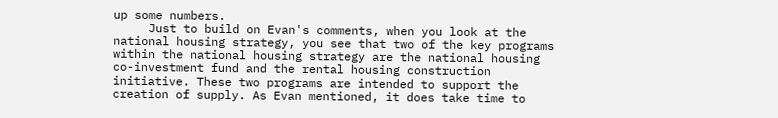up some numbers.
     Just to build on Evan's comments, when you look at the national housing strategy, you see that two of the key programs within the national housing strategy are the national housing co-investment fund and the rental housing construction initiative. These two programs are intended to support the creation of supply. As Evan mentioned, it does take time to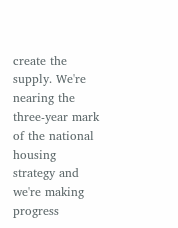create the supply. We're nearing the three-year mark of the national housing strategy and we're making progress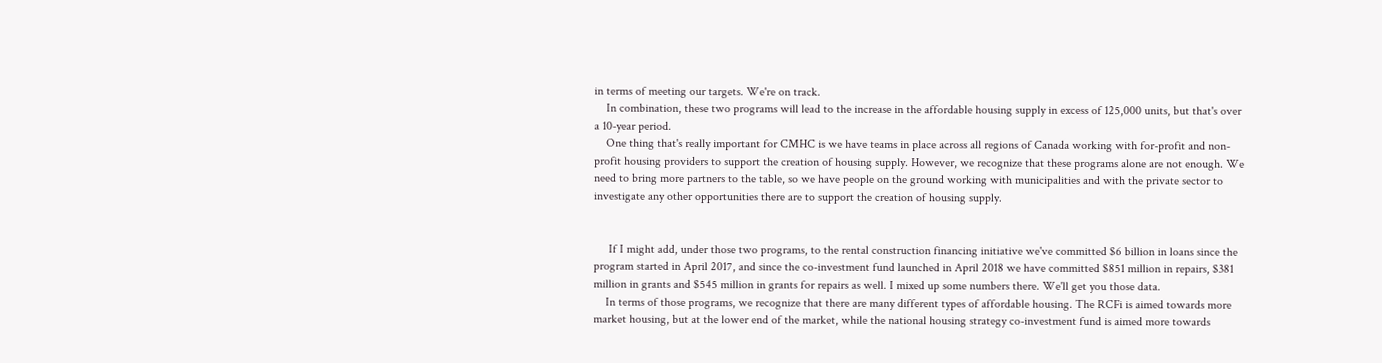in terms of meeting our targets. We're on track.
    In combination, these two programs will lead to the increase in the affordable housing supply in excess of 125,000 units, but that's over a 10-year period.
    One thing that's really important for CMHC is we have teams in place across all regions of Canada working with for-profit and non-profit housing providers to support the creation of housing supply. However, we recognize that these programs alone are not enough. We need to bring more partners to the table, so we have people on the ground working with municipalities and with the private sector to investigate any other opportunities there are to support the creation of housing supply.


     If I might add, under those two programs, to the rental construction financing initiative we've committed $6 billion in loans since the program started in April 2017, and since the co-investment fund launched in April 2018 we have committed $851 million in repairs, $381 million in grants and $545 million in grants for repairs as well. I mixed up some numbers there. We'll get you those data.
    In terms of those programs, we recognize that there are many different types of affordable housing. The RCFi is aimed towards more market housing, but at the lower end of the market, while the national housing strategy co-investment fund is aimed more towards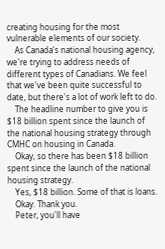creating housing for the most vulnerable elements of our society.
    As Canada's national housing agency, we're trying to address needs of different types of Canadians. We feel that we've been quite successful to date, but there's a lot of work left to do.
    The headline number to give you is $18 billion spent since the launch of the national housing strategy through CMHC on housing in Canada.
    Okay, so there has been $18 billion spent since the launch of the national housing strategy.
    Yes, $18 billion. Some of that is loans.
    Okay. Thank you.
    Peter, you'll have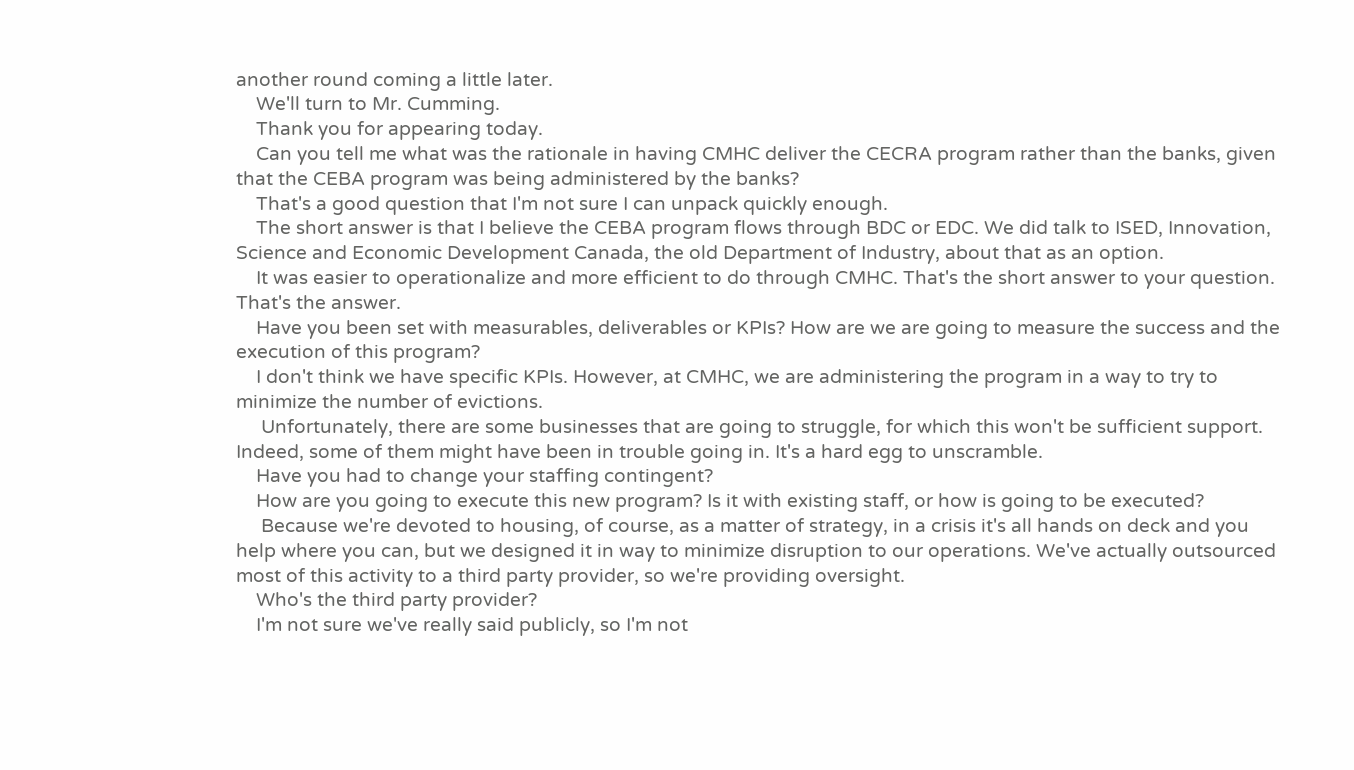another round coming a little later.
    We'll turn to Mr. Cumming.
    Thank you for appearing today.
    Can you tell me what was the rationale in having CMHC deliver the CECRA program rather than the banks, given that the CEBA program was being administered by the banks?
    That's a good question that I'm not sure I can unpack quickly enough.
    The short answer is that I believe the CEBA program flows through BDC or EDC. We did talk to ISED, Innovation, Science and Economic Development Canada, the old Department of Industry, about that as an option.
    It was easier to operationalize and more efficient to do through CMHC. That's the short answer to your question. That's the answer.
    Have you been set with measurables, deliverables or KPIs? How are we are going to measure the success and the execution of this program?
    I don't think we have specific KPIs. However, at CMHC, we are administering the program in a way to try to minimize the number of evictions.
     Unfortunately, there are some businesses that are going to struggle, for which this won't be sufficient support. Indeed, some of them might have been in trouble going in. It's a hard egg to unscramble.
    Have you had to change your staffing contingent?
    How are you going to execute this new program? Is it with existing staff, or how is going to be executed?
     Because we're devoted to housing, of course, as a matter of strategy, in a crisis it's all hands on deck and you help where you can, but we designed it in way to minimize disruption to our operations. We've actually outsourced most of this activity to a third party provider, so we're providing oversight.
    Who's the third party provider?
    I'm not sure we've really said publicly, so I'm not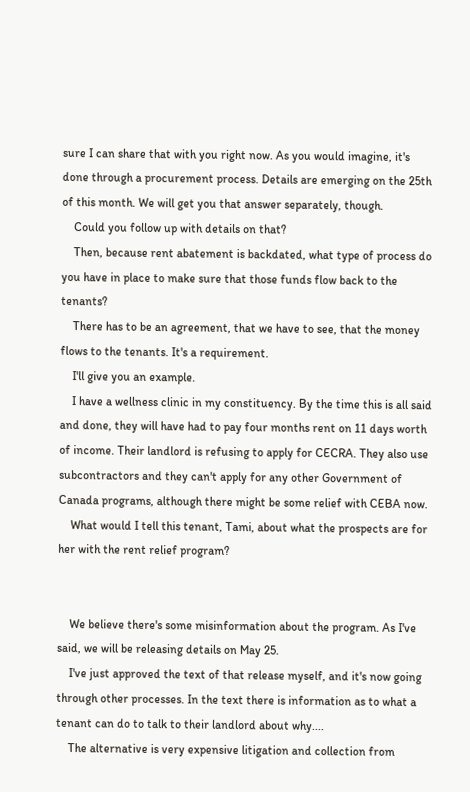sure I can share that with you right now. As you would imagine, it's done through a procurement process. Details are emerging on the 25th of this month. We will get you that answer separately, though.
    Could you follow up with details on that?
    Then, because rent abatement is backdated, what type of process do you have in place to make sure that those funds flow back to the tenants?
    There has to be an agreement, that we have to see, that the money flows to the tenants. It's a requirement.
    I'll give you an example.
    I have a wellness clinic in my constituency. By the time this is all said and done, they will have had to pay four months rent on 11 days worth of income. Their landlord is refusing to apply for CECRA. They also use subcontractors and they can't apply for any other Government of Canada programs, although there might be some relief with CEBA now.
    What would I tell this tenant, Tami, about what the prospects are for her with the rent relief program?


    We believe there's some misinformation about the program. As I've said, we will be releasing details on May 25.
    I've just approved the text of that release myself, and it's now going through other processes. In the text there is information as to what a tenant can do to talk to their landlord about why....
    The alternative is very expensive litigation and collection from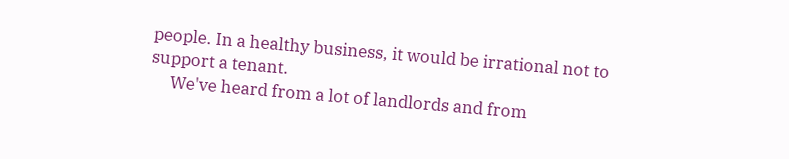people. In a healthy business, it would be irrational not to support a tenant.
     We've heard from a lot of landlords and from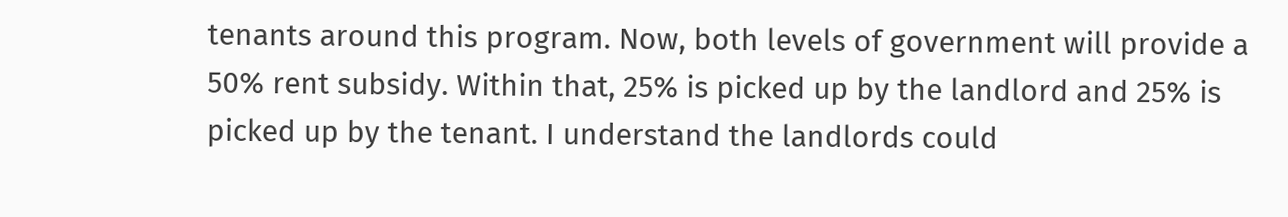tenants around this program. Now, both levels of government will provide a 50% rent subsidy. Within that, 25% is picked up by the landlord and 25% is picked up by the tenant. I understand the landlords could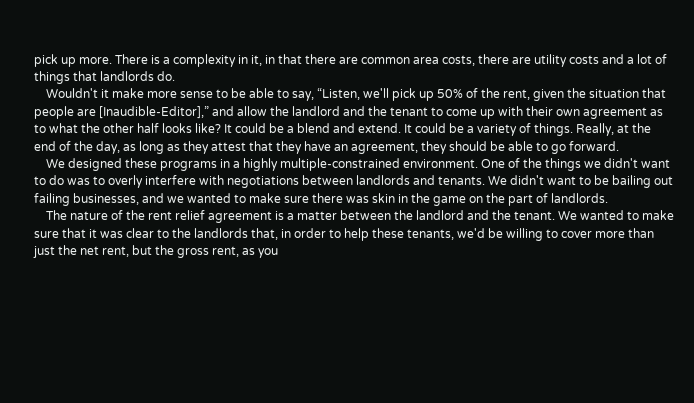pick up more. There is a complexity in it, in that there are common area costs, there are utility costs and a lot of things that landlords do.
    Wouldn't it make more sense to be able to say, “Listen, we'll pick up 50% of the rent, given the situation that people are [Inaudible-Editor],” and allow the landlord and the tenant to come up with their own agreement as to what the other half looks like? It could be a blend and extend. It could be a variety of things. Really, at the end of the day, as long as they attest that they have an agreement, they should be able to go forward.
    We designed these programs in a highly multiple-constrained environment. One of the things we didn't want to do was to overly interfere with negotiations between landlords and tenants. We didn't want to be bailing out failing businesses, and we wanted to make sure there was skin in the game on the part of landlords.
    The nature of the rent relief agreement is a matter between the landlord and the tenant. We wanted to make sure that it was clear to the landlords that, in order to help these tenants, we'd be willing to cover more than just the net rent, but the gross rent, as you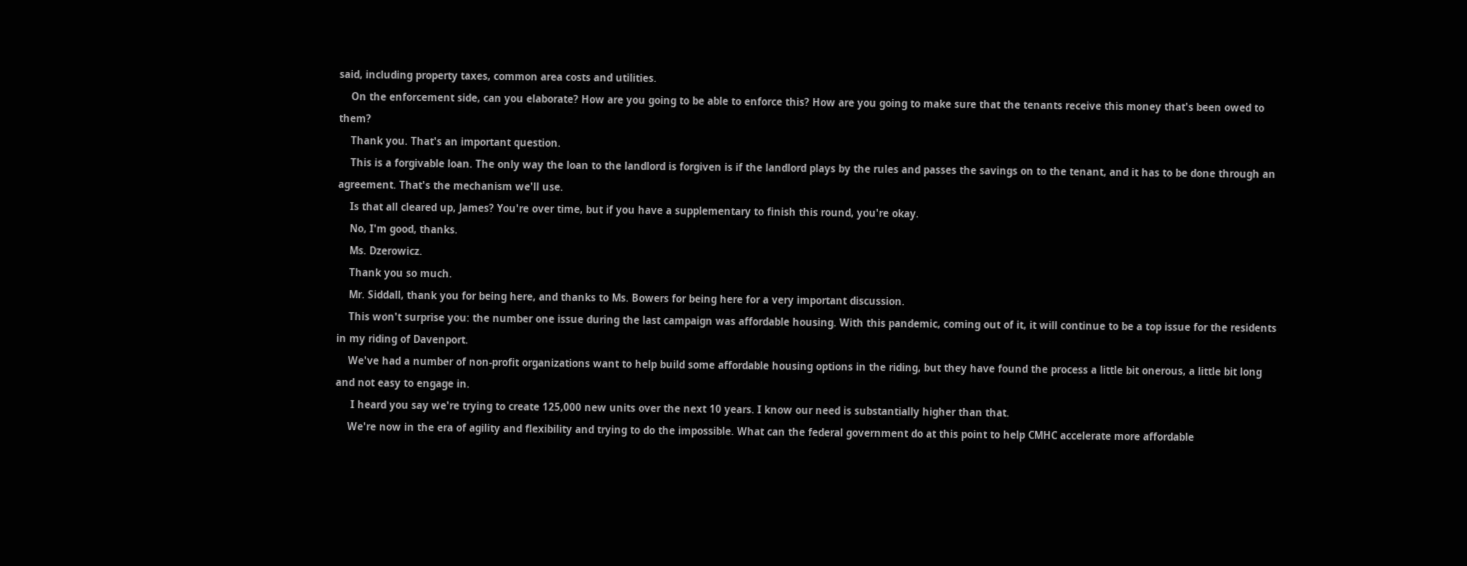said, including property taxes, common area costs and utilities.
    On the enforcement side, can you elaborate? How are you going to be able to enforce this? How are you going to make sure that the tenants receive this money that's been owed to them?
    Thank you. That's an important question.
    This is a forgivable loan. The only way the loan to the landlord is forgiven is if the landlord plays by the rules and passes the savings on to the tenant, and it has to be done through an agreement. That's the mechanism we'll use.
    Is that all cleared up, James? You're over time, but if you have a supplementary to finish this round, you're okay.
    No, I'm good, thanks.
    Ms. Dzerowicz.
    Thank you so much.
    Mr. Siddall, thank you for being here, and thanks to Ms. Bowers for being here for a very important discussion.
    This won't surprise you: the number one issue during the last campaign was affordable housing. With this pandemic, coming out of it, it will continue to be a top issue for the residents in my riding of Davenport.
    We've had a number of non-profit organizations want to help build some affordable housing options in the riding, but they have found the process a little bit onerous, a little bit long and not easy to engage in.
     I heard you say we're trying to create 125,000 new units over the next 10 years. I know our need is substantially higher than that.
    We're now in the era of agility and flexibility and trying to do the impossible. What can the federal government do at this point to help CMHC accelerate more affordable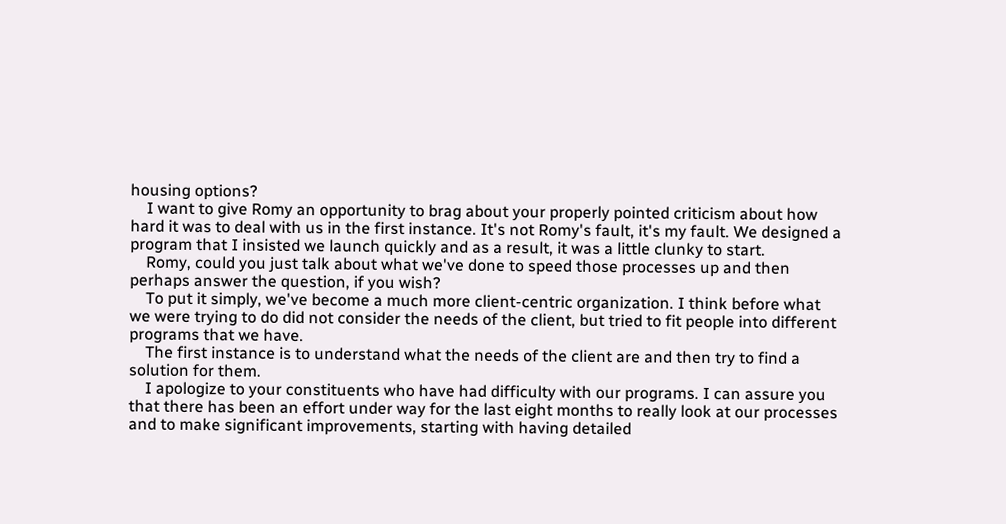housing options?
    I want to give Romy an opportunity to brag about your properly pointed criticism about how hard it was to deal with us in the first instance. It's not Romy's fault, it's my fault. We designed a program that I insisted we launch quickly and as a result, it was a little clunky to start.
    Romy, could you just talk about what we've done to speed those processes up and then perhaps answer the question, if you wish?
    To put it simply, we've become a much more client-centric organization. I think before what we were trying to do did not consider the needs of the client, but tried to fit people into different programs that we have.
    The first instance is to understand what the needs of the client are and then try to find a solution for them.
    I apologize to your constituents who have had difficulty with our programs. I can assure you that there has been an effort under way for the last eight months to really look at our processes and to make significant improvements, starting with having detailed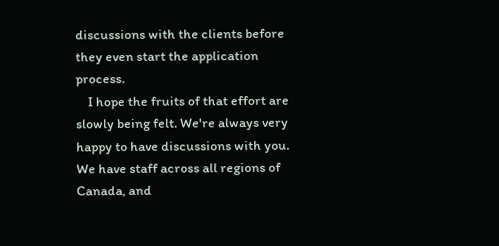discussions with the clients before they even start the application process.
    I hope the fruits of that effort are slowly being felt. We're always very happy to have discussions with you. We have staff across all regions of Canada, and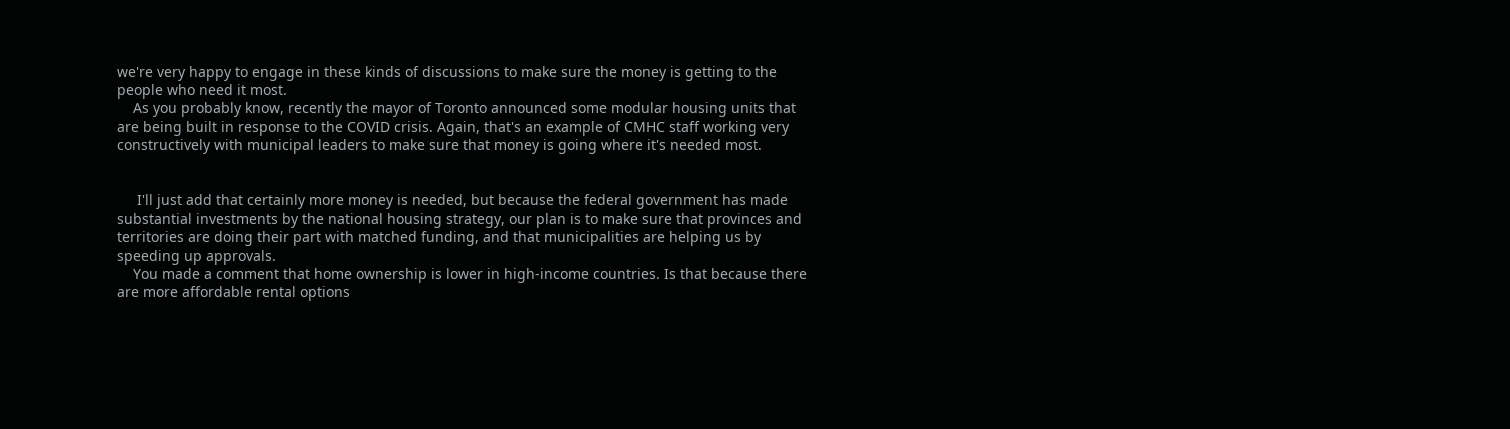we're very happy to engage in these kinds of discussions to make sure the money is getting to the people who need it most.
    As you probably know, recently the mayor of Toronto announced some modular housing units that are being built in response to the COVID crisis. Again, that's an example of CMHC staff working very constructively with municipal leaders to make sure that money is going where it's needed most.


     I'll just add that certainly more money is needed, but because the federal government has made substantial investments by the national housing strategy, our plan is to make sure that provinces and territories are doing their part with matched funding, and that municipalities are helping us by speeding up approvals.
    You made a comment that home ownership is lower in high-income countries. Is that because there are more affordable rental options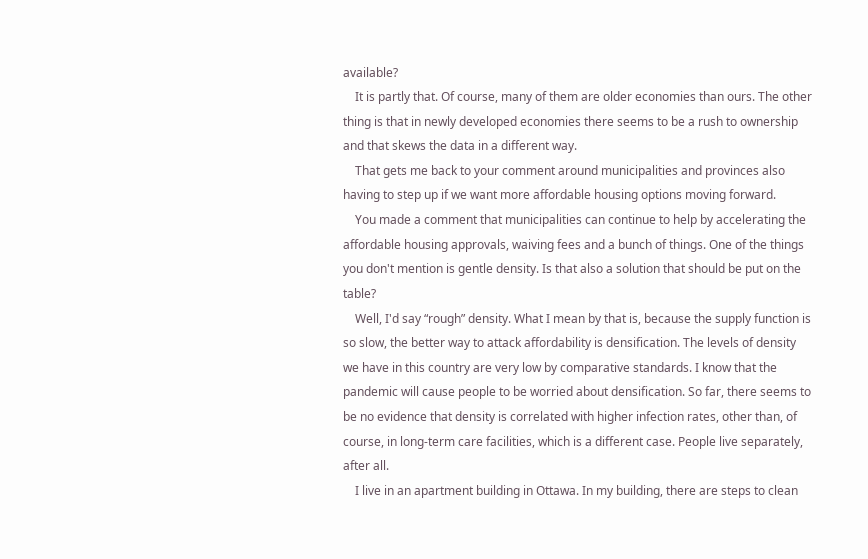available?
    It is partly that. Of course, many of them are older economies than ours. The other thing is that in newly developed economies there seems to be a rush to ownership and that skews the data in a different way.
    That gets me back to your comment around municipalities and provinces also having to step up if we want more affordable housing options moving forward.
    You made a comment that municipalities can continue to help by accelerating the affordable housing approvals, waiving fees and a bunch of things. One of the things you don't mention is gentle density. Is that also a solution that should be put on the table?
    Well, I'd say “rough” density. What I mean by that is, because the supply function is so slow, the better way to attack affordability is densification. The levels of density we have in this country are very low by comparative standards. I know that the pandemic will cause people to be worried about densification. So far, there seems to be no evidence that density is correlated with higher infection rates, other than, of course, in long-term care facilities, which is a different case. People live separately, after all.
    I live in an apartment building in Ottawa. In my building, there are steps to clean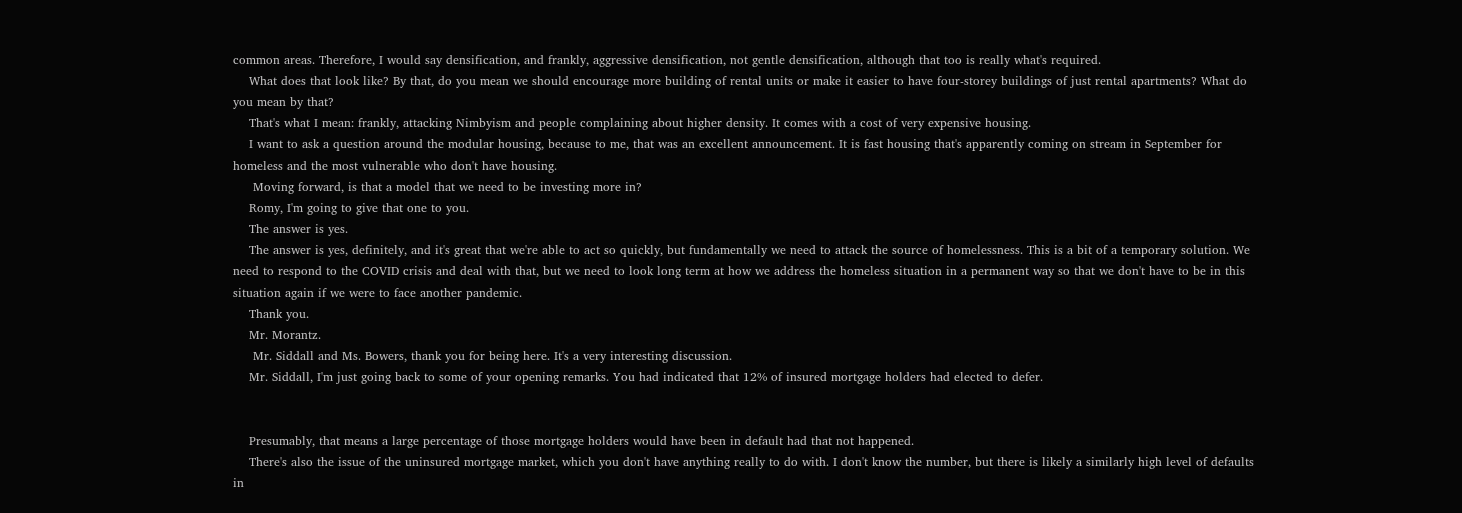common areas. Therefore, I would say densification, and frankly, aggressive densification, not gentle densification, although that too is really what's required.
    What does that look like? By that, do you mean we should encourage more building of rental units or make it easier to have four-storey buildings of just rental apartments? What do you mean by that?
    That's what I mean: frankly, attacking Nimbyism and people complaining about higher density. It comes with a cost of very expensive housing.
    I want to ask a question around the modular housing, because to me, that was an excellent announcement. It is fast housing that's apparently coming on stream in September for homeless and the most vulnerable who don't have housing.
     Moving forward, is that a model that we need to be investing more in?
    Romy, I'm going to give that one to you.
    The answer is yes.
    The answer is yes, definitely, and it's great that we're able to act so quickly, but fundamentally we need to attack the source of homelessness. This is a bit of a temporary solution. We need to respond to the COVID crisis and deal with that, but we need to look long term at how we address the homeless situation in a permanent way so that we don't have to be in this situation again if we were to face another pandemic.
    Thank you.
    Mr. Morantz.
     Mr. Siddall and Ms. Bowers, thank you for being here. It's a very interesting discussion.
    Mr. Siddall, I'm just going back to some of your opening remarks. You had indicated that 12% of insured mortgage holders had elected to defer.


    Presumably, that means a large percentage of those mortgage holders would have been in default had that not happened.
    There's also the issue of the uninsured mortgage market, which you don't have anything really to do with. I don't know the number, but there is likely a similarly high level of defaults in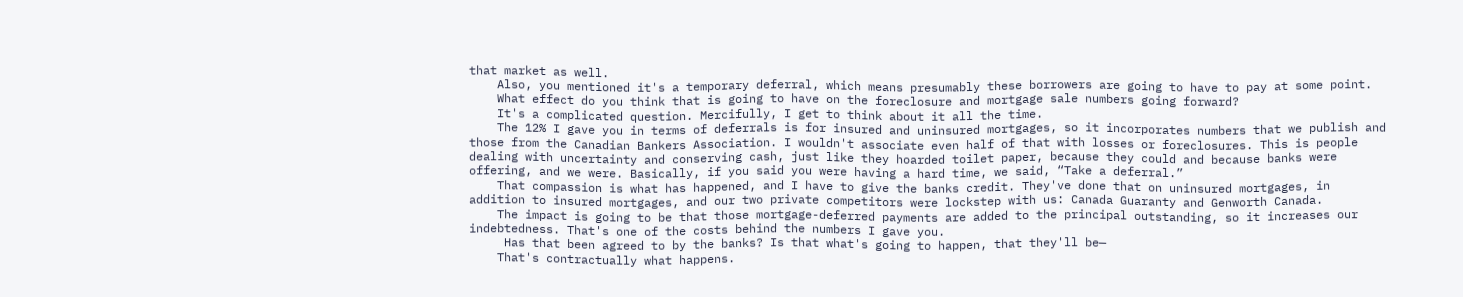that market as well.
    Also, you mentioned it's a temporary deferral, which means presumably these borrowers are going to have to pay at some point.
    What effect do you think that is going to have on the foreclosure and mortgage sale numbers going forward?
    It's a complicated question. Mercifully, I get to think about it all the time.
    The 12% I gave you in terms of deferrals is for insured and uninsured mortgages, so it incorporates numbers that we publish and those from the Canadian Bankers Association. I wouldn't associate even half of that with losses or foreclosures. This is people dealing with uncertainty and conserving cash, just like they hoarded toilet paper, because they could and because banks were offering, and we were. Basically, if you said you were having a hard time, we said, “Take a deferral.”
    That compassion is what has happened, and I have to give the banks credit. They've done that on uninsured mortgages, in addition to insured mortgages, and our two private competitors were lockstep with us: Canada Guaranty and Genworth Canada.
    The impact is going to be that those mortgage-deferred payments are added to the principal outstanding, so it increases our indebtedness. That's one of the costs behind the numbers I gave you.
     Has that been agreed to by the banks? Is that what's going to happen, that they'll be—
    That's contractually what happens.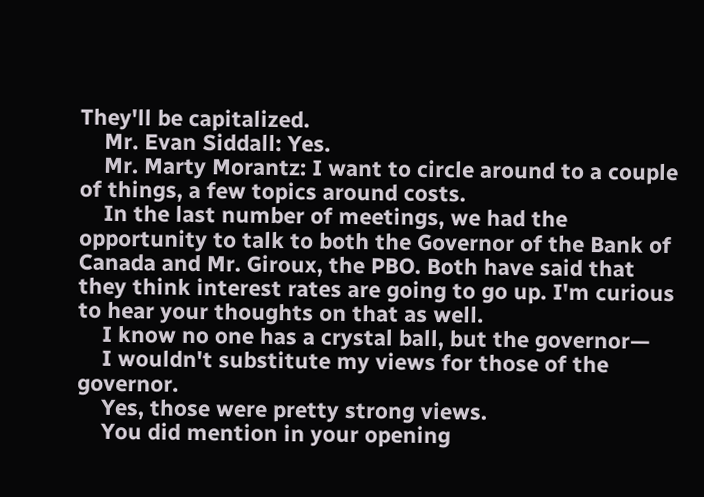They'll be capitalized.
    Mr. Evan Siddall: Yes.
    Mr. Marty Morantz: I want to circle around to a couple of things, a few topics around costs.
    In the last number of meetings, we had the opportunity to talk to both the Governor of the Bank of Canada and Mr. Giroux, the PBO. Both have said that they think interest rates are going to go up. I'm curious to hear your thoughts on that as well.
    I know no one has a crystal ball, but the governor—
    I wouldn't substitute my views for those of the governor.
    Yes, those were pretty strong views.
    You did mention in your opening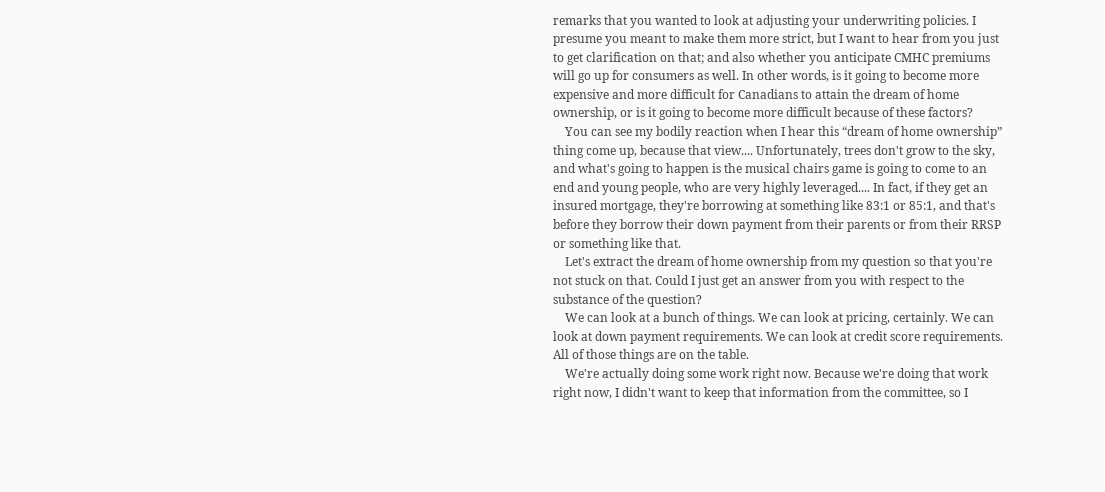remarks that you wanted to look at adjusting your underwriting policies. I presume you meant to make them more strict, but I want to hear from you just to get clarification on that; and also whether you anticipate CMHC premiums will go up for consumers as well. In other words, is it going to become more expensive and more difficult for Canadians to attain the dream of home ownership, or is it going to become more difficult because of these factors?
    You can see my bodily reaction when I hear this “dream of home ownership” thing come up, because that view.... Unfortunately, trees don't grow to the sky, and what's going to happen is the musical chairs game is going to come to an end and young people, who are very highly leveraged.... In fact, if they get an insured mortgage, they're borrowing at something like 83:1 or 85:1, and that's before they borrow their down payment from their parents or from their RRSP or something like that.
    Let's extract the dream of home ownership from my question so that you're not stuck on that. Could I just get an answer from you with respect to the substance of the question?
    We can look at a bunch of things. We can look at pricing, certainly. We can look at down payment requirements. We can look at credit score requirements. All of those things are on the table.
    We're actually doing some work right now. Because we're doing that work right now, I didn't want to keep that information from the committee, so I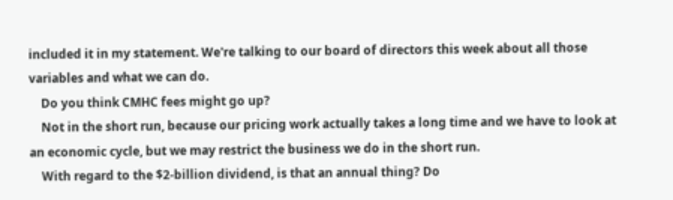included it in my statement. We're talking to our board of directors this week about all those variables and what we can do.
    Do you think CMHC fees might go up?
    Not in the short run, because our pricing work actually takes a long time and we have to look at an economic cycle, but we may restrict the business we do in the short run.
    With regard to the $2-billion dividend, is that an annual thing? Do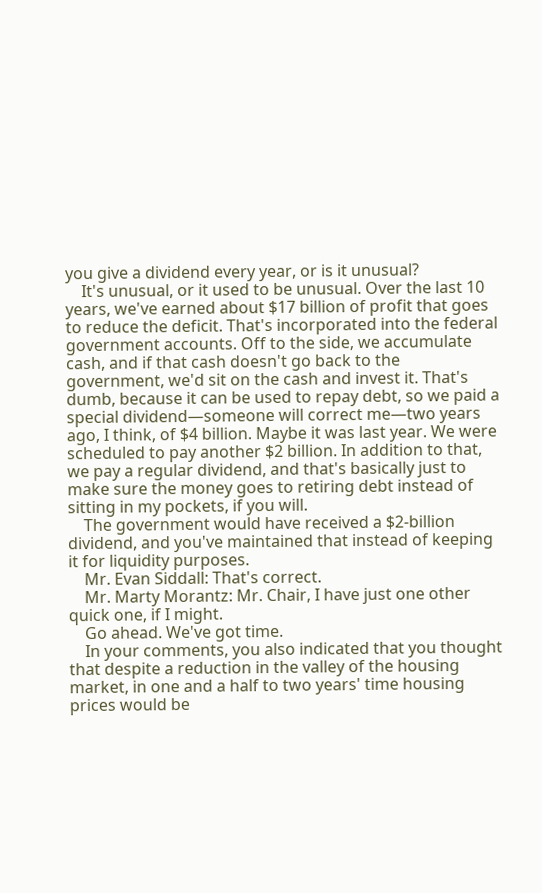you give a dividend every year, or is it unusual?
    It's unusual, or it used to be unusual. Over the last 10 years, we've earned about $17 billion of profit that goes to reduce the deficit. That's incorporated into the federal government accounts. Off to the side, we accumulate cash, and if that cash doesn't go back to the government, we'd sit on the cash and invest it. That's dumb, because it can be used to repay debt, so we paid a special dividend—someone will correct me—two years ago, I think, of $4 billion. Maybe it was last year. We were scheduled to pay another $2 billion. In addition to that, we pay a regular dividend, and that's basically just to make sure the money goes to retiring debt instead of sitting in my pockets, if you will.
    The government would have received a $2-billion dividend, and you've maintained that instead of keeping it for liquidity purposes.
    Mr. Evan Siddall: That's correct.
    Mr. Marty Morantz: Mr. Chair, I have just one other quick one, if I might.
    Go ahead. We've got time.
    In your comments, you also indicated that you thought that despite a reduction in the valley of the housing market, in one and a half to two years' time housing prices would be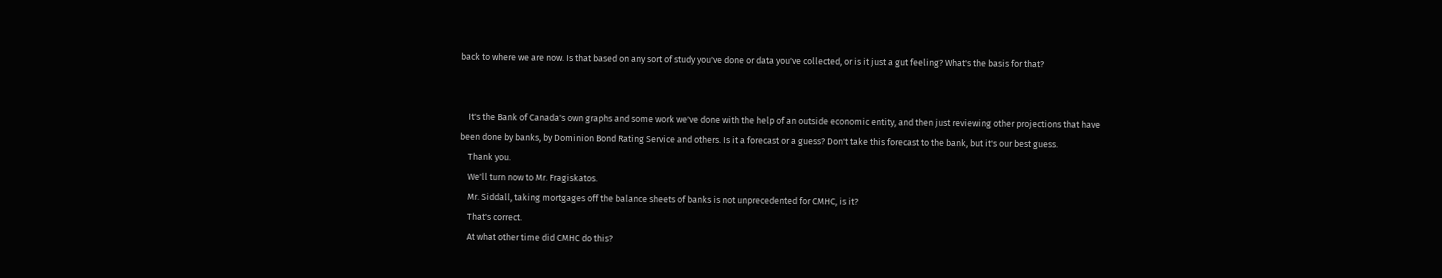back to where we are now. Is that based on any sort of study you've done or data you've collected, or is it just a gut feeling? What's the basis for that?


    It's the Bank of Canada's own graphs and some work we've done with the help of an outside economic entity, and then just reviewing other projections that have been done by banks, by Dominion Bond Rating Service and others. Is it a forecast or a guess? Don't take this forecast to the bank, but it's our best guess.
    Thank you.
    We'll turn now to Mr. Fragiskatos.
    Mr. Siddall, taking mortgages off the balance sheets of banks is not unprecedented for CMHC, is it?
    That's correct.
    At what other time did CMHC do this?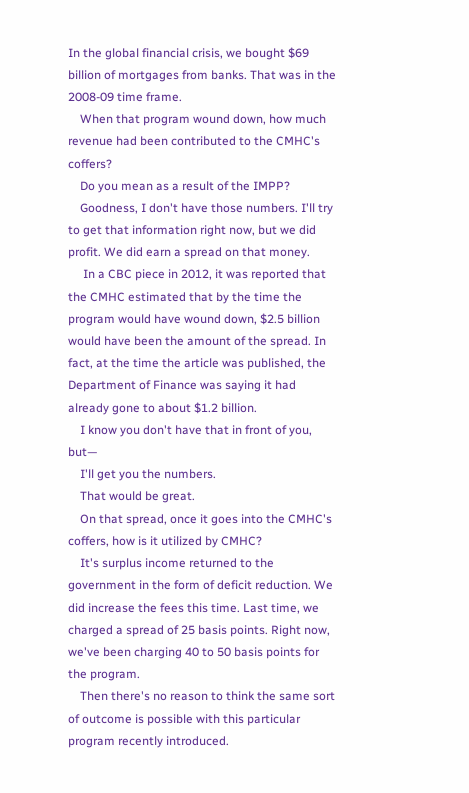In the global financial crisis, we bought $69 billion of mortgages from banks. That was in the 2008-09 time frame.
    When that program wound down, how much revenue had been contributed to the CMHC's coffers?
    Do you mean as a result of the IMPP?
    Goodness, I don't have those numbers. I'll try to get that information right now, but we did profit. We did earn a spread on that money.
     In a CBC piece in 2012, it was reported that the CMHC estimated that by the time the program would have wound down, $2.5 billion would have been the amount of the spread. In fact, at the time the article was published, the Department of Finance was saying it had already gone to about $1.2 billion.
    I know you don't have that in front of you, but—
    I'll get you the numbers.
    That would be great.
    On that spread, once it goes into the CMHC's coffers, how is it utilized by CMHC?
    It's surplus income returned to the government in the form of deficit reduction. We did increase the fees this time. Last time, we charged a spread of 25 basis points. Right now, we've been charging 40 to 50 basis points for the program.
    Then there's no reason to think the same sort of outcome is possible with this particular program recently introduced.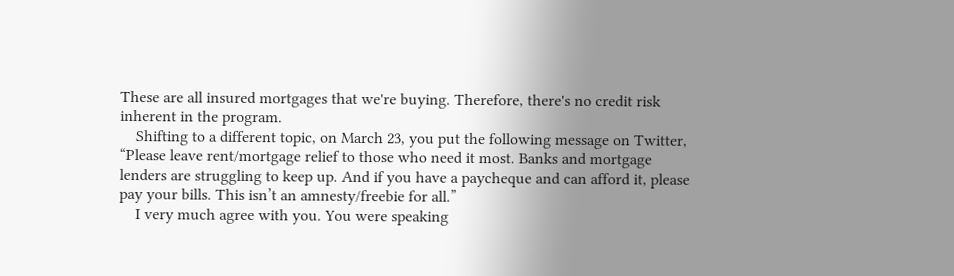These are all insured mortgages that we're buying. Therefore, there's no credit risk inherent in the program.
    Shifting to a different topic, on March 23, you put the following message on Twitter, “Please leave rent/mortgage relief to those who need it most. Banks and mortgage lenders are struggling to keep up. And if you have a paycheque and can afford it, please pay your bills. This isn’t an amnesty/freebie for all.”
    I very much agree with you. You were speaking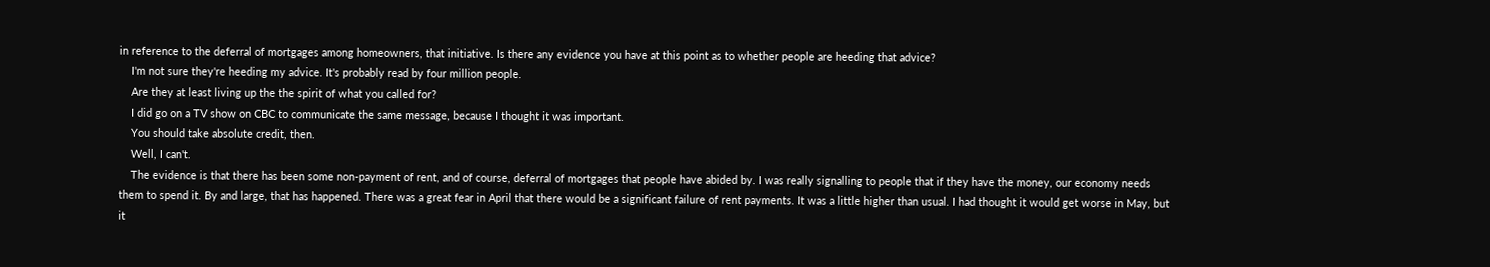in reference to the deferral of mortgages among homeowners, that initiative. Is there any evidence you have at this point as to whether people are heeding that advice?
    I'm not sure they're heeding my advice. It's probably read by four million people.
    Are they at least living up the the spirit of what you called for?
    I did go on a TV show on CBC to communicate the same message, because I thought it was important.
    You should take absolute credit, then.
    Well, I can't.
    The evidence is that there has been some non-payment of rent, and of course, deferral of mortgages that people have abided by. I was really signalling to people that if they have the money, our economy needs them to spend it. By and large, that has happened. There was a great fear in April that there would be a significant failure of rent payments. It was a little higher than usual. I had thought it would get worse in May, but it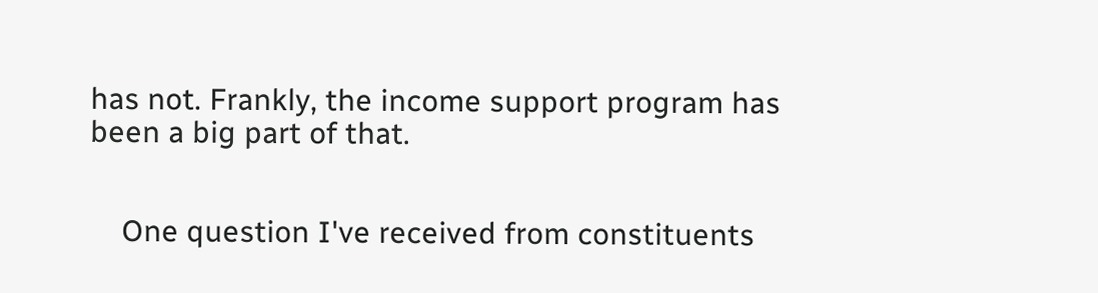has not. Frankly, the income support program has been a big part of that.


    One question I've received from constituents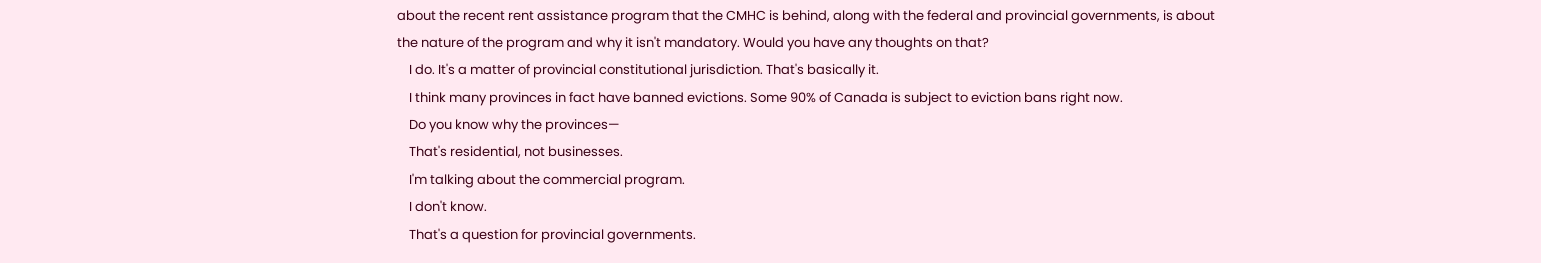about the recent rent assistance program that the CMHC is behind, along with the federal and provincial governments, is about the nature of the program and why it isn't mandatory. Would you have any thoughts on that?
    I do. It's a matter of provincial constitutional jurisdiction. That's basically it.
    I think many provinces in fact have banned evictions. Some 90% of Canada is subject to eviction bans right now.
    Do you know why the provinces—
    That's residential, not businesses.
    I'm talking about the commercial program.
    I don't know.
    That's a question for provincial governments.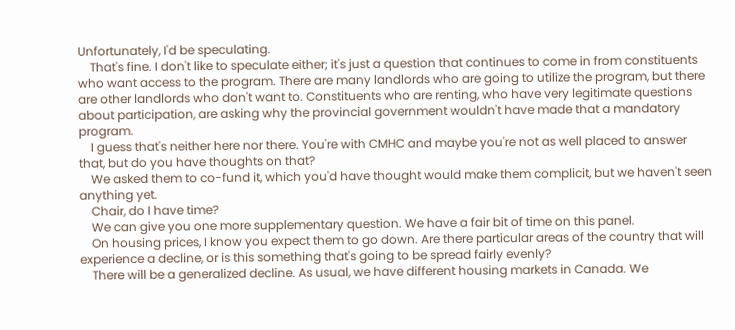Unfortunately, I'd be speculating.
    That's fine. I don't like to speculate either; it's just a question that continues to come in from constituents who want access to the program. There are many landlords who are going to utilize the program, but there are other landlords who don't want to. Constituents who are renting, who have very legitimate questions about participation, are asking why the provincial government wouldn't have made that a mandatory program.
    I guess that's neither here nor there. You're with CMHC and maybe you're not as well placed to answer that, but do you have thoughts on that?
    We asked them to co-fund it, which you'd have thought would make them complicit, but we haven't seen anything yet.
    Chair, do I have time?
    We can give you one more supplementary question. We have a fair bit of time on this panel.
    On housing prices, I know you expect them to go down. Are there particular areas of the country that will experience a decline, or is this something that's going to be spread fairly evenly?
    There will be a generalized decline. As usual, we have different housing markets in Canada. We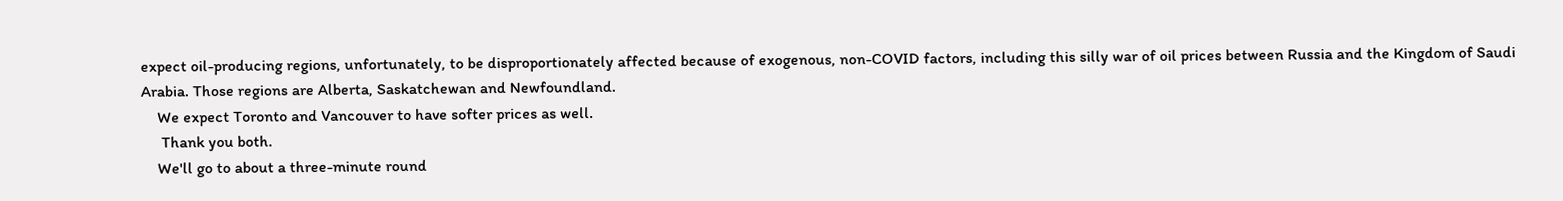expect oil-producing regions, unfortunately, to be disproportionately affected because of exogenous, non-COVID factors, including this silly war of oil prices between Russia and the Kingdom of Saudi Arabia. Those regions are Alberta, Saskatchewan and Newfoundland.
    We expect Toronto and Vancouver to have softer prices as well.
     Thank you both.
    We'll go to about a three-minute round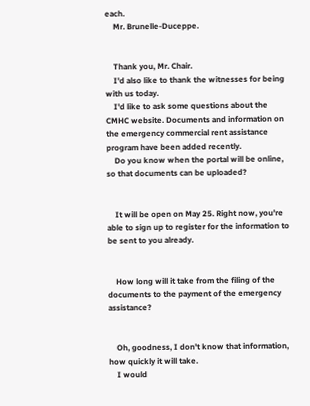each.
    Mr. Brunelle-Duceppe.


    Thank you, Mr. Chair.
    I'd also like to thank the witnesses for being with us today.
    I'd like to ask some questions about the CMHC website. Documents and information on the emergency commercial rent assistance program have been added recently.
    Do you know when the portal will be online, so that documents can be uploaded?


    It will be open on May 25. Right now, you're able to sign up to register for the information to be sent to you already.


    How long will it take from the filing of the documents to the payment of the emergency assistance?


    Oh, goodness, I don't know that information, how quickly it will take.
    I would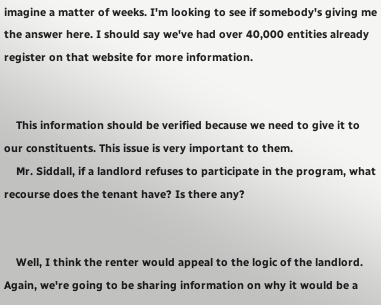imagine a matter of weeks. I'm looking to see if somebody's giving me the answer here. I should say we've had over 40,000 entities already register on that website for more information.


    This information should be verified because we need to give it to our constituents. This issue is very important to them.
    Mr. Siddall, if a landlord refuses to participate in the program, what recourse does the tenant have? Is there any?


    Well, I think the renter would appeal to the logic of the landlord. Again, we're going to be sharing information on why it would be a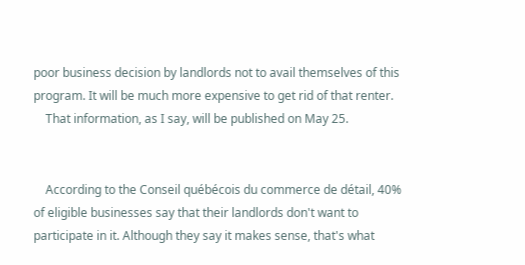poor business decision by landlords not to avail themselves of this program. It will be much more expensive to get rid of that renter.
    That information, as I say, will be published on May 25.


    According to the Conseil québécois du commerce de détail, 40% of eligible businesses say that their landlords don't want to participate in it. Although they say it makes sense, that's what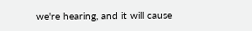we're hearing, and it will cause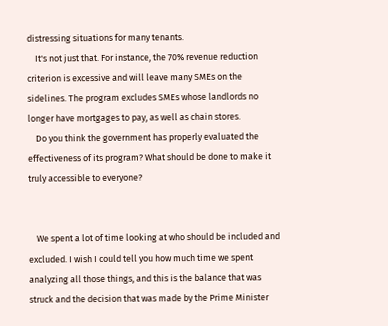distressing situations for many tenants.
    It's not just that. For instance, the 70% revenue reduction criterion is excessive and will leave many SMEs on the sidelines. The program excludes SMEs whose landlords no longer have mortgages to pay, as well as chain stores.
    Do you think the government has properly evaluated the effectiveness of its program? What should be done to make it truly accessible to everyone?


    We spent a lot of time looking at who should be included and excluded. I wish I could tell you how much time we spent analyzing all those things, and this is the balance that was struck and the decision that was made by the Prime Minister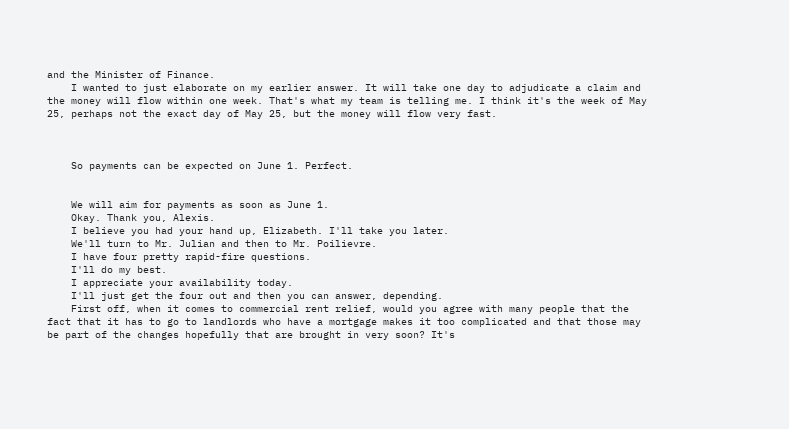and the Minister of Finance.
    I wanted to just elaborate on my earlier answer. It will take one day to adjudicate a claim and the money will flow within one week. That's what my team is telling me. I think it's the week of May 25, perhaps not the exact day of May 25, but the money will flow very fast.



    So payments can be expected on June 1. Perfect.


    We will aim for payments as soon as June 1.
    Okay. Thank you, Alexis.
    I believe you had your hand up, Elizabeth. I'll take you later.
    We'll turn to Mr. Julian and then to Mr. Poilievre.
    I have four pretty rapid-fire questions.
    I'll do my best.
    I appreciate your availability today.
    I'll just get the four out and then you can answer, depending.
    First off, when it comes to commercial rent relief, would you agree with many people that the fact that it has to go to landlords who have a mortgage makes it too complicated and that those may be part of the changes hopefully that are brought in very soon? It's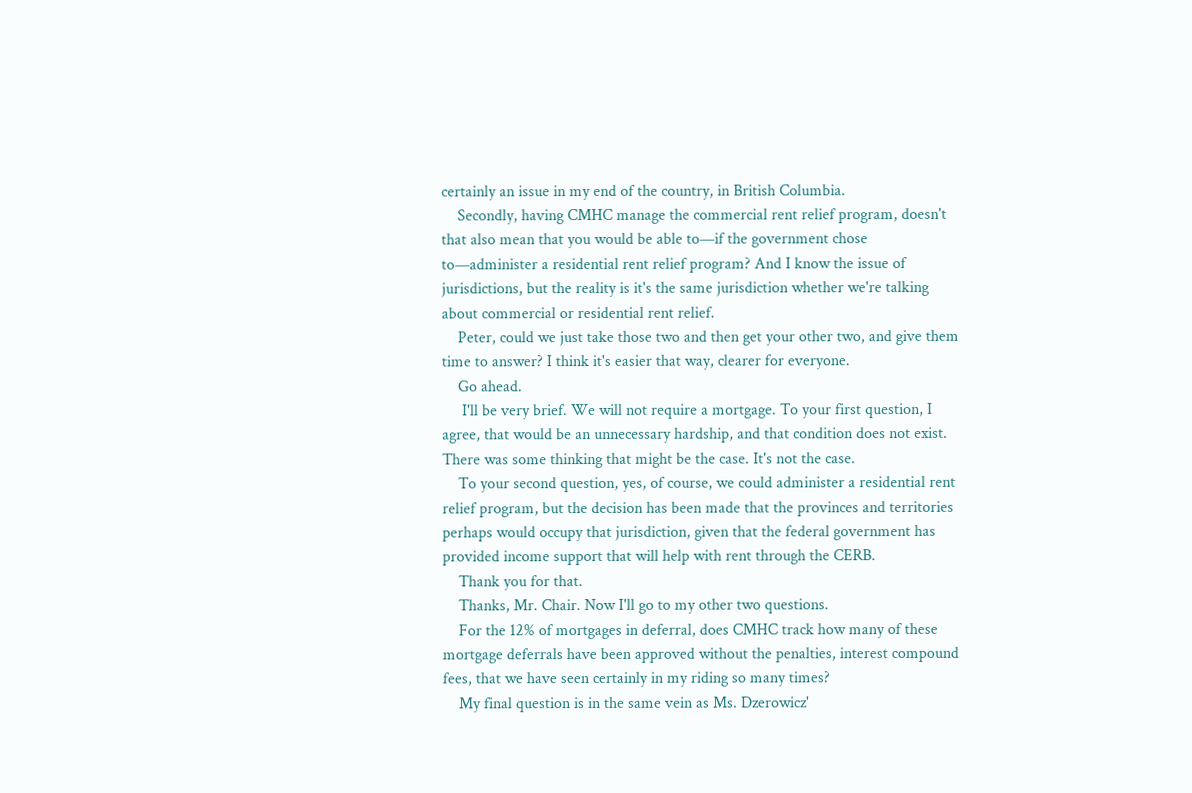certainly an issue in my end of the country, in British Columbia.
    Secondly, having CMHC manage the commercial rent relief program, doesn't that also mean that you would be able to—if the government chose to—administer a residential rent relief program? And I know the issue of jurisdictions, but the reality is it's the same jurisdiction whether we're talking about commercial or residential rent relief.
    Peter, could we just take those two and then get your other two, and give them time to answer? I think it's easier that way, clearer for everyone.
    Go ahead.
     I'll be very brief. We will not require a mortgage. To your first question, I agree, that would be an unnecessary hardship, and that condition does not exist. There was some thinking that might be the case. It's not the case.
    To your second question, yes, of course, we could administer a residential rent relief program, but the decision has been made that the provinces and territories perhaps would occupy that jurisdiction, given that the federal government has provided income support that will help with rent through the CERB.
    Thank you for that.
    Thanks, Mr. Chair. Now I'll go to my other two questions.
    For the 12% of mortgages in deferral, does CMHC track how many of these mortgage deferrals have been approved without the penalties, interest compound fees, that we have seen certainly in my riding so many times?
    My final question is in the same vein as Ms. Dzerowicz'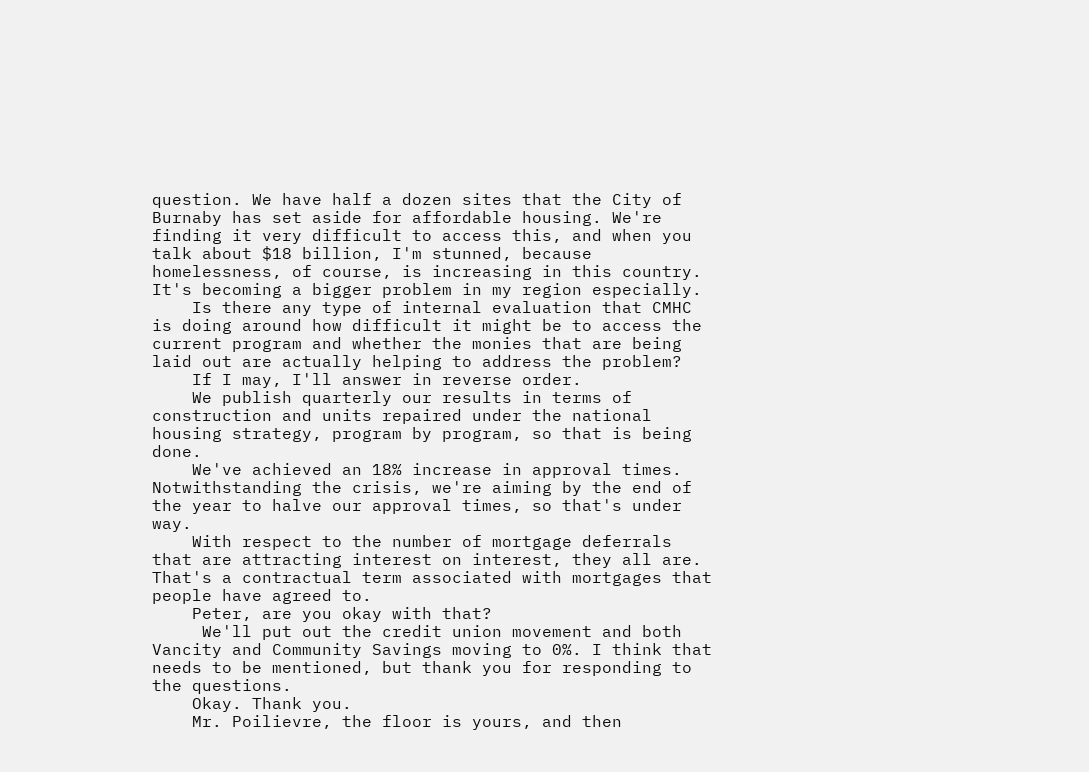question. We have half a dozen sites that the City of Burnaby has set aside for affordable housing. We're finding it very difficult to access this, and when you talk about $18 billion, I'm stunned, because homelessness, of course, is increasing in this country. It's becoming a bigger problem in my region especially.
    Is there any type of internal evaluation that CMHC is doing around how difficult it might be to access the current program and whether the monies that are being laid out are actually helping to address the problem?
    If I may, I'll answer in reverse order.
    We publish quarterly our results in terms of construction and units repaired under the national housing strategy, program by program, so that is being done.
    We've achieved an 18% increase in approval times. Notwithstanding the crisis, we're aiming by the end of the year to halve our approval times, so that's under way.
    With respect to the number of mortgage deferrals that are attracting interest on interest, they all are. That's a contractual term associated with mortgages that people have agreed to.
    Peter, are you okay with that?
     We'll put out the credit union movement and both Vancity and Community Savings moving to 0%. I think that needs to be mentioned, but thank you for responding to the questions.
    Okay. Thank you.
    Mr. Poilievre, the floor is yours, and then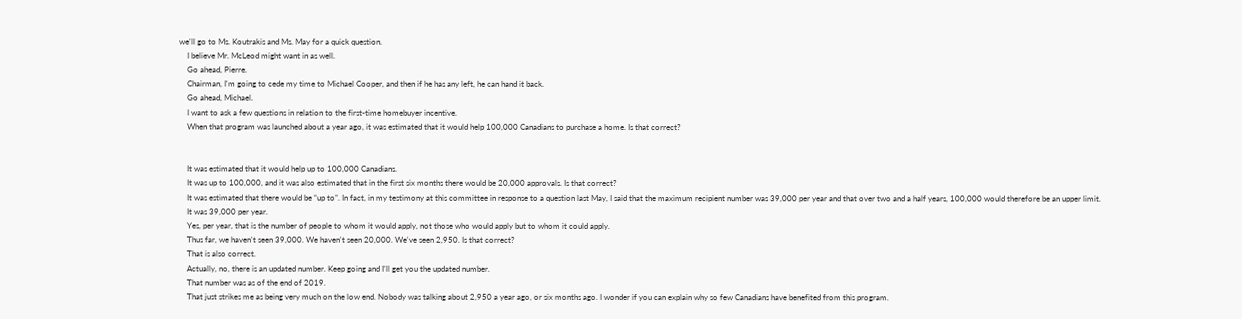we'll go to Ms. Koutrakis and Ms. May for a quick question.
    I believe Mr. McLeod might want in as well.
    Go ahead, Pierre.
    Chairman, I'm going to cede my time to Michael Cooper, and then if he has any left, he can hand it back.
    Go ahead, Michael.
    I want to ask a few questions in relation to the first-time homebuyer incentive.
    When that program was launched about a year ago, it was estimated that it would help 100,000 Canadians to purchase a home. Is that correct?


    It was estimated that it would help up to 100,000 Canadians.
    It was up to 100,000, and it was also estimated that in the first six months there would be 20,000 approvals. Is that correct?
    It was estimated that there would be “up to”. In fact, in my testimony at this committee in response to a question last May, I said that the maximum recipient number was 39,000 per year and that over two and a half years, 100,000 would therefore be an upper limit.
    It was 39,000 per year.
    Yes, per year, that is the number of people to whom it would apply, not those who would apply but to whom it could apply.
    Thus far, we haven't seen 39,000. We haven't seen 20,000. We've seen 2,950. Is that correct?
    That is also correct.
    Actually, no, there is an updated number. Keep going and I'll get you the updated number.
    That number was as of the end of 2019.
    That just strikes me as being very much on the low end. Nobody was talking about 2,950 a year ago, or six months ago. I wonder if you can explain why so few Canadians have benefited from this program.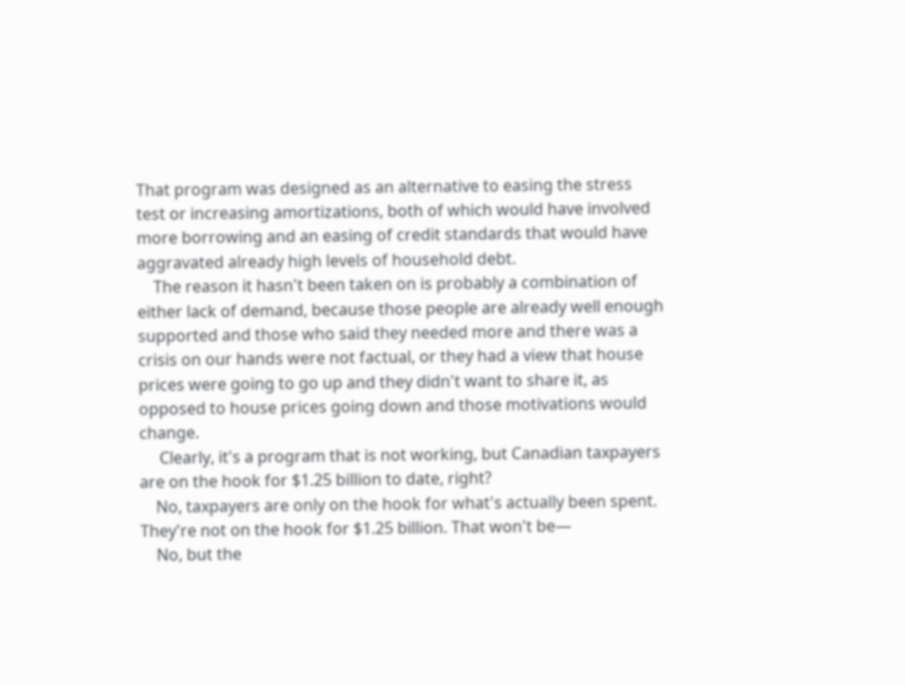That program was designed as an alternative to easing the stress test or increasing amortizations, both of which would have involved more borrowing and an easing of credit standards that would have aggravated already high levels of household debt.
    The reason it hasn't been taken on is probably a combination of either lack of demand, because those people are already well enough supported and those who said they needed more and there was a crisis on our hands were not factual, or they had a view that house prices were going to go up and they didn't want to share it, as opposed to house prices going down and those motivations would change.
     Clearly, it's a program that is not working, but Canadian taxpayers are on the hook for $1.25 billion to date, right?
    No, taxpayers are only on the hook for what's actually been spent. They're not on the hook for $1.25 billion. That won't be—
    No, but the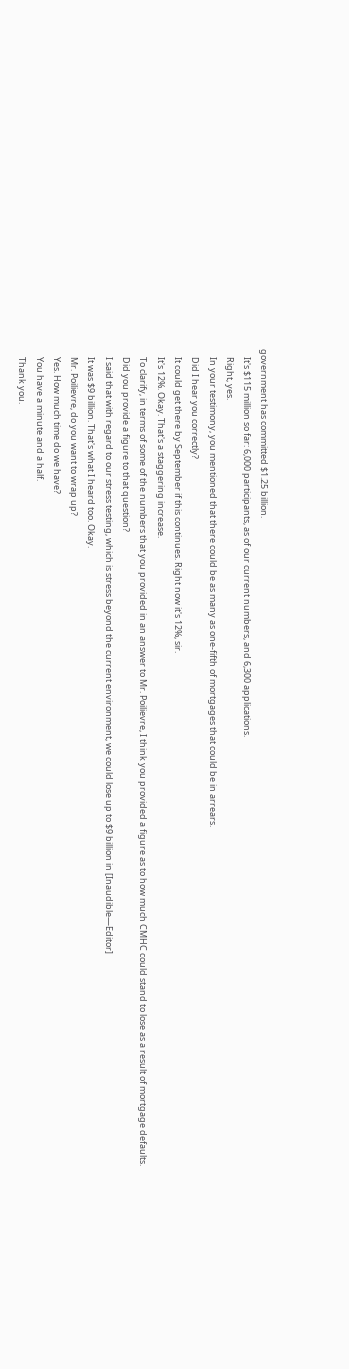government has committed $1.25 billion.
    It's $115 million so far: 6,000 participants, as of our current numbers, and 6,300 applications.
    Right, yes.
    In your testimony, you mentioned that there could be as many as one-fifth of mortgages that could be in arrears.
    Did I hear you correctly?
    It could get there by September if this continues. Right now it's 12%, sir.
    It's 12%. Okay. That's a staggering increase.
    To clarify, in terms of some of the numbers that you provided in an answer to Mr. Poilievre, I think you provided a figure as to how much CMHC could stand to lose as a result of mortgage defaults.
    Did you provide a figure to that question?
    I said that with regard to our stress testing, which is stress beyond the current environment, we could lose up to $9 billion in [Inaudible—Editor]
    It was $9 billion. That's what I heard too. Okay.
    Mr. Poilievre, do you want to wrap up?
    Yes. How much time do we have?
    You have a minute and a half.
    Thank you.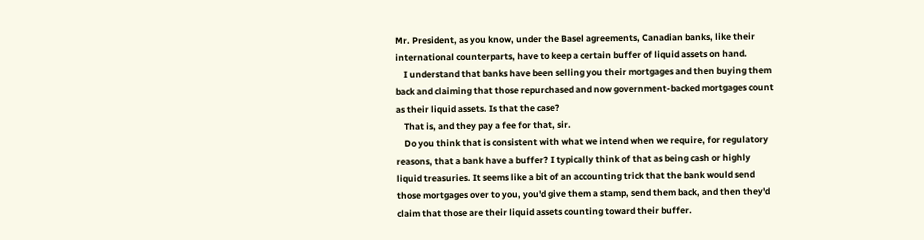Mr. President, as you know, under the Basel agreements, Canadian banks, like their international counterparts, have to keep a certain buffer of liquid assets on hand.
    I understand that banks have been selling you their mortgages and then buying them back and claiming that those repurchased and now government-backed mortgages count as their liquid assets. Is that the case?
    That is, and they pay a fee for that, sir.
    Do you think that is consistent with what we intend when we require, for regulatory reasons, that a bank have a buffer? I typically think of that as being cash or highly liquid treasuries. It seems like a bit of an accounting trick that the bank would send those mortgages over to you, you'd give them a stamp, send them back, and then they'd claim that those are their liquid assets counting toward their buffer.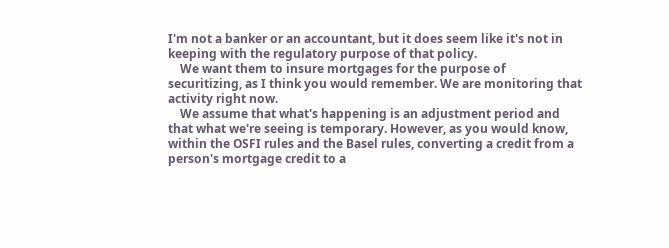I'm not a banker or an accountant, but it does seem like it's not in keeping with the regulatory purpose of that policy.
    We want them to insure mortgages for the purpose of securitizing, as I think you would remember. We are monitoring that activity right now.
    We assume that what's happening is an adjustment period and that what we're seeing is temporary. However, as you would know, within the OSFI rules and the Basel rules, converting a credit from a person's mortgage credit to a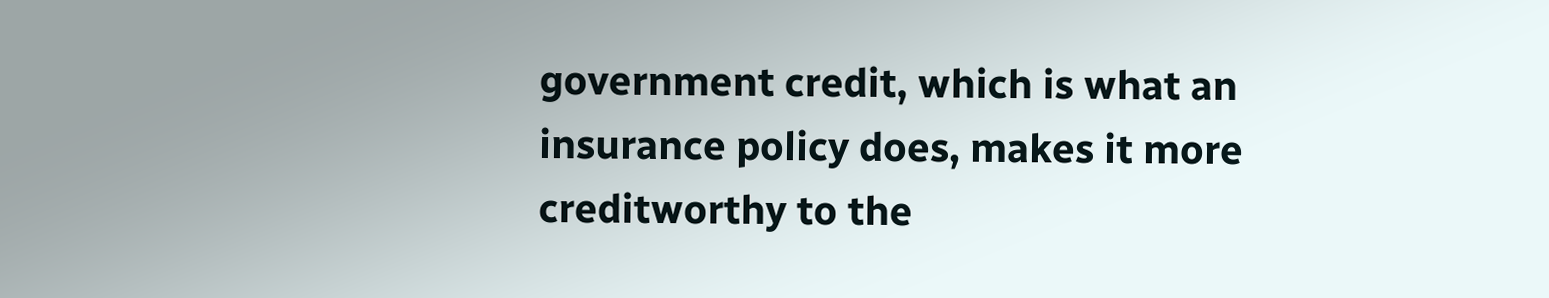government credit, which is what an insurance policy does, makes it more creditworthy to the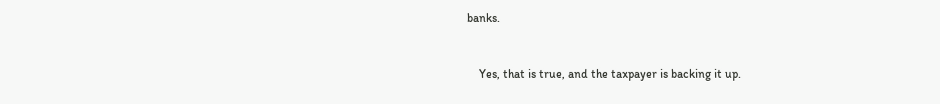banks.


    Yes, that is true, and the taxpayer is backing it up.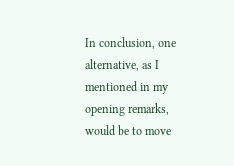In conclusion, one alternative, as I mentioned in my opening remarks, would be to move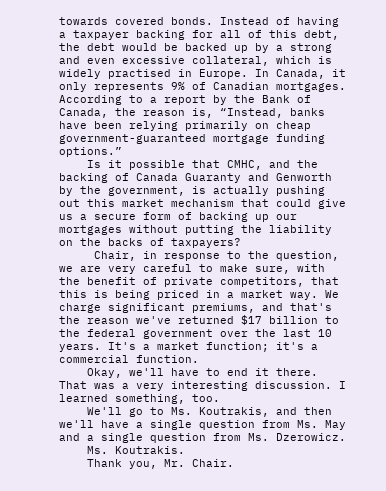towards covered bonds. Instead of having a taxpayer backing for all of this debt, the debt would be backed up by a strong and even excessive collateral, which is widely practised in Europe. In Canada, it only represents 9% of Canadian mortgages. According to a report by the Bank of Canada, the reason is, “Instead, banks have been relying primarily on cheap government-guaranteed mortgage funding options.”
    Is it possible that CMHC, and the backing of Canada Guaranty and Genworth by the government, is actually pushing out this market mechanism that could give us a secure form of backing up our mortgages without putting the liability on the backs of taxpayers?
     Chair, in response to the question, we are very careful to make sure, with the benefit of private competitors, that this is being priced in a market way. We charge significant premiums, and that's the reason we've returned $17 billion to the federal government over the last 10 years. It's a market function; it's a commercial function.
    Okay, we'll have to end it there. That was a very interesting discussion. I learned something, too.
    We'll go to Ms. Koutrakis, and then we'll have a single question from Ms. May and a single question from Ms. Dzerowicz.
    Ms. Koutrakis.
    Thank you, Mr. Chair.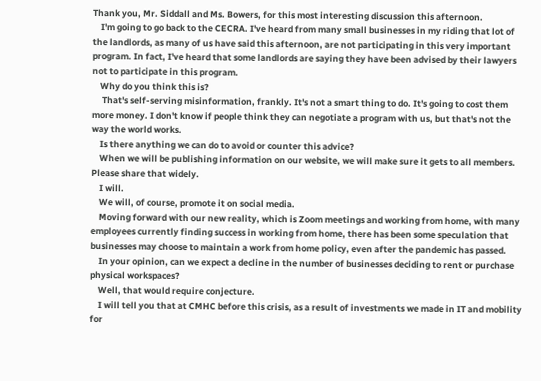Thank you, Mr. Siddall and Ms. Bowers, for this most interesting discussion this afternoon.
    I'm going to go back to the CECRA. I've heard from many small businesses in my riding that lot of the landlords, as many of us have said this afternoon, are not participating in this very important program. In fact, I've heard that some landlords are saying they have been advised by their lawyers not to participate in this program.
    Why do you think this is?
     That's self-serving misinformation, frankly. It's not a smart thing to do. It's going to cost them more money. I don't know if people think they can negotiate a program with us, but that's not the way the world works.
    Is there anything we can do to avoid or counter this advice?
    When we will be publishing information on our website, we will make sure it gets to all members. Please share that widely.
    I will.
    We will, of course, promote it on social media.
    Moving forward with our new reality, which is Zoom meetings and working from home, with many employees currently finding success in working from home, there has been some speculation that businesses may choose to maintain a work from home policy, even after the pandemic has passed.
    In your opinion, can we expect a decline in the number of businesses deciding to rent or purchase physical workspaces?
    Well, that would require conjecture.
    I will tell you that at CMHC before this crisis, as a result of investments we made in IT and mobility for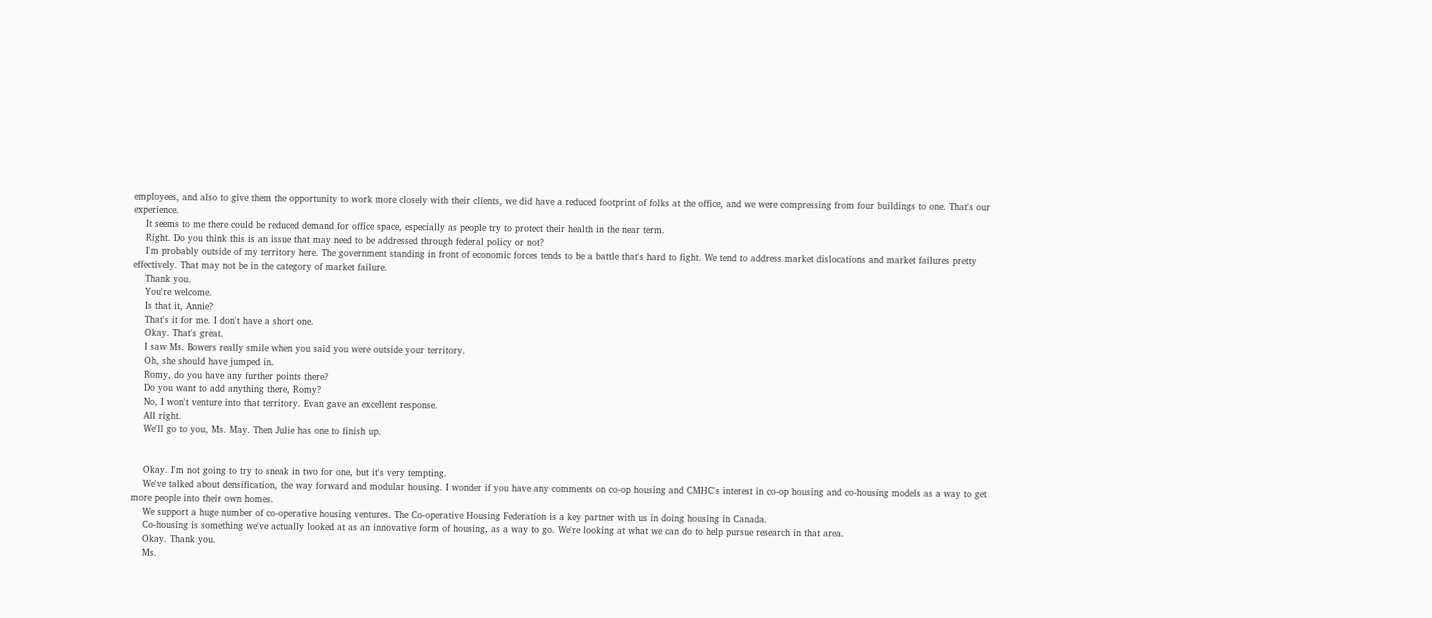employees, and also to give them the opportunity to work more closely with their clients, we did have a reduced footprint of folks at the office, and we were compressing from four buildings to one. That's our experience.
    It seems to me there could be reduced demand for office space, especially as people try to protect their health in the near term.
    Right. Do you think this is an issue that may need to be addressed through federal policy or not?
    I'm probably outside of my territory here. The government standing in front of economic forces tends to be a battle that's hard to fight. We tend to address market dislocations and market failures pretty effectively. That may not be in the category of market failure.
    Thank you.
    You're welcome.
    Is that it, Annie?
    That's it for me. I don't have a short one.
    Okay. That's great.
    I saw Ms. Bowers really smile when you said you were outside your territory.
    Oh, she should have jumped in.
    Romy, do you have any further points there?
    Do you want to add anything there, Romy?
    No, I won't venture into that territory. Evan gave an excellent response.
    All right.
    We'll go to you, Ms. May. Then Julie has one to finish up.


    Okay. I'm not going to try to sneak in two for one, but it's very tempting.
    We've talked about densification, the way forward and modular housing. I wonder if you have any comments on co-op housing and CMHC's interest in co-op housing and co-housing models as a way to get more people into their own homes.
    We support a huge number of co-operative housing ventures. The Co-operative Housing Federation is a key partner with us in doing housing in Canada.
    Co-housing is something we've actually looked at as an innovative form of housing, as a way to go. We're looking at what we can do to help pursue research in that area.
    Okay. Thank you.
    Ms.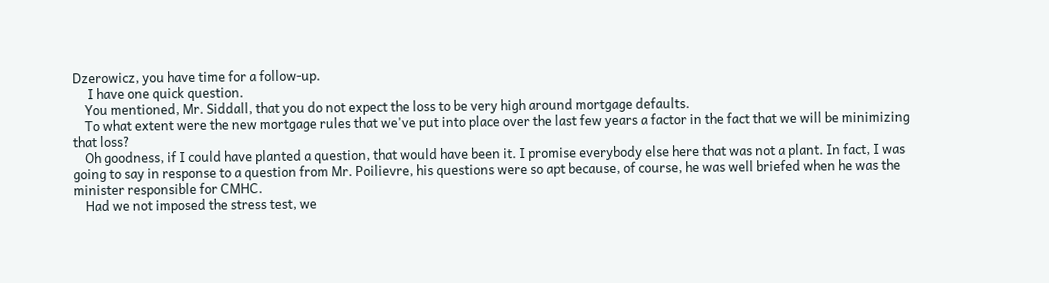Dzerowicz, you have time for a follow-up.
     I have one quick question.
    You mentioned, Mr. Siddall, that you do not expect the loss to be very high around mortgage defaults.
    To what extent were the new mortgage rules that we've put into place over the last few years a factor in the fact that we will be minimizing that loss?
    Oh goodness, if I could have planted a question, that would have been it. I promise everybody else here that was not a plant. In fact, I was going to say in response to a question from Mr. Poilievre, his questions were so apt because, of course, he was well briefed when he was the minister responsible for CMHC.
    Had we not imposed the stress test, we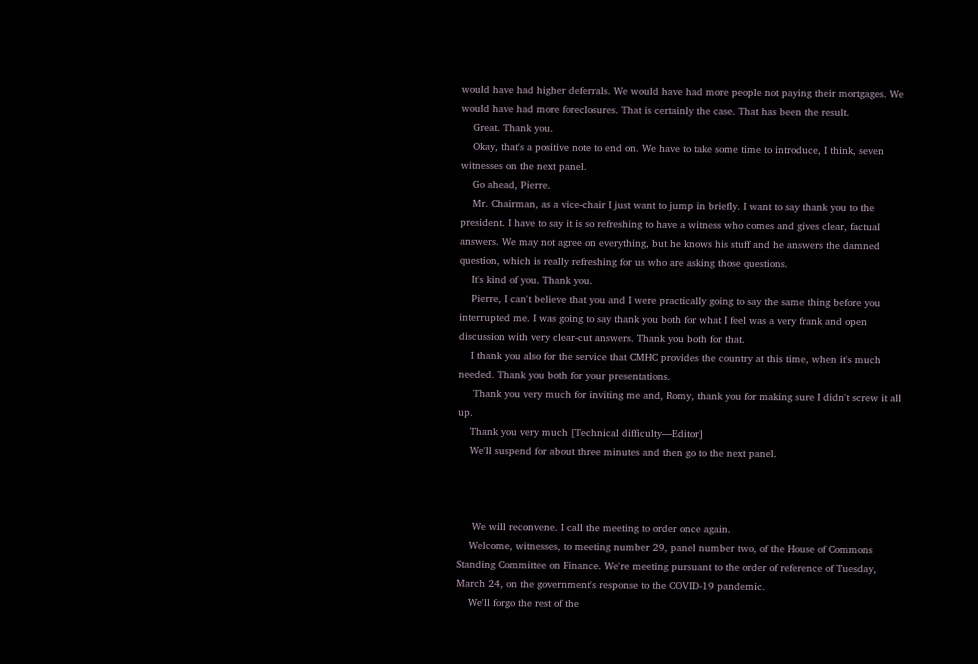would have had higher deferrals. We would have had more people not paying their mortgages. We would have had more foreclosures. That is certainly the case. That has been the result.
    Great. Thank you.
    Okay, that's a positive note to end on. We have to take some time to introduce, I think, seven witnesses on the next panel.
    Go ahead, Pierre.
    Mr. Chairman, as a vice-chair I just want to jump in briefly. I want to say thank you to the president. I have to say it is so refreshing to have a witness who comes and gives clear, factual answers. We may not agree on everything, but he knows his stuff and he answers the damned question, which is really refreshing for us who are asking those questions.
    It's kind of you. Thank you.
    Pierre, I can't believe that you and I were practically going to say the same thing before you interrupted me. I was going to say thank you both for what I feel was a very frank and open discussion with very clear-cut answers. Thank you both for that.
    I thank you also for the service that CMHC provides the country at this time, when it's much needed. Thank you both for your presentations.
     Thank you very much for inviting me and, Romy, thank you for making sure I didn't screw it all up.
    Thank you very much [Technical difficulty—Editor]
    We'll suspend for about three minutes and then go to the next panel.



     We will reconvene. I call the meeting to order once again.
    Welcome, witnesses, to meeting number 29, panel number two, of the House of Commons Standing Committee on Finance. We're meeting pursuant to the order of reference of Tuesday, March 24, on the government's response to the COVID-19 pandemic.
    We'll forgo the rest of the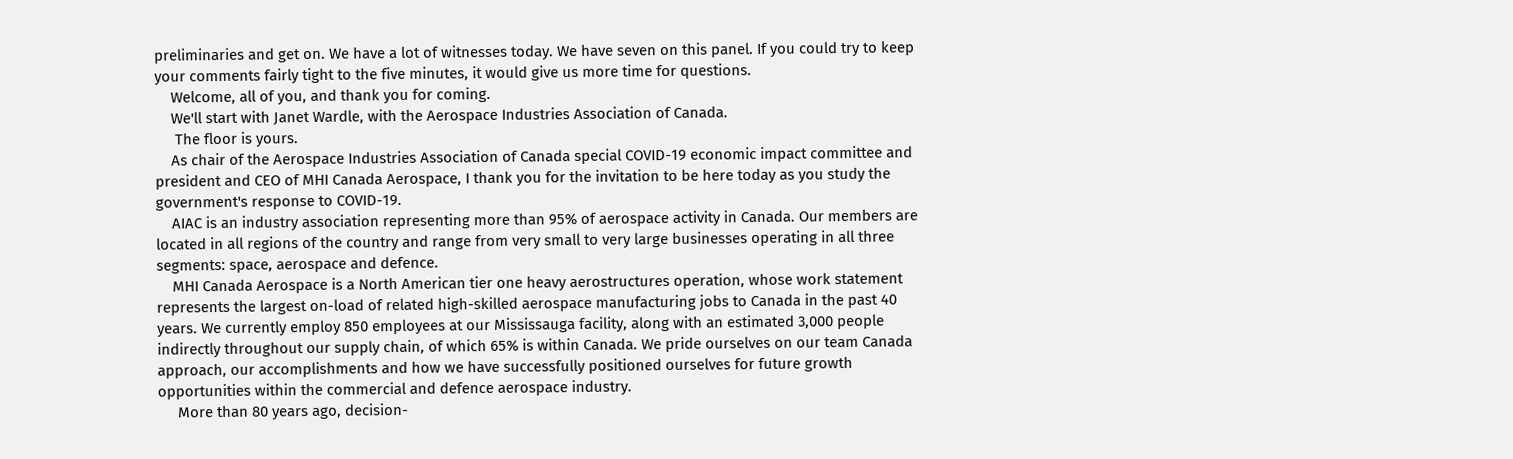preliminaries and get on. We have a lot of witnesses today. We have seven on this panel. If you could try to keep your comments fairly tight to the five minutes, it would give us more time for questions.
    Welcome, all of you, and thank you for coming.
    We'll start with Janet Wardle, with the Aerospace Industries Association of Canada.
     The floor is yours.
    As chair of the Aerospace Industries Association of Canada special COVID-19 economic impact committee and president and CEO of MHI Canada Aerospace, I thank you for the invitation to be here today as you study the government's response to COVID-19.
    AIAC is an industry association representing more than 95% of aerospace activity in Canada. Our members are located in all regions of the country and range from very small to very large businesses operating in all three segments: space, aerospace and defence.
    MHI Canada Aerospace is a North American tier one heavy aerostructures operation, whose work statement represents the largest on-load of related high-skilled aerospace manufacturing jobs to Canada in the past 40 years. We currently employ 850 employees at our Mississauga facility, along with an estimated 3,000 people indirectly throughout our supply chain, of which 65% is within Canada. We pride ourselves on our team Canada approach, our accomplishments and how we have successfully positioned ourselves for future growth opportunities within the commercial and defence aerospace industry.
     More than 80 years ago, decision-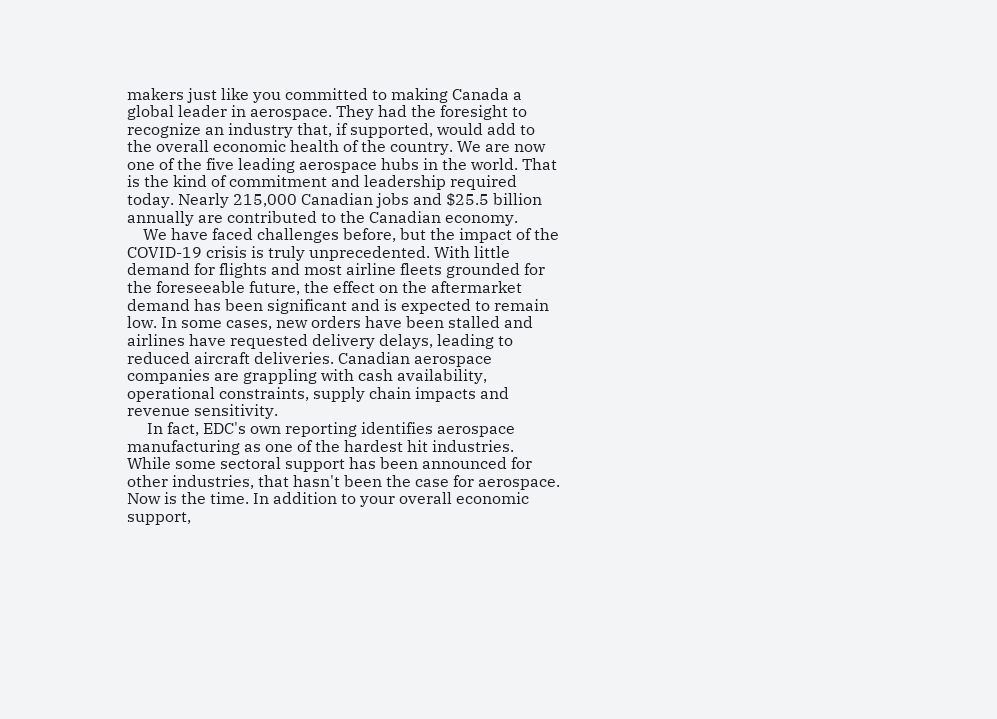makers just like you committed to making Canada a global leader in aerospace. They had the foresight to recognize an industry that, if supported, would add to the overall economic health of the country. We are now one of the five leading aerospace hubs in the world. That is the kind of commitment and leadership required today. Nearly 215,000 Canadian jobs and $25.5 billion annually are contributed to the Canadian economy.
    We have faced challenges before, but the impact of the COVID-19 crisis is truly unprecedented. With little demand for flights and most airline fleets grounded for the foreseeable future, the effect on the aftermarket demand has been significant and is expected to remain low. In some cases, new orders have been stalled and airlines have requested delivery delays, leading to reduced aircraft deliveries. Canadian aerospace companies are grappling with cash availability, operational constraints, supply chain impacts and revenue sensitivity.
     In fact, EDC's own reporting identifies aerospace manufacturing as one of the hardest hit industries. While some sectoral support has been announced for other industries, that hasn't been the case for aerospace. Now is the time. In addition to your overall economic support,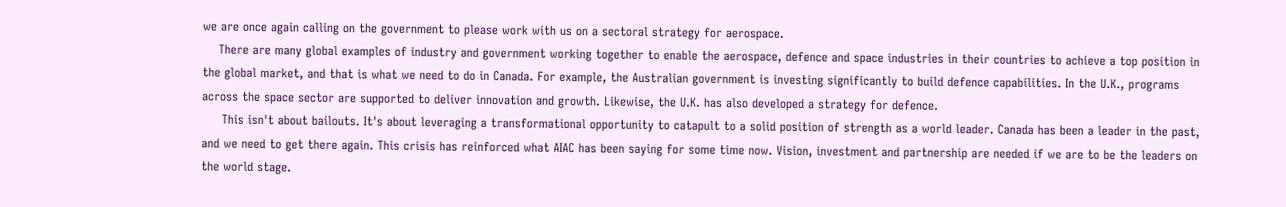we are once again calling on the government to please work with us on a sectoral strategy for aerospace.
    There are many global examples of industry and government working together to enable the aerospace, defence and space industries in their countries to achieve a top position in the global market, and that is what we need to do in Canada. For example, the Australian government is investing significantly to build defence capabilities. In the U.K., programs across the space sector are supported to deliver innovation and growth. Likewise, the U.K. has also developed a strategy for defence.
     This isn't about bailouts. It's about leveraging a transformational opportunity to catapult to a solid position of strength as a world leader. Canada has been a leader in the past, and we need to get there again. This crisis has reinforced what AIAC has been saying for some time now. Vision, investment and partnership are needed if we are to be the leaders on the world stage.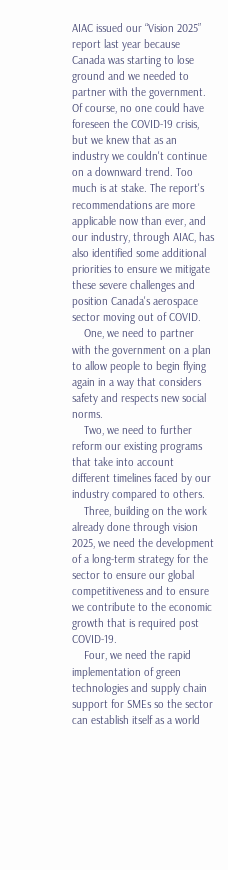AIAC issued our “Vision 2025” report last year because Canada was starting to lose ground and we needed to partner with the government. Of course, no one could have foreseen the COVID-19 crisis, but we knew that as an industry we couldn't continue on a downward trend. Too much is at stake. The report's recommendations are more applicable now than ever, and our industry, through AIAC, has also identified some additional priorities to ensure we mitigate these severe challenges and position Canada's aerospace sector moving out of COVID.
    One, we need to partner with the government on a plan to allow people to begin flying again in a way that considers safety and respects new social norms.
    Two, we need to further reform our existing programs that take into account different timelines faced by our industry compared to others.
    Three, building on the work already done through vision 2025, we need the development of a long-term strategy for the sector to ensure our global competitiveness and to ensure we contribute to the economic growth that is required post COVID-19.
    Four, we need the rapid implementation of green technologies and supply chain support for SMEs so the sector can establish itself as a world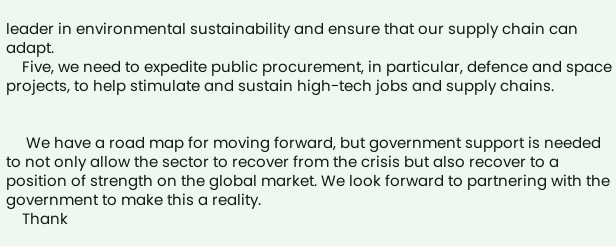leader in environmental sustainability and ensure that our supply chain can adapt.
    Five, we need to expedite public procurement, in particular, defence and space projects, to help stimulate and sustain high-tech jobs and supply chains.


     We have a road map for moving forward, but government support is needed to not only allow the sector to recover from the crisis but also recover to a position of strength on the global market. We look forward to partnering with the government to make this a reality.
    Thank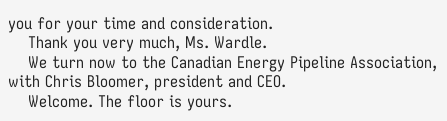you for your time and consideration.
    Thank you very much, Ms. Wardle.
    We turn now to the Canadian Energy Pipeline Association, with Chris Bloomer, president and CEO.
    Welcome. The floor is yours.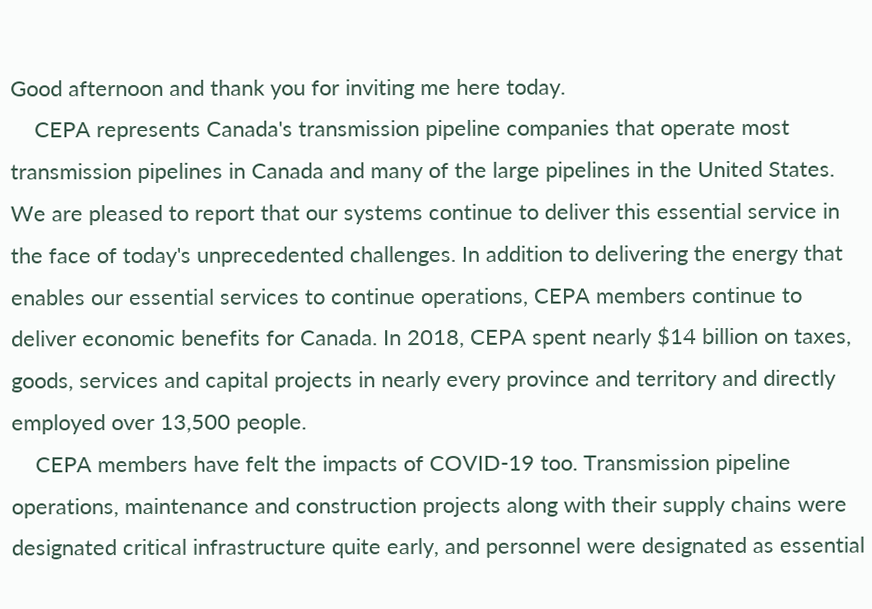Good afternoon and thank you for inviting me here today.
    CEPA represents Canada's transmission pipeline companies that operate most transmission pipelines in Canada and many of the large pipelines in the United States. We are pleased to report that our systems continue to deliver this essential service in the face of today's unprecedented challenges. In addition to delivering the energy that enables our essential services to continue operations, CEPA members continue to deliver economic benefits for Canada. In 2018, CEPA spent nearly $14 billion on taxes, goods, services and capital projects in nearly every province and territory and directly employed over 13,500 people.
    CEPA members have felt the impacts of COVID-19 too. Transmission pipeline operations, maintenance and construction projects along with their supply chains were designated critical infrastructure quite early, and personnel were designated as essential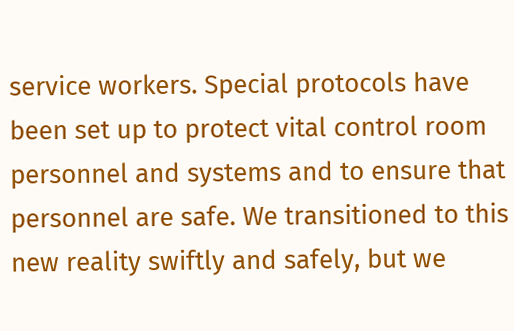service workers. Special protocols have been set up to protect vital control room personnel and systems and to ensure that personnel are safe. We transitioned to this new reality swiftly and safely, but we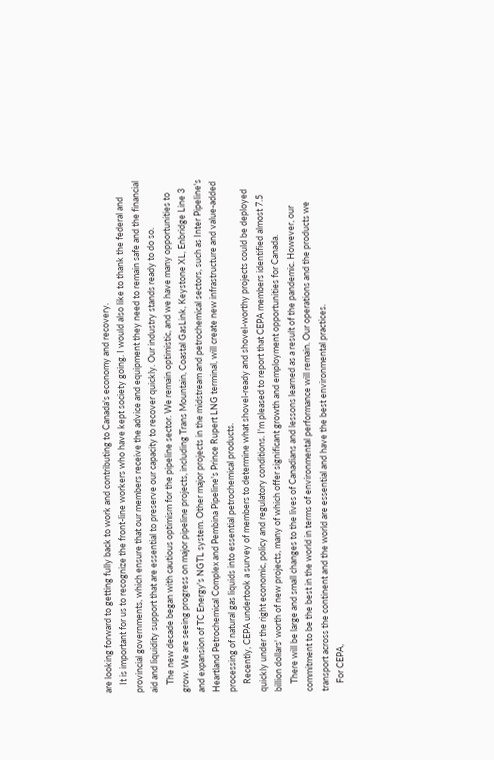are looking forward to getting fully back to work and contributing to Canada's economy and recovery.
    It is important for us to recognize the front-line workers who have kept society going. I would also like to thank the federal and provincial governments, which ensure that our members receive the advice and equipment they need to remain safe and the financial aid and liquidity support that are essential to preserve our capacity to recover quickly. Our industry stands ready to do so.
    The new decade began with cautious optimism for the pipeline sector. We remain optimistic, and we have many opportunities to grow. We are seeing progress on major pipeline projects, including Trans Mountain, Coastal GasLink, Keystone XL, Enbridge Line 3 and expansion of TC Energy's NGTL system. Other major projects in the midstream and petrochemical sectors, such as Inter Pipeline's Heartland Petrochemical Complex and Pembina Pipeline's Prince Rupert LNG terminal, will create new infrastructure and value-added processing of natural gas liquids into essential petrochemical products.
    Recently, CEPA undertook a survey of members to determine what shovel-ready and shovel-worthy projects could be deployed quickly under the right economic, policy and regulatory conditions. I'm pleased to report that CEPA members identified almost 7.5 billion dollars' worth of new projects, many of which offer significant growth and employment opportunities for Canada.
    There will be large and small changes to the lives of Canadians and lessons learned as a result of the pandemic. However, our commitment to be the best in the world in terms of environmental performance will remain. Our operations and the products we transport across the continent and the world are essential and have the best environmental practices.
    For CEPA,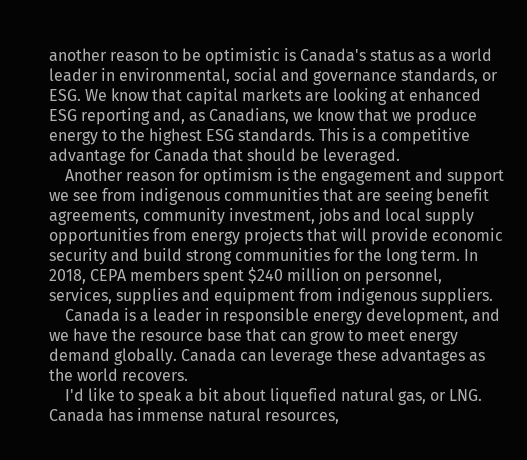another reason to be optimistic is Canada's status as a world leader in environmental, social and governance standards, or ESG. We know that capital markets are looking at enhanced ESG reporting and, as Canadians, we know that we produce energy to the highest ESG standards. This is a competitive advantage for Canada that should be leveraged.
    Another reason for optimism is the engagement and support we see from indigenous communities that are seeing benefit agreements, community investment, jobs and local supply opportunities from energy projects that will provide economic security and build strong communities for the long term. In 2018, CEPA members spent $240 million on personnel, services, supplies and equipment from indigenous suppliers.
    Canada is a leader in responsible energy development, and we have the resource base that can grow to meet energy demand globally. Canada can leverage these advantages as the world recovers.
    I'd like to speak a bit about liquefied natural gas, or LNG. Canada has immense natural resources,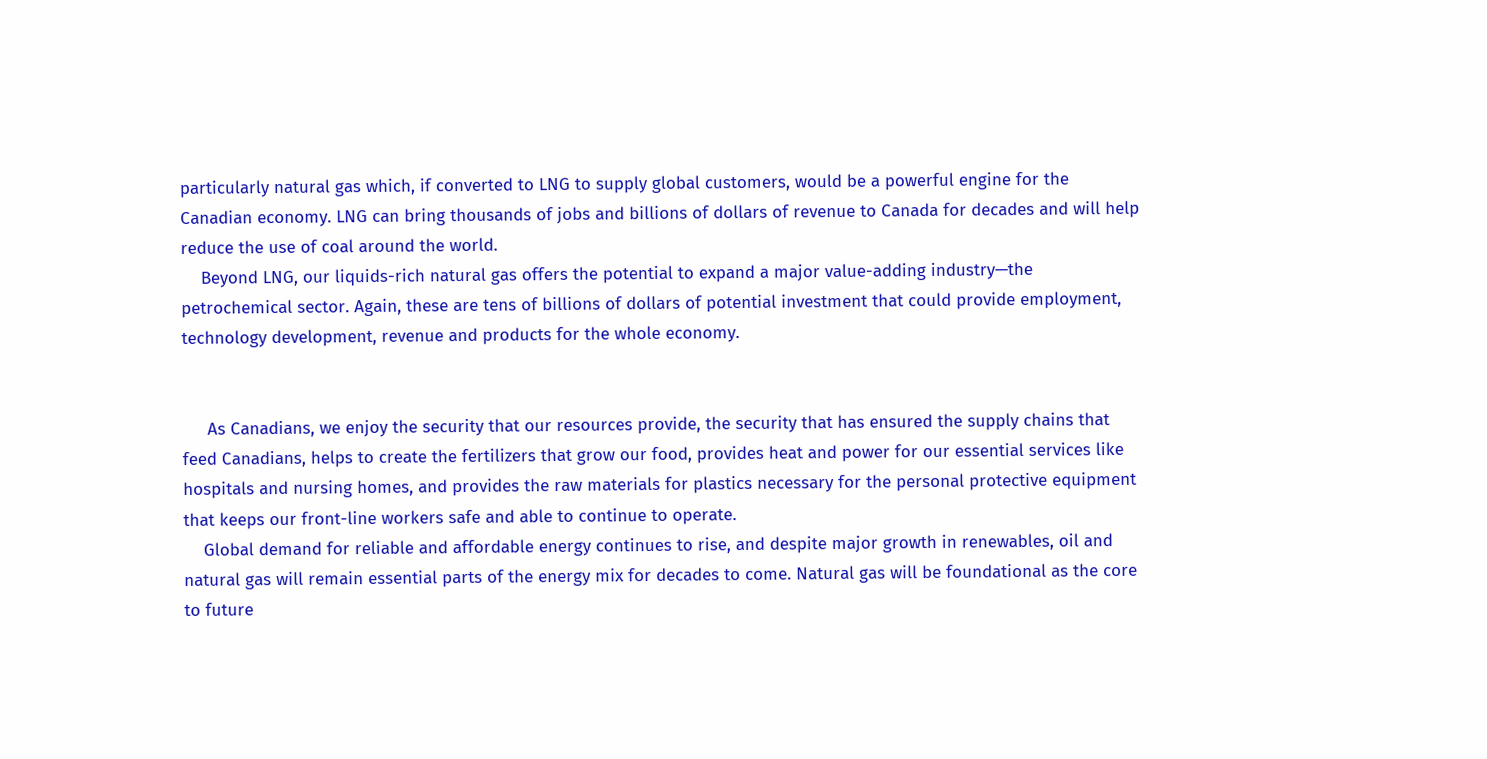particularly natural gas which, if converted to LNG to supply global customers, would be a powerful engine for the Canadian economy. LNG can bring thousands of jobs and billions of dollars of revenue to Canada for decades and will help reduce the use of coal around the world.
    Beyond LNG, our liquids-rich natural gas offers the potential to expand a major value-adding industry—the petrochemical sector. Again, these are tens of billions of dollars of potential investment that could provide employment, technology development, revenue and products for the whole economy.


     As Canadians, we enjoy the security that our resources provide, the security that has ensured the supply chains that feed Canadians, helps to create the fertilizers that grow our food, provides heat and power for our essential services like hospitals and nursing homes, and provides the raw materials for plastics necessary for the personal protective equipment that keeps our front-line workers safe and able to continue to operate.
    Global demand for reliable and affordable energy continues to rise, and despite major growth in renewables, oil and natural gas will remain essential parts of the energy mix for decades to come. Natural gas will be foundational as the core to future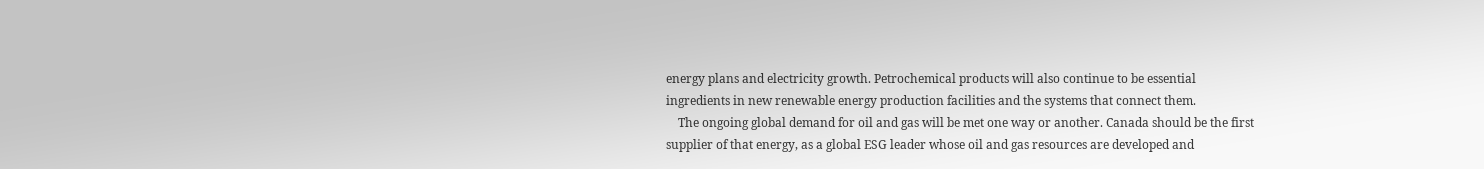energy plans and electricity growth. Petrochemical products will also continue to be essential ingredients in new renewable energy production facilities and the systems that connect them.
    The ongoing global demand for oil and gas will be met one way or another. Canada should be the first supplier of that energy, as a global ESG leader whose oil and gas resources are developed and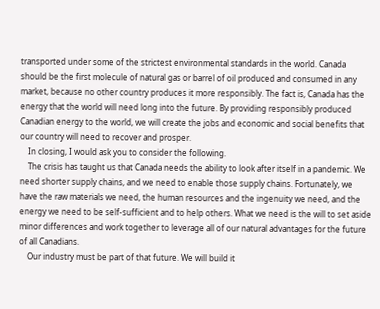transported under some of the strictest environmental standards in the world. Canada should be the first molecule of natural gas or barrel of oil produced and consumed in any market, because no other country produces it more responsibly. The fact is, Canada has the energy that the world will need long into the future. By providing responsibly produced Canadian energy to the world, we will create the jobs and economic and social benefits that our country will need to recover and prosper.
    In closing, I would ask you to consider the following.
    The crisis has taught us that Canada needs the ability to look after itself in a pandemic. We need shorter supply chains, and we need to enable those supply chains. Fortunately, we have the raw materials we need, the human resources and the ingenuity we need, and the energy we need to be self-sufficient and to help others. What we need is the will to set aside minor differences and work together to leverage all of our natural advantages for the future of all Canadians.
    Our industry must be part of that future. We will build it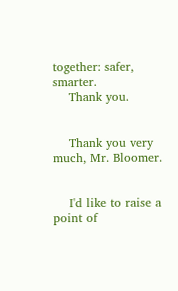together: safer, smarter.
    Thank you.


    Thank you very much, Mr. Bloomer.


    I'd like to raise a point of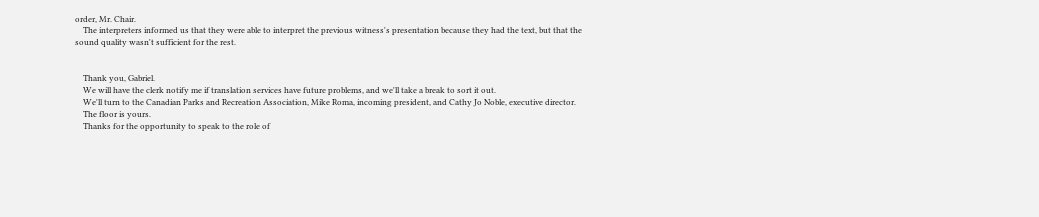order, Mr. Chair.
    The interpreters informed us that they were able to interpret the previous witness's presentation because they had the text, but that the sound quality wasn't sufficient for the rest.


    Thank you, Gabriel.
    We will have the clerk notify me if translation services have future problems, and we'll take a break to sort it out.
    We'll turn to the Canadian Parks and Recreation Association, Mike Roma, incoming president, and Cathy Jo Noble, executive director.
    The floor is yours.
    Thanks for the opportunity to speak to the role of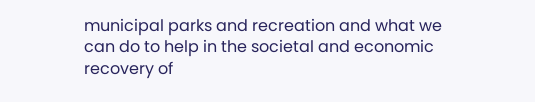municipal parks and recreation and what we can do to help in the societal and economic recovery of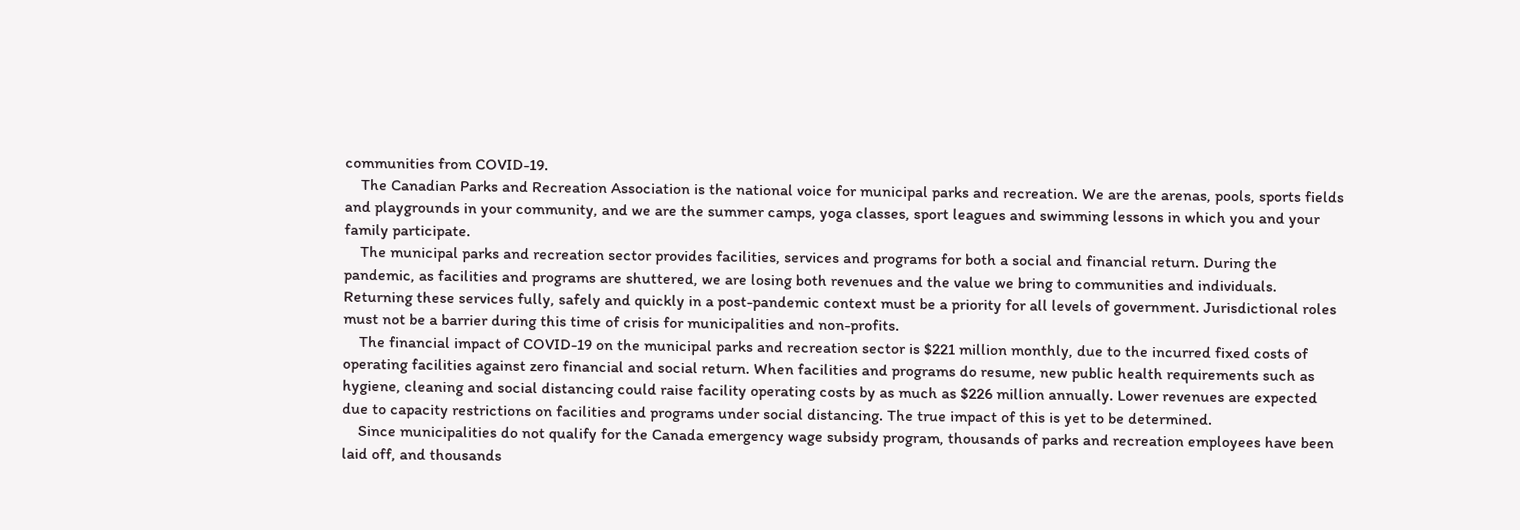communities from COVID-19.
    The Canadian Parks and Recreation Association is the national voice for municipal parks and recreation. We are the arenas, pools, sports fields and playgrounds in your community, and we are the summer camps, yoga classes, sport leagues and swimming lessons in which you and your family participate.
    The municipal parks and recreation sector provides facilities, services and programs for both a social and financial return. During the pandemic, as facilities and programs are shuttered, we are losing both revenues and the value we bring to communities and individuals. Returning these services fully, safely and quickly in a post-pandemic context must be a priority for all levels of government. Jurisdictional roles must not be a barrier during this time of crisis for municipalities and non-profits.
    The financial impact of COVID-19 on the municipal parks and recreation sector is $221 million monthly, due to the incurred fixed costs of operating facilities against zero financial and social return. When facilities and programs do resume, new public health requirements such as hygiene, cleaning and social distancing could raise facility operating costs by as much as $226 million annually. Lower revenues are expected due to capacity restrictions on facilities and programs under social distancing. The true impact of this is yet to be determined.
    Since municipalities do not qualify for the Canada emergency wage subsidy program, thousands of parks and recreation employees have been laid off, and thousands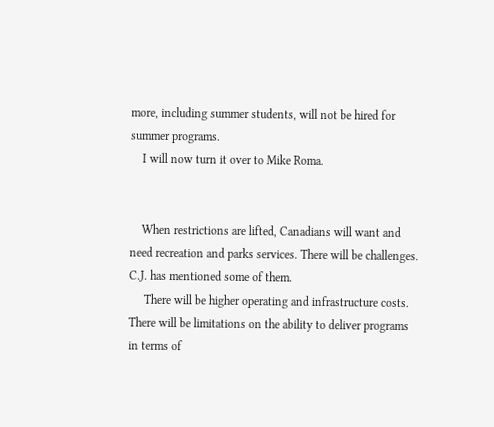more, including summer students, will not be hired for summer programs.
    I will now turn it over to Mike Roma.


    When restrictions are lifted, Canadians will want and need recreation and parks services. There will be challenges. C.J. has mentioned some of them.
     There will be higher operating and infrastructure costs. There will be limitations on the ability to deliver programs in terms of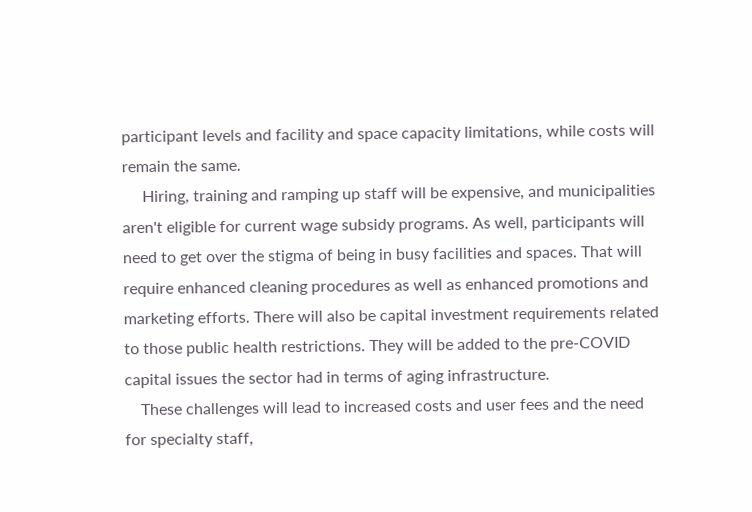participant levels and facility and space capacity limitations, while costs will remain the same.
     Hiring, training and ramping up staff will be expensive, and municipalities aren't eligible for current wage subsidy programs. As well, participants will need to get over the stigma of being in busy facilities and spaces. That will require enhanced cleaning procedures as well as enhanced promotions and marketing efforts. There will also be capital investment requirements related to those public health restrictions. They will be added to the pre-COVID capital issues the sector had in terms of aging infrastructure.
    These challenges will lead to increased costs and user fees and the need for specialty staff,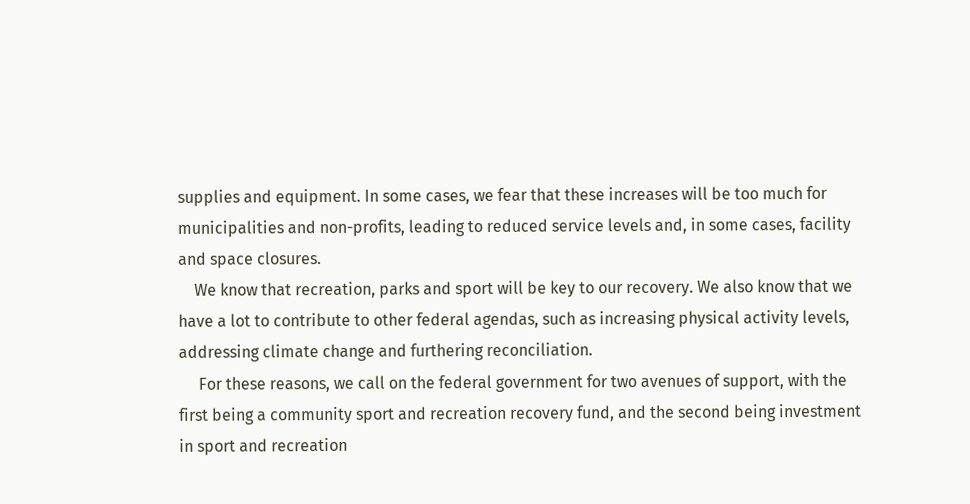supplies and equipment. In some cases, we fear that these increases will be too much for municipalities and non-profits, leading to reduced service levels and, in some cases, facility and space closures.
    We know that recreation, parks and sport will be key to our recovery. We also know that we have a lot to contribute to other federal agendas, such as increasing physical activity levels, addressing climate change and furthering reconciliation.
     For these reasons, we call on the federal government for two avenues of support, with the first being a community sport and recreation recovery fund, and the second being investment in sport and recreation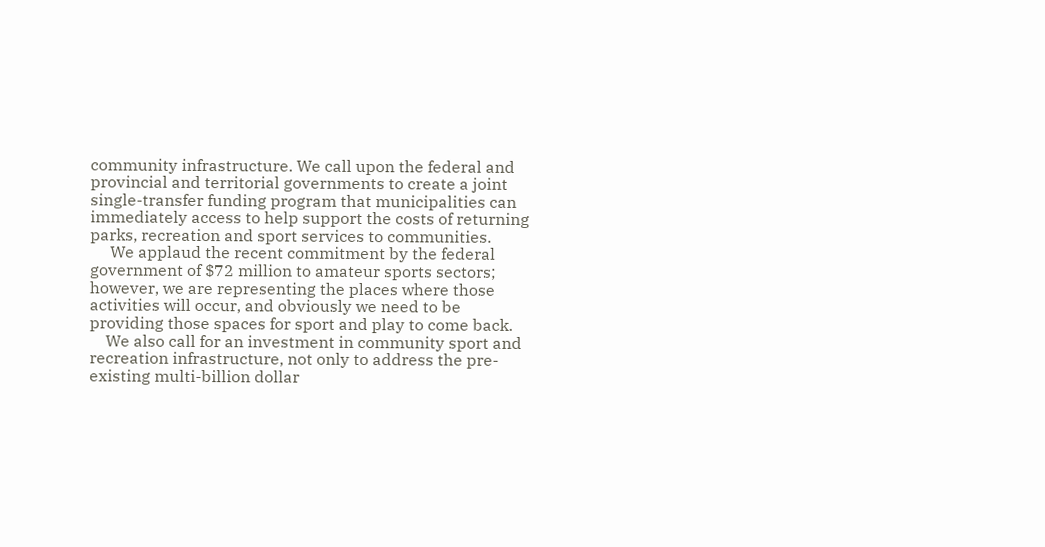community infrastructure. We call upon the federal and provincial and territorial governments to create a joint single-transfer funding program that municipalities can immediately access to help support the costs of returning parks, recreation and sport services to communities.
     We applaud the recent commitment by the federal government of $72 million to amateur sports sectors; however, we are representing the places where those activities will occur, and obviously we need to be providing those spaces for sport and play to come back.
    We also call for an investment in community sport and recreation infrastructure, not only to address the pre-existing multi-billion dollar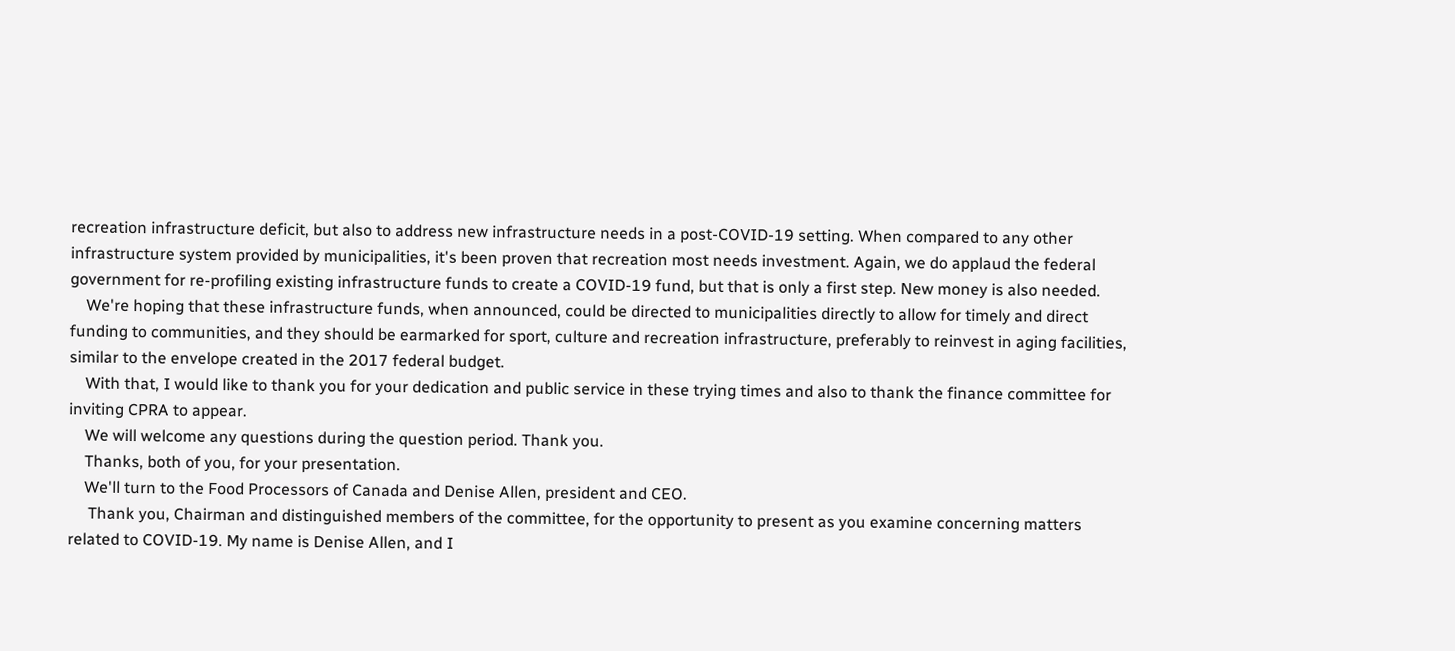recreation infrastructure deficit, but also to address new infrastructure needs in a post-COVID-19 setting. When compared to any other infrastructure system provided by municipalities, it's been proven that recreation most needs investment. Again, we do applaud the federal government for re-profiling existing infrastructure funds to create a COVID-19 fund, but that is only a first step. New money is also needed.
    We're hoping that these infrastructure funds, when announced, could be directed to municipalities directly to allow for timely and direct funding to communities, and they should be earmarked for sport, culture and recreation infrastructure, preferably to reinvest in aging facilities, similar to the envelope created in the 2017 federal budget.
    With that, I would like to thank you for your dedication and public service in these trying times and also to thank the finance committee for inviting CPRA to appear.
    We will welcome any questions during the question period. Thank you.
    Thanks, both of you, for your presentation.
    We'll turn to the Food Processors of Canada and Denise Allen, president and CEO.
     Thank you, Chairman and distinguished members of the committee, for the opportunity to present as you examine concerning matters related to COVID-19. My name is Denise Allen, and I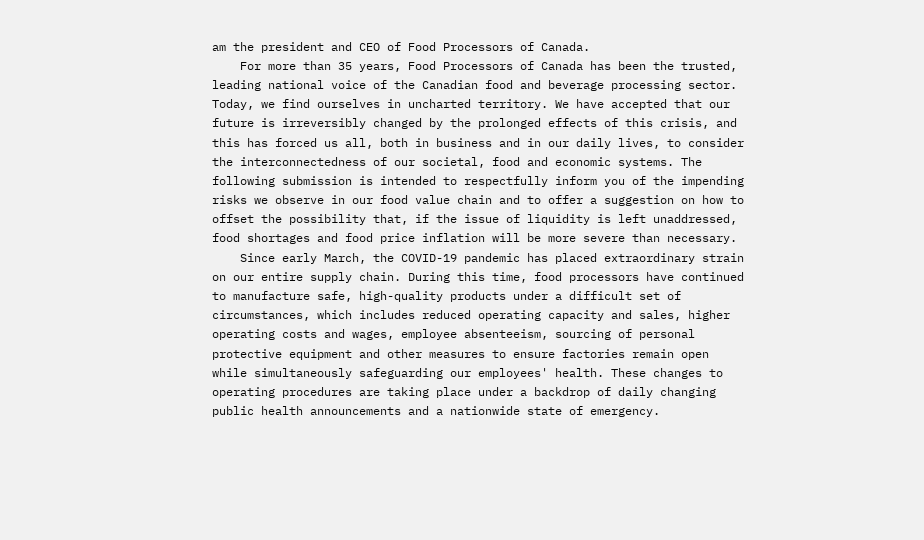am the president and CEO of Food Processors of Canada.
    For more than 35 years, Food Processors of Canada has been the trusted, leading national voice of the Canadian food and beverage processing sector. Today, we find ourselves in uncharted territory. We have accepted that our future is irreversibly changed by the prolonged effects of this crisis, and this has forced us all, both in business and in our daily lives, to consider the interconnectedness of our societal, food and economic systems. The following submission is intended to respectfully inform you of the impending risks we observe in our food value chain and to offer a suggestion on how to offset the possibility that, if the issue of liquidity is left unaddressed, food shortages and food price inflation will be more severe than necessary.
    Since early March, the COVID-19 pandemic has placed extraordinary strain on our entire supply chain. During this time, food processors have continued to manufacture safe, high-quality products under a difficult set of circumstances, which includes reduced operating capacity and sales, higher operating costs and wages, employee absenteeism, sourcing of personal protective equipment and other measures to ensure factories remain open while simultaneously safeguarding our employees' health. These changes to operating procedures are taking place under a backdrop of daily changing public health announcements and a nationwide state of emergency.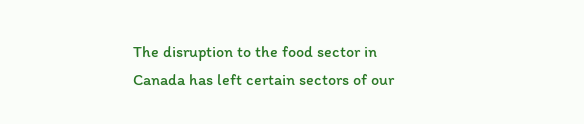The disruption to the food sector in Canada has left certain sectors of our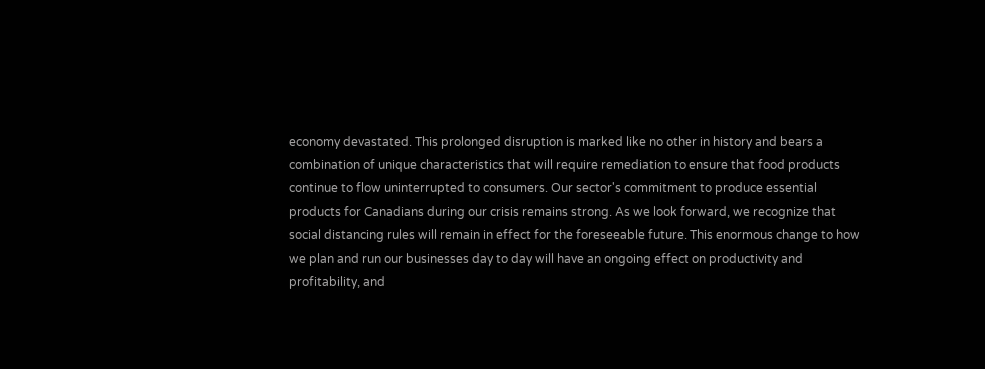economy devastated. This prolonged disruption is marked like no other in history and bears a combination of unique characteristics that will require remediation to ensure that food products continue to flow uninterrupted to consumers. Our sector's commitment to produce essential products for Canadians during our crisis remains strong. As we look forward, we recognize that social distancing rules will remain in effect for the foreseeable future. This enormous change to how we plan and run our businesses day to day will have an ongoing effect on productivity and profitability, and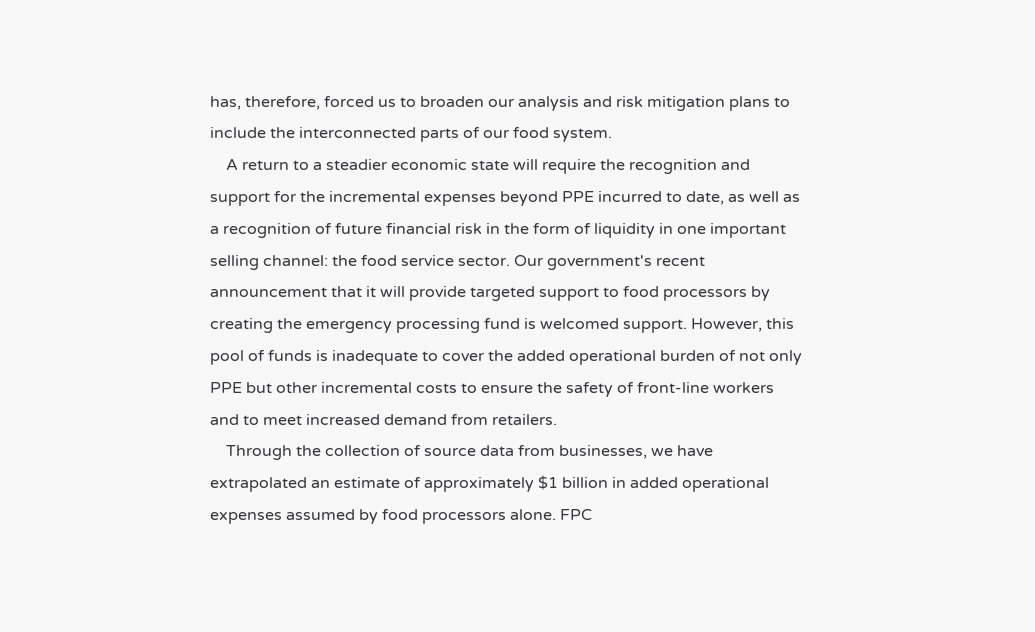has, therefore, forced us to broaden our analysis and risk mitigation plans to include the interconnected parts of our food system.
    A return to a steadier economic state will require the recognition and support for the incremental expenses beyond PPE incurred to date, as well as a recognition of future financial risk in the form of liquidity in one important selling channel: the food service sector. Our government's recent announcement that it will provide targeted support to food processors by creating the emergency processing fund is welcomed support. However, this pool of funds is inadequate to cover the added operational burden of not only PPE but other incremental costs to ensure the safety of front-line workers and to meet increased demand from retailers.
    Through the collection of source data from businesses, we have extrapolated an estimate of approximately $1 billion in added operational expenses assumed by food processors alone. FPC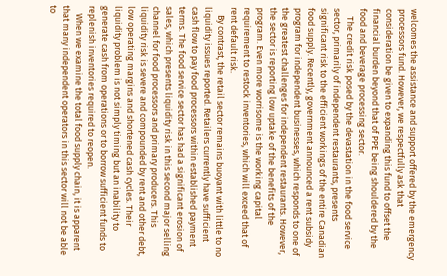welcomes the assistance and support offered by the emergency processors fund. However, we respectfully ask that consideration be given to expanding this fund to offset the financial burden beyond that of PPE being shouldered by the food and beverage processing sector.
    The credit risk posed by the devastation in the food service sector, primarily of independent restaurants, presents significant risk to the efficient workings of the entire Canadian food supply. Recently, government announced a rent subsidy program for independent businesses, which responds to one of the greatest challenges for independent restaurants. However, the sector is reporting low uptake of the benefits of the program. Even more worrisome is the working capital requirement to restock inventories, which will exceed that of rent default risk.
    By contrast, the retail sector remains buoyant with little to no liquidity issues reported. Retailers currently have sufficient cash flow to pay food processors within established payment terms. The food service sector has had a significant erosion of sales, which presents liquidity risk in this second major selling channel for food processors and primary producers. This liquidity risk is severe and compounded by rent and other debt, low operating margins and shortened cash cycles. Their liquidity problem is not simply timing but an inability to generate cash from operations or to borrow sufficient funds to replenish inventories required to reopen.
    When we examine the total food supply chain, it is apparent that many independent operators in this sector will not be able to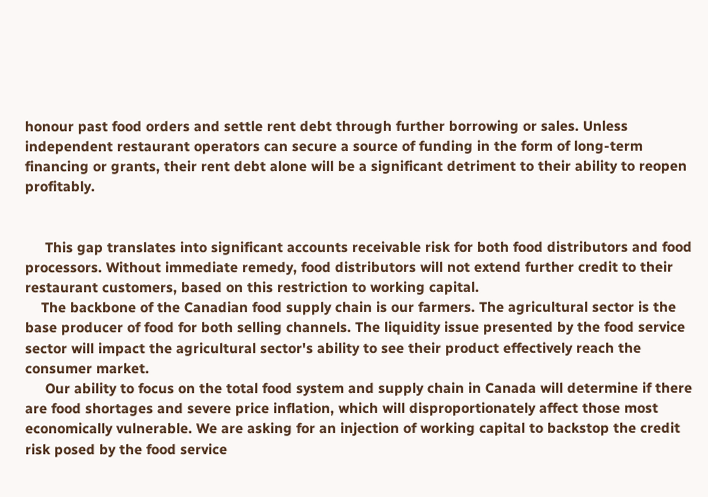honour past food orders and settle rent debt through further borrowing or sales. Unless independent restaurant operators can secure a source of funding in the form of long-term financing or grants, their rent debt alone will be a significant detriment to their ability to reopen profitably.


     This gap translates into significant accounts receivable risk for both food distributors and food processors. Without immediate remedy, food distributors will not extend further credit to their restaurant customers, based on this restriction to working capital.
    The backbone of the Canadian food supply chain is our farmers. The agricultural sector is the base producer of food for both selling channels. The liquidity issue presented by the food service sector will impact the agricultural sector's ability to see their product effectively reach the consumer market.
     Our ability to focus on the total food system and supply chain in Canada will determine if there are food shortages and severe price inflation, which will disproportionately affect those most economically vulnerable. We are asking for an injection of working capital to backstop the credit risk posed by the food service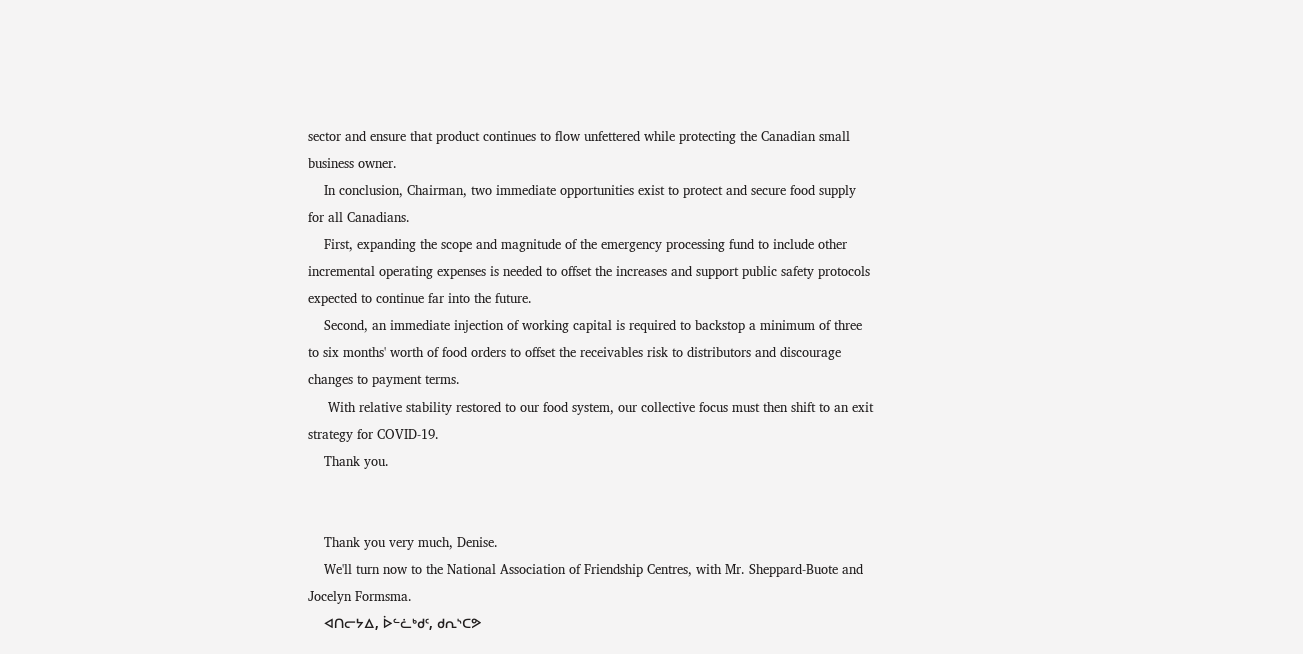sector and ensure that product continues to flow unfettered while protecting the Canadian small business owner.
    In conclusion, Chairman, two immediate opportunities exist to protect and secure food supply for all Canadians.
    First, expanding the scope and magnitude of the emergency processing fund to include other incremental operating expenses is needed to offset the increases and support public safety protocols expected to continue far into the future.
    Second, an immediate injection of working capital is required to backstop a minimum of three to six months' worth of food orders to offset the receivables risk to distributors and discourage changes to payment terms.
     With relative stability restored to our food system, our collective focus must then shift to an exit strategy for COVID-19.
    Thank you.


    Thank you very much, Denise.
    We'll turn now to the National Association of Friendship Centres, with Mr. Sheppard-Buote and Jocelyn Formsma.
    ᐊᑎᓕᔭᐃ, ᐆᓪᓛᒃᑯᑦ, ᑯᕆᔅᑕᕗ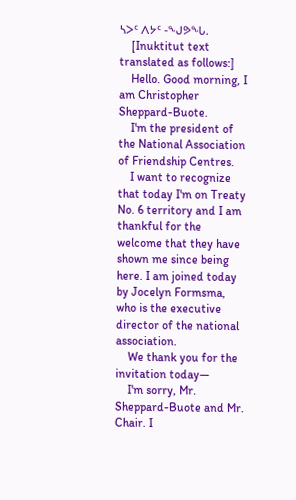ᓴᐳᑦ ᐱᔭᑦ -ᖑᕗᖓ.
    [Inuktitut text translated as follows:]
    Hello. Good morning, I am Christopher Sheppard-Buote.
    I'm the president of the National Association of Friendship Centres.
    I want to recognize that today I'm on Treaty No. 6 territory and I am thankful for the welcome that they have shown me since being here. I am joined today by Jocelyn Formsma, who is the executive director of the national association.
    We thank you for the invitation today—
    I'm sorry, Mr. Sheppard-Buote and Mr. Chair. I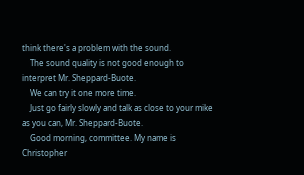think there's a problem with the sound.
    The sound quality is not good enough to interpret Mr. Sheppard-Buote.
    We can try it one more time.
    Just go fairly slowly and talk as close to your mike as you can, Mr. Sheppard-Buote.
    Good morning, committee. My name is Christopher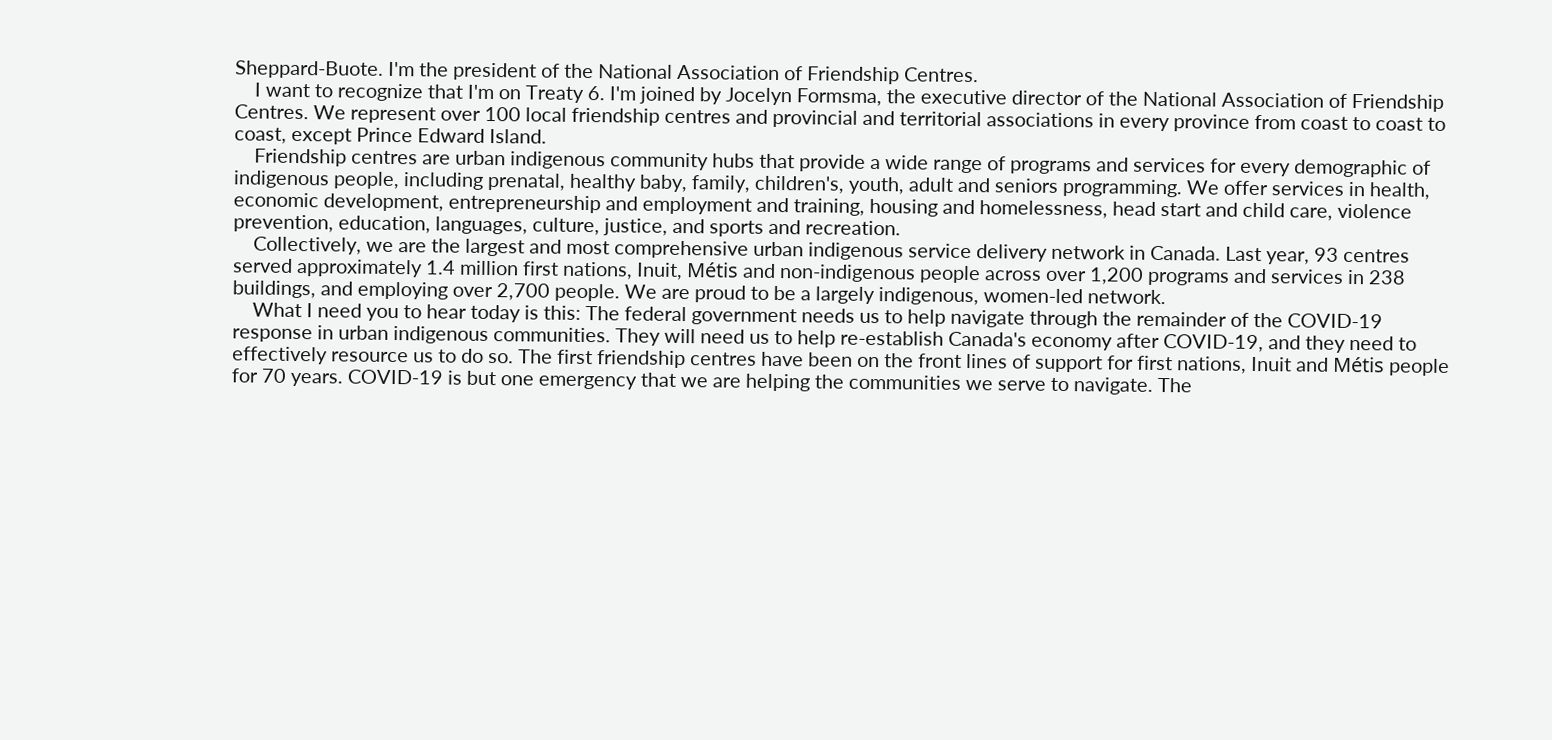Sheppard-Buote. I'm the president of the National Association of Friendship Centres.
    I want to recognize that I'm on Treaty 6. I'm joined by Jocelyn Formsma, the executive director of the National Association of Friendship Centres. We represent over 100 local friendship centres and provincial and territorial associations in every province from coast to coast to coast, except Prince Edward Island.
    Friendship centres are urban indigenous community hubs that provide a wide range of programs and services for every demographic of indigenous people, including prenatal, healthy baby, family, children's, youth, adult and seniors programming. We offer services in health, economic development, entrepreneurship and employment and training, housing and homelessness, head start and child care, violence prevention, education, languages, culture, justice, and sports and recreation.
    Collectively, we are the largest and most comprehensive urban indigenous service delivery network in Canada. Last year, 93 centres served approximately 1.4 million first nations, Inuit, Métis and non-indigenous people across over 1,200 programs and services in 238 buildings, and employing over 2,700 people. We are proud to be a largely indigenous, women-led network.
    What I need you to hear today is this: The federal government needs us to help navigate through the remainder of the COVID-19 response in urban indigenous communities. They will need us to help re-establish Canada's economy after COVID-19, and they need to effectively resource us to do so. The first friendship centres have been on the front lines of support for first nations, Inuit and Métis people for 70 years. COVID-19 is but one emergency that we are helping the communities we serve to navigate. The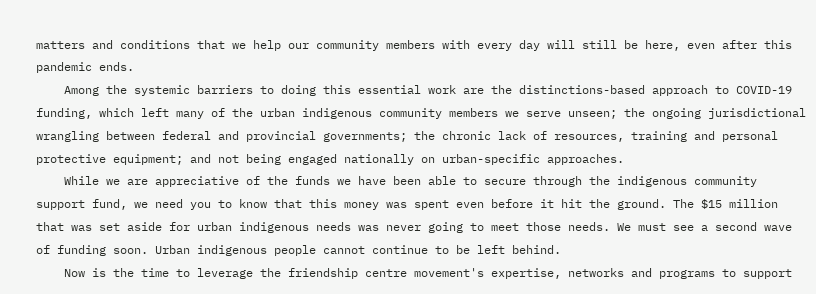matters and conditions that we help our community members with every day will still be here, even after this pandemic ends.
    Among the systemic barriers to doing this essential work are the distinctions-based approach to COVID-19 funding, which left many of the urban indigenous community members we serve unseen; the ongoing jurisdictional wrangling between federal and provincial governments; the chronic lack of resources, training and personal protective equipment; and not being engaged nationally on urban-specific approaches.
    While we are appreciative of the funds we have been able to secure through the indigenous community support fund, we need you to know that this money was spent even before it hit the ground. The $15 million that was set aside for urban indigenous needs was never going to meet those needs. We must see a second wave of funding soon. Urban indigenous people cannot continue to be left behind.
    Now is the time to leverage the friendship centre movement's expertise, networks and programs to support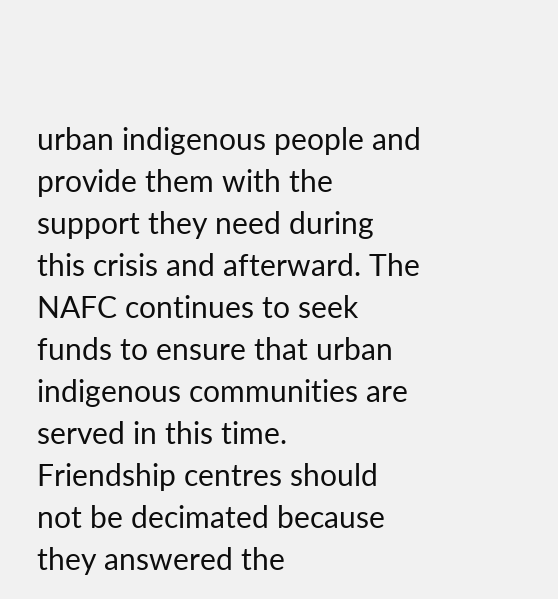urban indigenous people and provide them with the support they need during this crisis and afterward. The NAFC continues to seek funds to ensure that urban indigenous communities are served in this time. Friendship centres should not be decimated because they answered the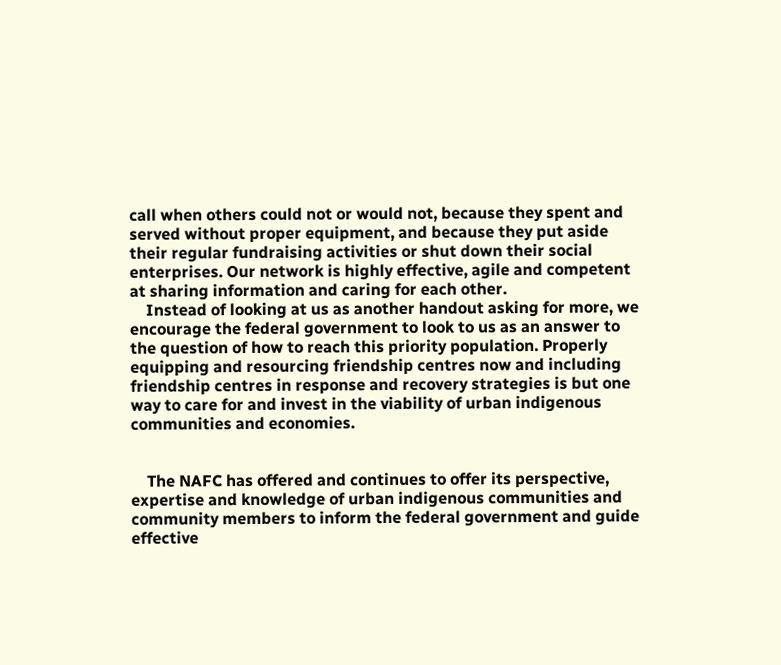call when others could not or would not, because they spent and served without proper equipment, and because they put aside their regular fundraising activities or shut down their social enterprises. Our network is highly effective, agile and competent at sharing information and caring for each other.
    Instead of looking at us as another handout asking for more, we encourage the federal government to look to us as an answer to the question of how to reach this priority population. Properly equipping and resourcing friendship centres now and including friendship centres in response and recovery strategies is but one way to care for and invest in the viability of urban indigenous communities and economies.


    The NAFC has offered and continues to offer its perspective, expertise and knowledge of urban indigenous communities and community members to inform the federal government and guide effective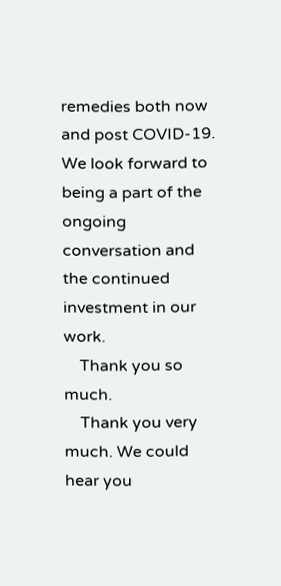remedies both now and post COVID-19. We look forward to being a part of the ongoing conversation and the continued investment in our work.
    Thank you so much.
    Thank you very much. We could hear you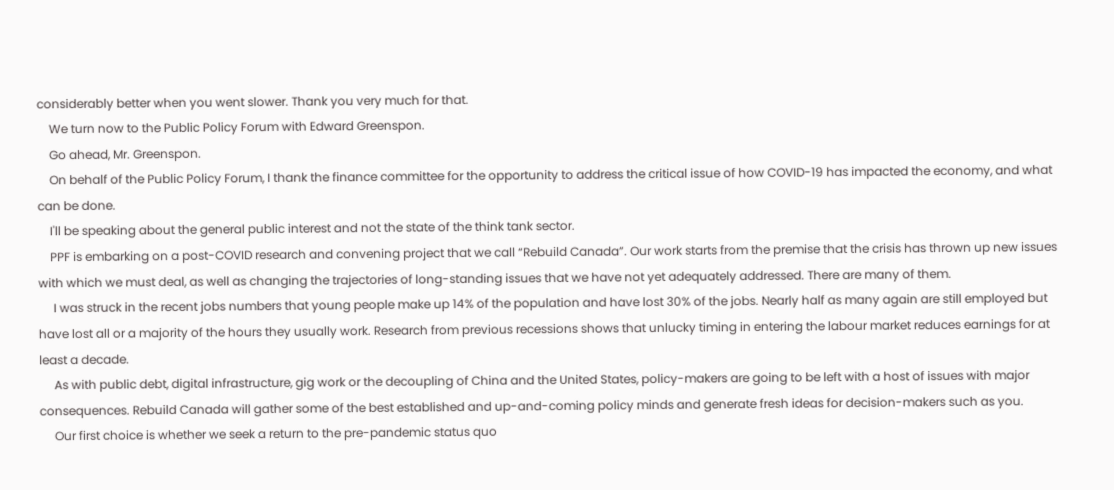considerably better when you went slower. Thank you very much for that.
    We turn now to the Public Policy Forum with Edward Greenspon.
    Go ahead, Mr. Greenspon.
    On behalf of the Public Policy Forum, I thank the finance committee for the opportunity to address the critical issue of how COVID-19 has impacted the economy, and what can be done.
    I'll be speaking about the general public interest and not the state of the think tank sector.
    PPF is embarking on a post-COVID research and convening project that we call “Rebuild Canada”. Our work starts from the premise that the crisis has thrown up new issues with which we must deal, as well as changing the trajectories of long-standing issues that we have not yet adequately addressed. There are many of them.
     I was struck in the recent jobs numbers that young people make up 14% of the population and have lost 30% of the jobs. Nearly half as many again are still employed but have lost all or a majority of the hours they usually work. Research from previous recessions shows that unlucky timing in entering the labour market reduces earnings for at least a decade.
     As with public debt, digital infrastructure, gig work or the decoupling of China and the United States, policy-makers are going to be left with a host of issues with major consequences. Rebuild Canada will gather some of the best established and up-and-coming policy minds and generate fresh ideas for decision-makers such as you.
     Our first choice is whether we seek a return to the pre-pandemic status quo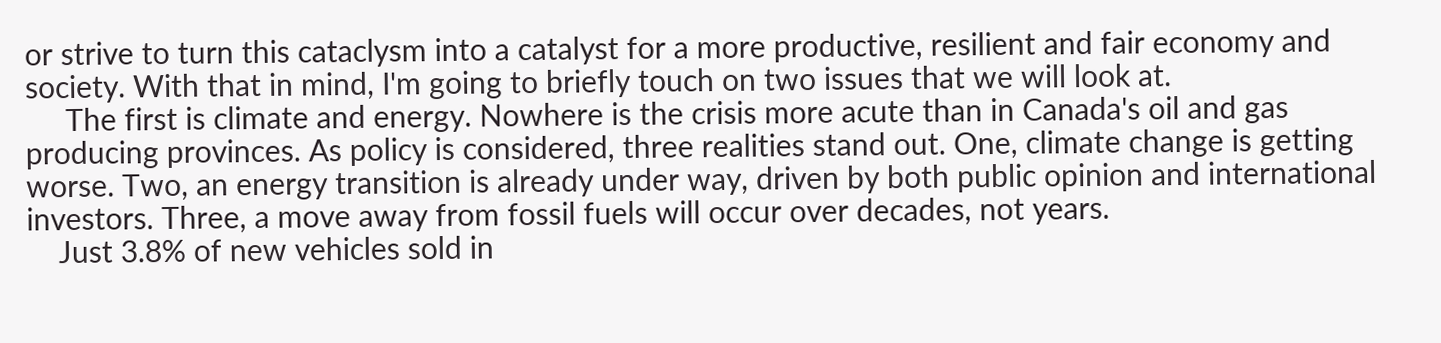or strive to turn this cataclysm into a catalyst for a more productive, resilient and fair economy and society. With that in mind, I'm going to briefly touch on two issues that we will look at.
     The first is climate and energy. Nowhere is the crisis more acute than in Canada's oil and gas producing provinces. As policy is considered, three realities stand out. One, climate change is getting worse. Two, an energy transition is already under way, driven by both public opinion and international investors. Three, a move away from fossil fuels will occur over decades, not years.
    Just 3.8% of new vehicles sold in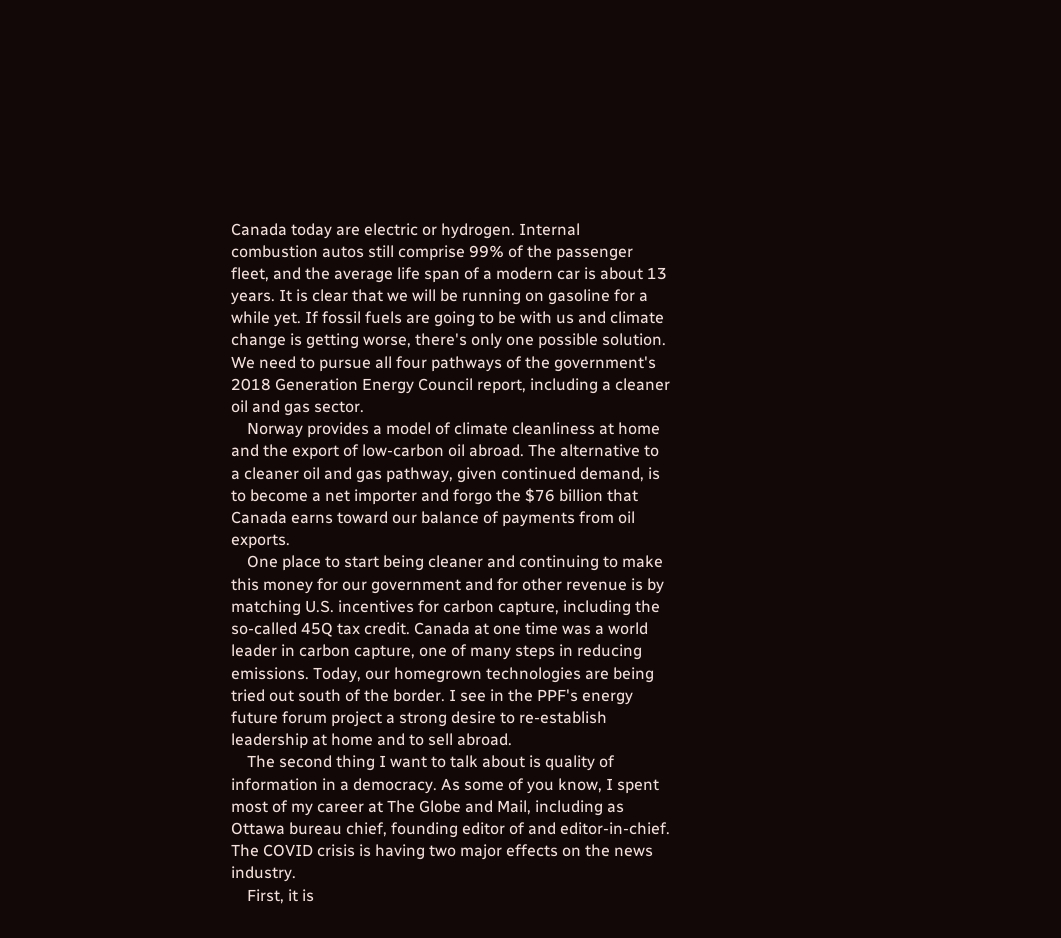Canada today are electric or hydrogen. Internal combustion autos still comprise 99% of the passenger fleet, and the average life span of a modern car is about 13 years. It is clear that we will be running on gasoline for a while yet. If fossil fuels are going to be with us and climate change is getting worse, there's only one possible solution. We need to pursue all four pathways of the government's 2018 Generation Energy Council report, including a cleaner oil and gas sector.
    Norway provides a model of climate cleanliness at home and the export of low-carbon oil abroad. The alternative to a cleaner oil and gas pathway, given continued demand, is to become a net importer and forgo the $76 billion that Canada earns toward our balance of payments from oil exports.
    One place to start being cleaner and continuing to make this money for our government and for other revenue is by matching U.S. incentives for carbon capture, including the so-called 45Q tax credit. Canada at one time was a world leader in carbon capture, one of many steps in reducing emissions. Today, our homegrown technologies are being tried out south of the border. I see in the PPF's energy future forum project a strong desire to re-establish leadership at home and to sell abroad.
    The second thing I want to talk about is quality of information in a democracy. As some of you know, I spent most of my career at The Globe and Mail, including as Ottawa bureau chief, founding editor of and editor-in-chief. The COVID crisis is having two major effects on the news industry.
    First, it is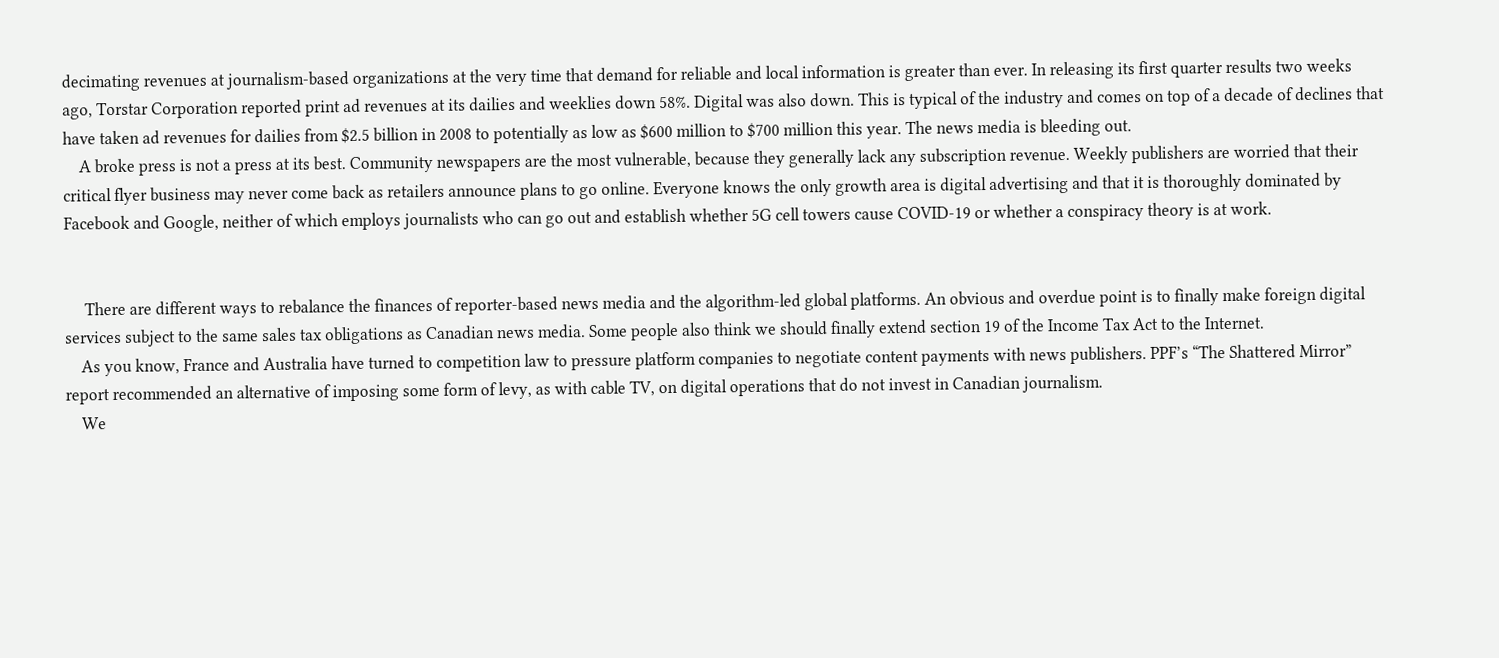decimating revenues at journalism-based organizations at the very time that demand for reliable and local information is greater than ever. In releasing its first quarter results two weeks ago, Torstar Corporation reported print ad revenues at its dailies and weeklies down 58%. Digital was also down. This is typical of the industry and comes on top of a decade of declines that have taken ad revenues for dailies from $2.5 billion in 2008 to potentially as low as $600 million to $700 million this year. The news media is bleeding out.
    A broke press is not a press at its best. Community newspapers are the most vulnerable, because they generally lack any subscription revenue. Weekly publishers are worried that their critical flyer business may never come back as retailers announce plans to go online. Everyone knows the only growth area is digital advertising and that it is thoroughly dominated by Facebook and Google, neither of which employs journalists who can go out and establish whether 5G cell towers cause COVID-19 or whether a conspiracy theory is at work.


     There are different ways to rebalance the finances of reporter-based news media and the algorithm-led global platforms. An obvious and overdue point is to finally make foreign digital services subject to the same sales tax obligations as Canadian news media. Some people also think we should finally extend section 19 of the Income Tax Act to the Internet.
    As you know, France and Australia have turned to competition law to pressure platform companies to negotiate content payments with news publishers. PPF’s “The Shattered Mirror” report recommended an alternative of imposing some form of levy, as with cable TV, on digital operations that do not invest in Canadian journalism.
    We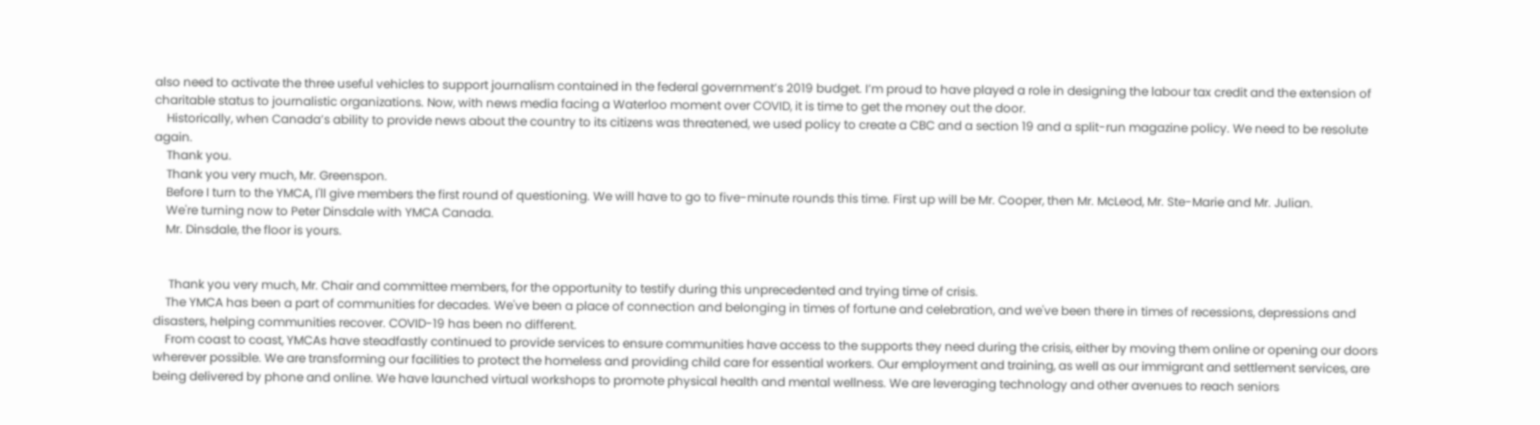also need to activate the three useful vehicles to support journalism contained in the federal government’s 2019 budget. I’m proud to have played a role in designing the labour tax credit and the extension of charitable status to journalistic organizations. Now, with news media facing a Waterloo moment over COVID, it is time to get the money out the door.
    Historically, when Canada’s ability to provide news about the country to its citizens was threatened, we used policy to create a CBC and a section 19 and a split-run magazine policy. We need to be resolute again.
    Thank you.
    Thank you very much, Mr. Greenspon.
    Before I turn to the YMCA, I'll give members the first round of questioning. We will have to go to five-minute rounds this time. First up will be Mr. Cooper, then Mr. McLeod, Mr. Ste-Marie and Mr. Julian.
    We're turning now to Peter Dinsdale with YMCA Canada.
    Mr. Dinsdale, the floor is yours.


     Thank you very much, Mr. Chair and committee members, for the opportunity to testify during this unprecedented and trying time of crisis.
    The YMCA has been a part of communities for decades. We've been a place of connection and belonging in times of fortune and celebration, and we've been there in times of recessions, depressions and disasters, helping communities recover. COVID-19 has been no different.
    From coast to coast, YMCAs have steadfastly continued to provide services to ensure communities have access to the supports they need during the crisis, either by moving them online or opening our doors wherever possible. We are transforming our facilities to protect the homeless and providing child care for essential workers. Our employment and training, as well as our immigrant and settlement services, are being delivered by phone and online. We have launched virtual workshops to promote physical health and mental wellness. We are leveraging technology and other avenues to reach seniors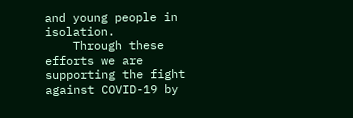and young people in isolation.
    Through these efforts we are supporting the fight against COVID-19 by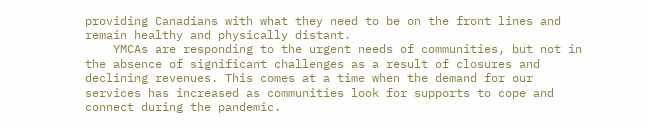providing Canadians with what they need to be on the front lines and remain healthy and physically distant.
    YMCAs are responding to the urgent needs of communities, but not in the absence of significant challenges as a result of closures and declining revenues. This comes at a time when the demand for our services has increased as communities look for supports to cope and connect during the pandemic.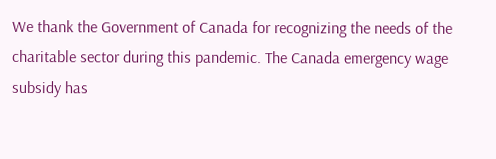We thank the Government of Canada for recognizing the needs of the charitable sector during this pandemic. The Canada emergency wage subsidy has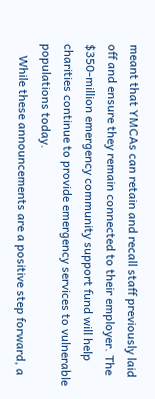meant that YMCAs can retain and recall staff previously laid off and ensure they remain connected to their employer. The $350-million emergency community support fund will help charities continue to provide emergency services to vulnerable populations today.
    While these announcements are a positive step forward, a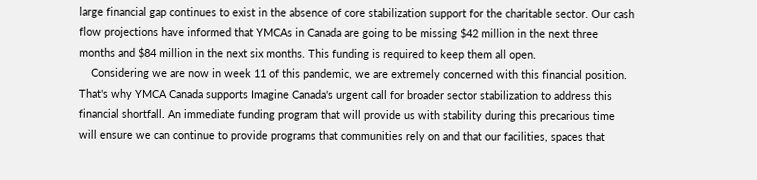large financial gap continues to exist in the absence of core stabilization support for the charitable sector. Our cash flow projections have informed that YMCAs in Canada are going to be missing $42 million in the next three months and $84 million in the next six months. This funding is required to keep them all open.
    Considering we are now in week 11 of this pandemic, we are extremely concerned with this financial position. That's why YMCA Canada supports Imagine Canada's urgent call for broader sector stabilization to address this financial shortfall. An immediate funding program that will provide us with stability during this precarious time will ensure we can continue to provide programs that communities rely on and that our facilities, spaces that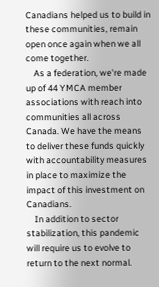Canadians helped us to build in these communities, remain open once again when we all come together.
    As a federation, we're made up of 44 YMCA member associations with reach into communities all across Canada. We have the means to deliver these funds quickly with accountability measures in place to maximize the impact of this investment on Canadians.
    In addition to sector stabilization, this pandemic will require us to evolve to return to the next normal.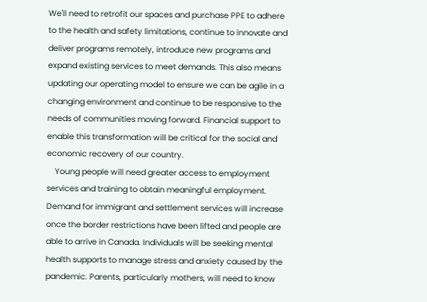We'll need to retrofit our spaces and purchase PPE to adhere to the health and safety limitations, continue to innovate and deliver programs remotely, introduce new programs and expand existing services to meet demands. This also means updating our operating model to ensure we can be agile in a changing environment and continue to be responsive to the needs of communities moving forward. Financial support to enable this transformation will be critical for the social and economic recovery of our country.
    Young people will need greater access to employment services and training to obtain meaningful employment. Demand for immigrant and settlement services will increase once the border restrictions have been lifted and people are able to arrive in Canada. Individuals will be seeking mental health supports to manage stress and anxiety caused by the pandemic. Parents, particularly mothers, will need to know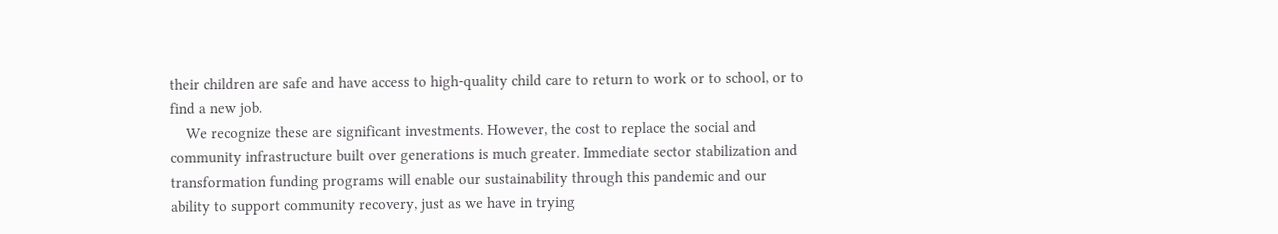their children are safe and have access to high-quality child care to return to work or to school, or to find a new job.
    We recognize these are significant investments. However, the cost to replace the social and community infrastructure built over generations is much greater. Immediate sector stabilization and transformation funding programs will enable our sustainability through this pandemic and our ability to support community recovery, just as we have in trying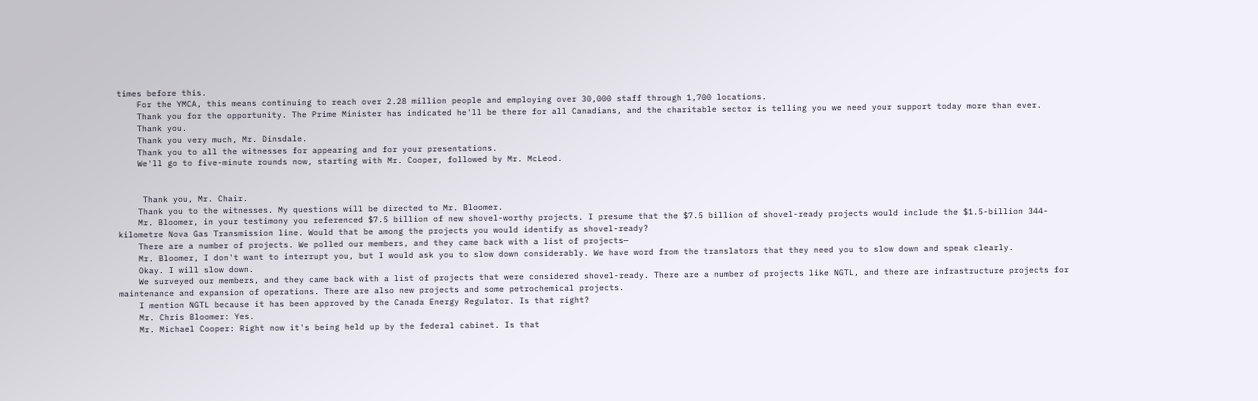times before this.
    For the YMCA, this means continuing to reach over 2.28 million people and employing over 30,000 staff through 1,700 locations.
    Thank you for the opportunity. The Prime Minister has indicated he'll be there for all Canadians, and the charitable sector is telling you we need your support today more than ever.
    Thank you.
    Thank you very much, Mr. Dinsdale.
    Thank you to all the witnesses for appearing and for your presentations.
    We'll go to five-minute rounds now, starting with Mr. Cooper, followed by Mr. McLeod.


     Thank you, Mr. Chair.
    Thank you to the witnesses. My questions will be directed to Mr. Bloomer.
    Mr. Bloomer, in your testimony you referenced $7.5 billion of new shovel-worthy projects. I presume that the $7.5 billion of shovel-ready projects would include the $1.5-billion 344-kilometre Nova Gas Transmission line. Would that be among the projects you would identify as shovel-ready?
    There are a number of projects. We polled our members, and they came back with a list of projects—
    Mr. Bloomer, I don't want to interrupt you, but I would ask you to slow down considerably. We have word from the translators that they need you to slow down and speak clearly.
    Okay. I will slow down.
    We surveyed our members, and they came back with a list of projects that were considered shovel-ready. There are a number of projects like NGTL, and there are infrastructure projects for maintenance and expansion of operations. There are also new projects and some petrochemical projects.
    I mention NGTL because it has been approved by the Canada Energy Regulator. Is that right?
    Mr. Chris Bloomer: Yes.
    Mr. Michael Cooper: Right now it's being held up by the federal cabinet. Is that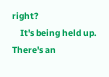right?
    It's being held up. There's an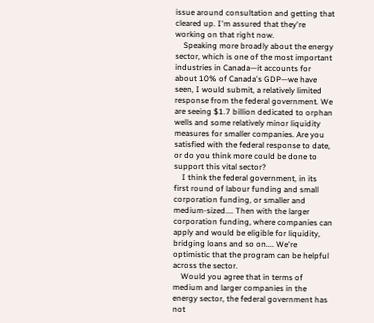issue around consultation and getting that cleared up. I'm assured that they're working on that right now.
    Speaking more broadly about the energy sector, which is one of the most important industries in Canada—it accounts for about 10% of Canada's GDP—we have seen, I would submit, a relatively limited response from the federal government. We are seeing $1.7 billion dedicated to orphan wells and some relatively minor liquidity measures for smaller companies. Are you satisfied with the federal response to date, or do you think more could be done to support this vital sector?
    I think the federal government, in its first round of labour funding and small corporation funding, or smaller and medium-sized.... Then with the larger corporation funding, where companies can apply and would be eligible for liquidity, bridging loans and so on.... We're optimistic that the program can be helpful across the sector.
    Would you agree that in terms of medium and larger companies in the energy sector, the federal government has not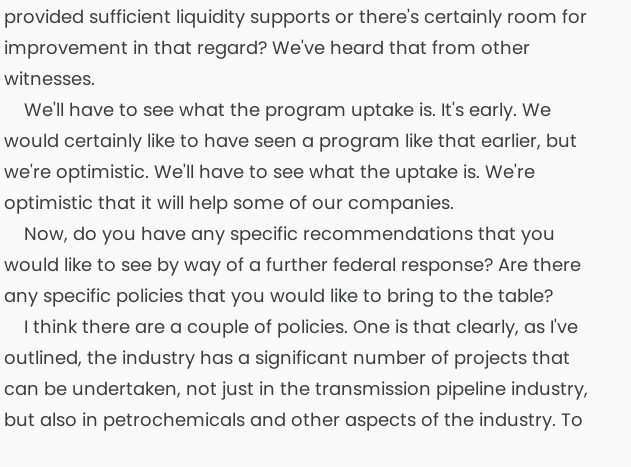provided sufficient liquidity supports or there's certainly room for improvement in that regard? We've heard that from other witnesses.
    We'll have to see what the program uptake is. It's early. We would certainly like to have seen a program like that earlier, but we're optimistic. We'll have to see what the uptake is. We're optimistic that it will help some of our companies.
    Now, do you have any specific recommendations that you would like to see by way of a further federal response? Are there any specific policies that you would like to bring to the table?
    I think there are a couple of policies. One is that clearly, as I've outlined, the industry has a significant number of projects that can be undertaken, not just in the transmission pipeline industry, but also in petrochemicals and other aspects of the industry. To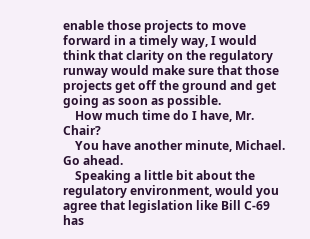enable those projects to move forward in a timely way, I would think that clarity on the regulatory runway would make sure that those projects get off the ground and get going as soon as possible.
    How much time do I have, Mr. Chair?
    You have another minute, Michael. Go ahead.
    Speaking a little bit about the regulatory environment, would you agree that legislation like Bill C-69 has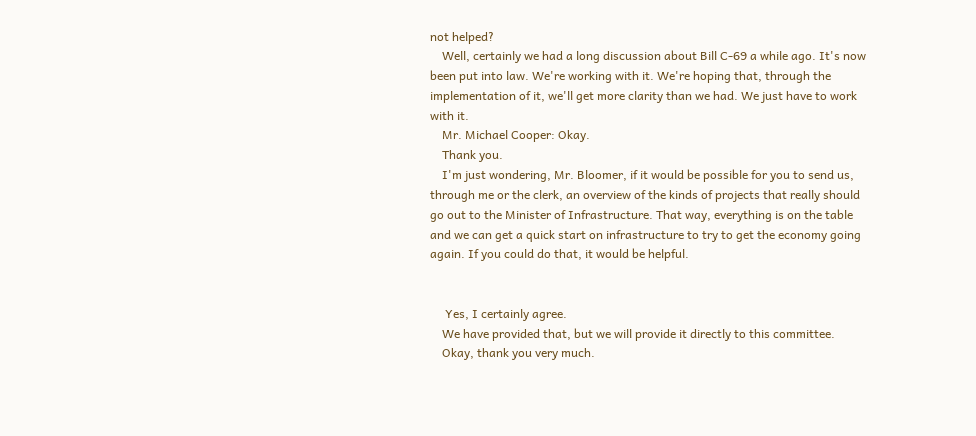not helped?
    Well, certainly we had a long discussion about Bill C-69 a while ago. It's now been put into law. We're working with it. We're hoping that, through the implementation of it, we'll get more clarity than we had. We just have to work with it.
    Mr. Michael Cooper: Okay.
    Thank you.
    I'm just wondering, Mr. Bloomer, if it would be possible for you to send us, through me or the clerk, an overview of the kinds of projects that really should go out to the Minister of Infrastructure. That way, everything is on the table and we can get a quick start on infrastructure to try to get the economy going again. If you could do that, it would be helpful.


     Yes, I certainly agree.
    We have provided that, but we will provide it directly to this committee.
    Okay, thank you very much.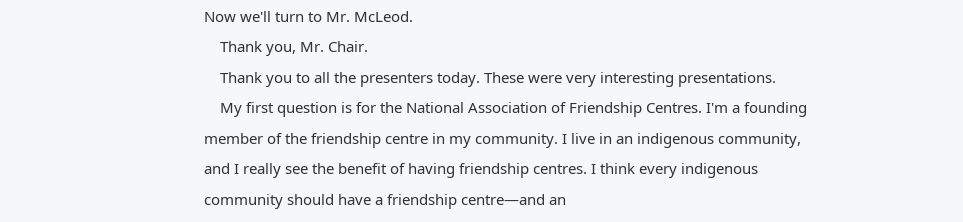Now we'll turn to Mr. McLeod.
    Thank you, Mr. Chair.
    Thank you to all the presenters today. These were very interesting presentations.
    My first question is for the National Association of Friendship Centres. I'm a founding member of the friendship centre in my community. I live in an indigenous community, and I really see the benefit of having friendship centres. I think every indigenous community should have a friendship centre—and an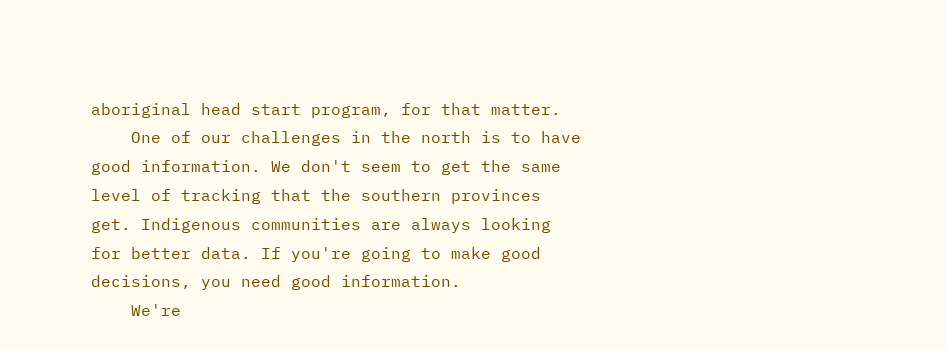aboriginal head start program, for that matter.
    One of our challenges in the north is to have good information. We don't seem to get the same level of tracking that the southern provinces get. Indigenous communities are always looking for better data. If you're going to make good decisions, you need good information.
    We're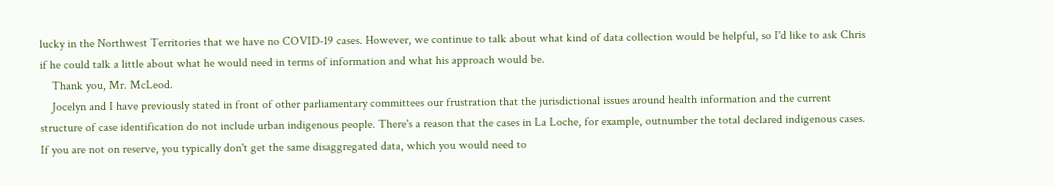lucky in the Northwest Territories that we have no COVID-19 cases. However, we continue to talk about what kind of data collection would be helpful, so I'd like to ask Chris if he could talk a little about what he would need in terms of information and what his approach would be.
    Thank you, Mr. McLeod.
    Jocelyn and I have previously stated in front of other parliamentary committees our frustration that the jurisdictional issues around health information and the current structure of case identification do not include urban indigenous people. There's a reason that the cases in La Loche, for example, outnumber the total declared indigenous cases. If you are not on reserve, you typically don't get the same disaggregated data, which you would need to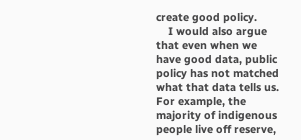create good policy.
    I would also argue that even when we have good data, public policy has not matched what that data tells us. For example, the majority of indigenous people live off reserve,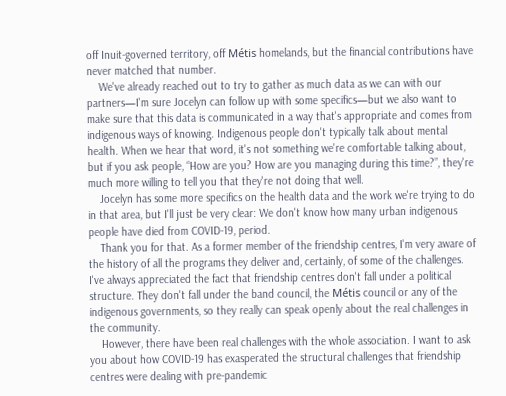off Inuit-governed territory, off Métis homelands, but the financial contributions have never matched that number.
    We've already reached out to try to gather as much data as we can with our partners—I'm sure Jocelyn can follow up with some specifics—but we also want to make sure that this data is communicated in a way that's appropriate and comes from indigenous ways of knowing. Indigenous people don't typically talk about mental health. When we hear that word, it's not something we're comfortable talking about, but if you ask people, “How are you? How are you managing during this time?”, they're much more willing to tell you that they're not doing that well.
    Jocelyn has some more specifics on the health data and the work we're trying to do in that area, but I'll just be very clear: We don't know how many urban indigenous people have died from COVID-19, period.
    Thank you for that. As a former member of the friendship centres, I'm very aware of the history of all the programs they deliver and, certainly, of some of the challenges. I've always appreciated the fact that friendship centres don't fall under a political structure. They don't fall under the band council, the Métis council or any of the indigenous governments, so they really can speak openly about the real challenges in the community.
    However, there have been real challenges with the whole association. I want to ask you about how COVID-19 has exasperated the structural challenges that friendship centres were dealing with pre-pandemic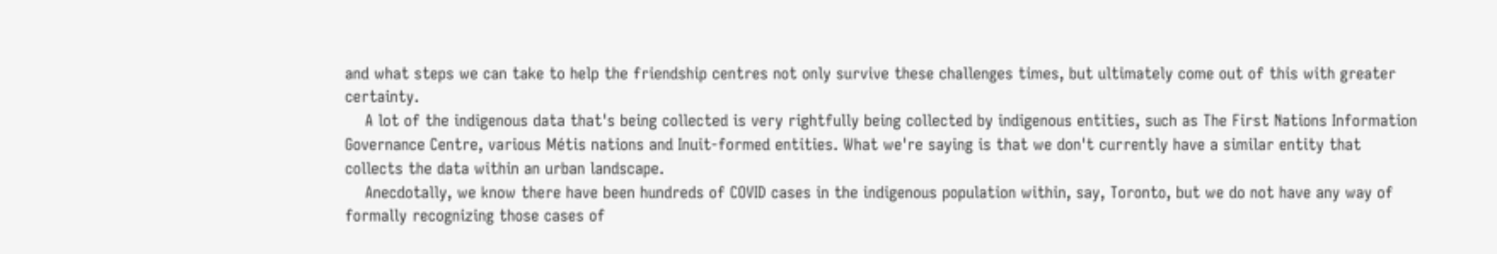and what steps we can take to help the friendship centres not only survive these challenges times, but ultimately come out of this with greater certainty.
    A lot of the indigenous data that's being collected is very rightfully being collected by indigenous entities, such as The First Nations Information Governance Centre, various Métis nations and Inuit-formed entities. What we're saying is that we don't currently have a similar entity that collects the data within an urban landscape.
    Anecdotally, we know there have been hundreds of COVID cases in the indigenous population within, say, Toronto, but we do not have any way of formally recognizing those cases of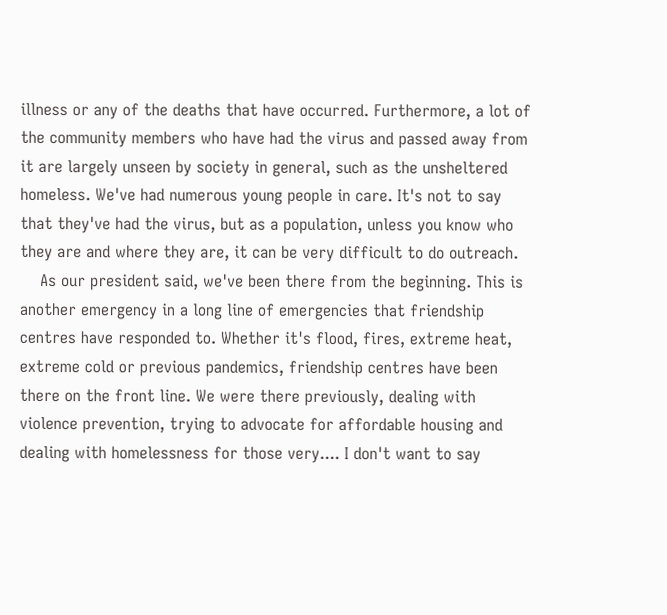illness or any of the deaths that have occurred. Furthermore, a lot of the community members who have had the virus and passed away from it are largely unseen by society in general, such as the unsheltered homeless. We've had numerous young people in care. It's not to say that they've had the virus, but as a population, unless you know who they are and where they are, it can be very difficult to do outreach.
    As our president said, we've been there from the beginning. This is another emergency in a long line of emergencies that friendship centres have responded to. Whether it's flood, fires, extreme heat, extreme cold or previous pandemics, friendship centres have been there on the front line. We were there previously, dealing with violence prevention, trying to advocate for affordable housing and dealing with homelessness for those very.... I don't want to say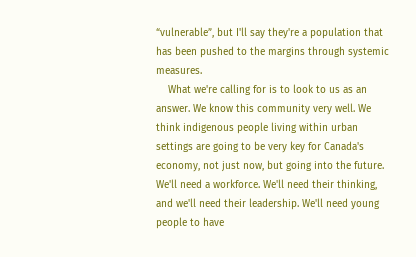“vulnerable”, but I'll say they're a population that has been pushed to the margins through systemic measures.
    What we're calling for is to look to us as an answer. We know this community very well. We think indigenous people living within urban settings are going to be very key for Canada's economy, not just now, but going into the future. We'll need a workforce. We'll need their thinking, and we'll need their leadership. We'll need young people to have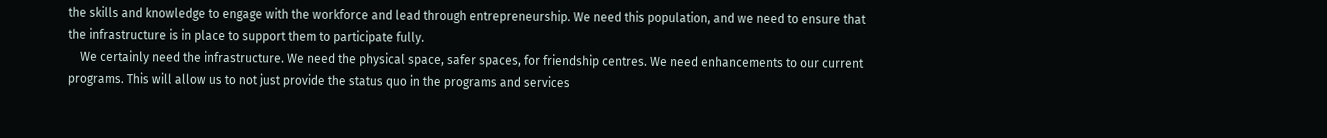the skills and knowledge to engage with the workforce and lead through entrepreneurship. We need this population, and we need to ensure that the infrastructure is in place to support them to participate fully.
    We certainly need the infrastructure. We need the physical space, safer spaces, for friendship centres. We need enhancements to our current programs. This will allow us to not just provide the status quo in the programs and services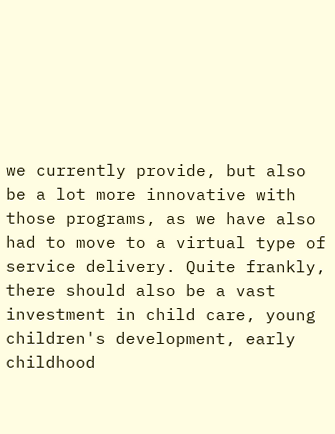we currently provide, but also be a lot more innovative with those programs, as we have also had to move to a virtual type of service delivery. Quite frankly, there should also be a vast investment in child care, young children's development, early childhood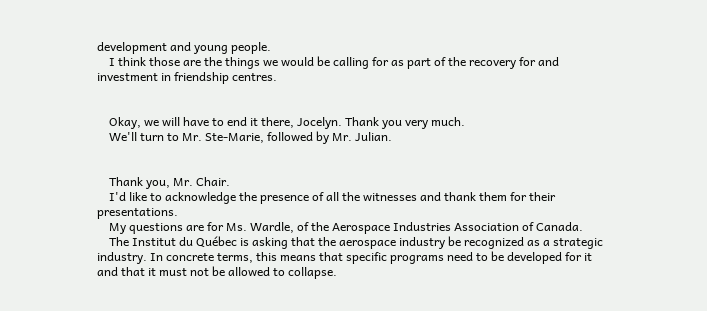development and young people.
    I think those are the things we would be calling for as part of the recovery for and investment in friendship centres.


    Okay, we will have to end it there, Jocelyn. Thank you very much.
    We'll turn to Mr. Ste-Marie, followed by Mr. Julian.


    Thank you, Mr. Chair.
    I'd like to acknowledge the presence of all the witnesses and thank them for their presentations.
    My questions are for Ms. Wardle, of the Aerospace Industries Association of Canada.
    The Institut du Québec is asking that the aerospace industry be recognized as a strategic industry. In concrete terms, this means that specific programs need to be developed for it and that it must not be allowed to collapse.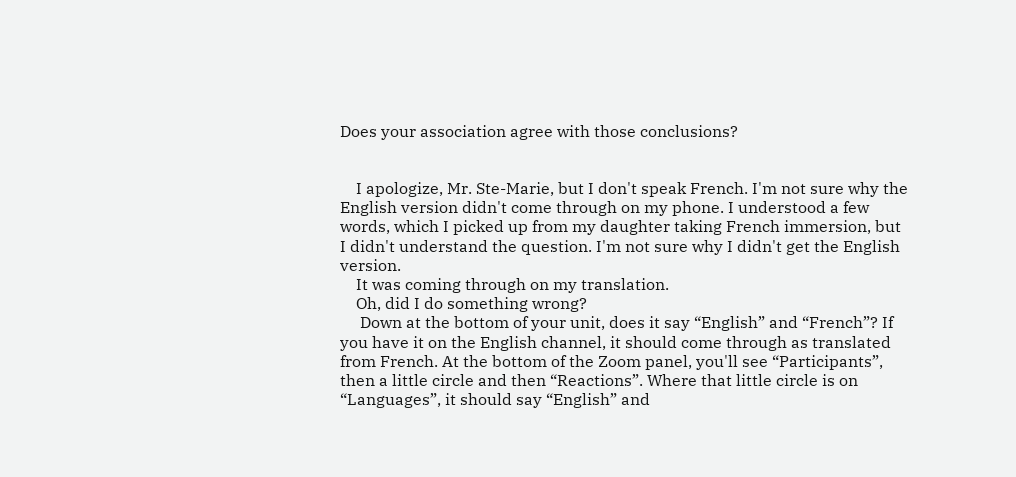Does your association agree with those conclusions?


    I apologize, Mr. Ste-Marie, but I don't speak French. I'm not sure why the English version didn't come through on my phone. I understood a few words, which I picked up from my daughter taking French immersion, but I didn't understand the question. I'm not sure why I didn't get the English version.
    It was coming through on my translation.
    Oh, did I do something wrong?
     Down at the bottom of your unit, does it say “English” and “French”? If you have it on the English channel, it should come through as translated from French. At the bottom of the Zoom panel, you'll see “Participants”, then a little circle and then “Reactions”. Where that little circle is on “Languages”, it should say “English” and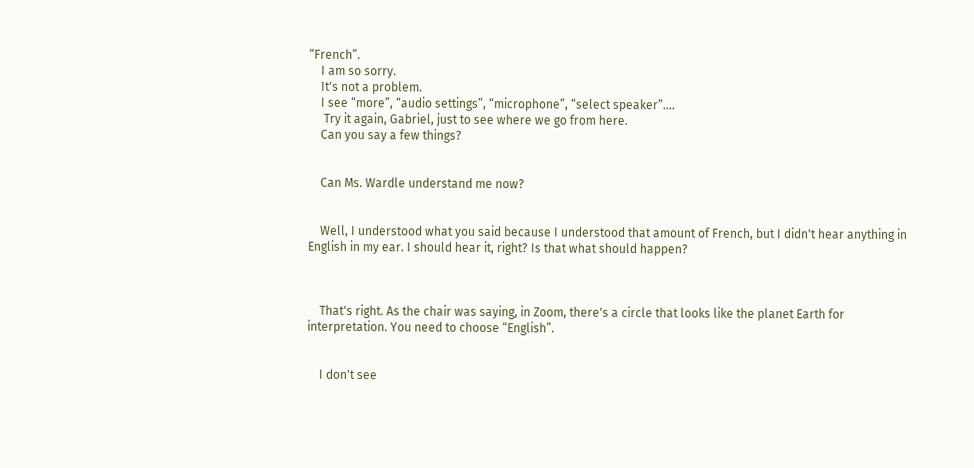“French”.
    I am so sorry.
    It's not a problem.
    I see “more”, “audio settings”, “microphone”, “select speaker”....
     Try it again, Gabriel, just to see where we go from here.
    Can you say a few things?


    Can Ms. Wardle understand me now?


    Well, I understood what you said because I understood that amount of French, but I didn't hear anything in English in my ear. I should hear it, right? Is that what should happen?



    That's right. As the chair was saying, in Zoom, there's a circle that looks like the planet Earth for interpretation. You need to choose “English”.


    I don't see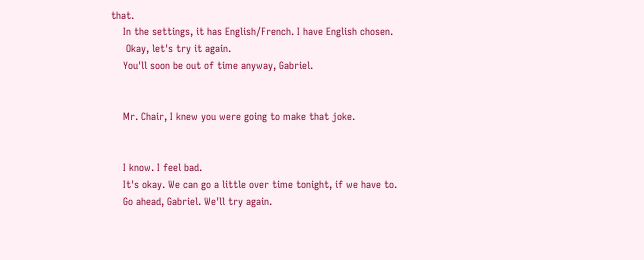that.
    In the settings, it has English/French. I have English chosen.
     Okay, let's try it again.
    You'll soon be out of time anyway, Gabriel.


    Mr. Chair, I knew you were going to make that joke.


    I know. I feel bad.
    It's okay. We can go a little over time tonight, if we have to.
    Go ahead, Gabriel. We'll try again.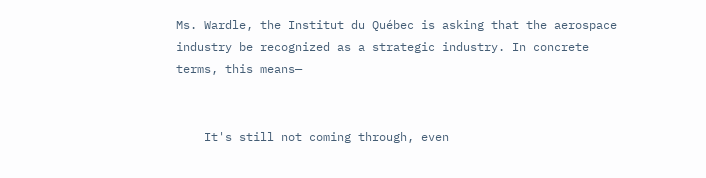Ms. Wardle, the Institut du Québec is asking that the aerospace industry be recognized as a strategic industry. In concrete terms, this means—


    It's still not coming through, even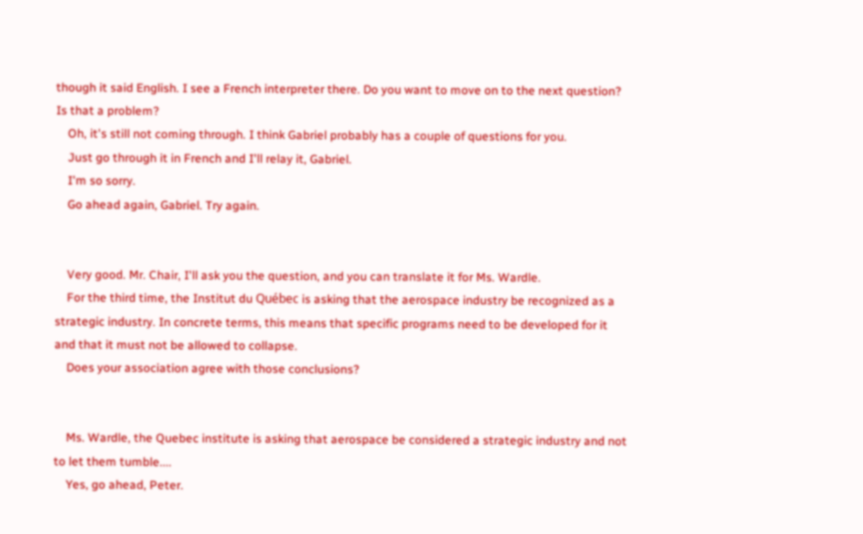though it said English. I see a French interpreter there. Do you want to move on to the next question? Is that a problem?
    Oh, it's still not coming through. I think Gabriel probably has a couple of questions for you.
    Just go through it in French and I'll relay it, Gabriel.
    I'm so sorry.
    Go ahead again, Gabriel. Try again.


    Very good. Mr. Chair, I'll ask you the question, and you can translate it for Ms. Wardle.
    For the third time, the Institut du Québec is asking that the aerospace industry be recognized as a strategic industry. In concrete terms, this means that specific programs need to be developed for it and that it must not be allowed to collapse.
    Does your association agree with those conclusions?


    Ms. Wardle, the Quebec institute is asking that aerospace be considered a strategic industry and not to let them tumble....
    Yes, go ahead, Peter.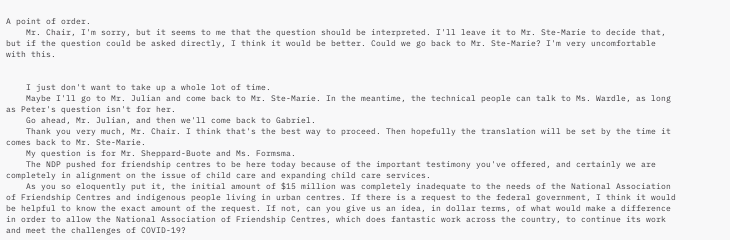A point of order.
    Mr. Chair, I'm sorry, but it seems to me that the question should be interpreted. I'll leave it to Mr. Ste-Marie to decide that, but if the question could be asked directly, I think it would be better. Could we go back to Mr. Ste-Marie? I'm very uncomfortable with this.


    I just don't want to take up a whole lot of time.
    Maybe I'll go to Mr. Julian and come back to Mr. Ste-Marie. In the meantime, the technical people can talk to Ms. Wardle, as long as Peter's question isn't for her.
    Go ahead, Mr. Julian, and then we'll come back to Gabriel.
    Thank you very much, Mr. Chair. I think that's the best way to proceed. Then hopefully the translation will be set by the time it comes back to Mr. Ste-Marie.
    My question is for Mr. Sheppard-Buote and Ms. Formsma.
    The NDP pushed for friendship centres to be here today because of the important testimony you've offered, and certainly we are completely in alignment on the issue of child care and expanding child care services.
    As you so eloquently put it, the initial amount of $15 million was completely inadequate to the needs of the National Association of Friendship Centres and indigenous people living in urban centres. If there is a request to the federal government, I think it would be helpful to know the exact amount of the request. If not, can you give us an idea, in dollar terms, of what would make a difference in order to allow the National Association of Friendship Centres, which does fantastic work across the country, to continue its work and meet the challenges of COVID-19?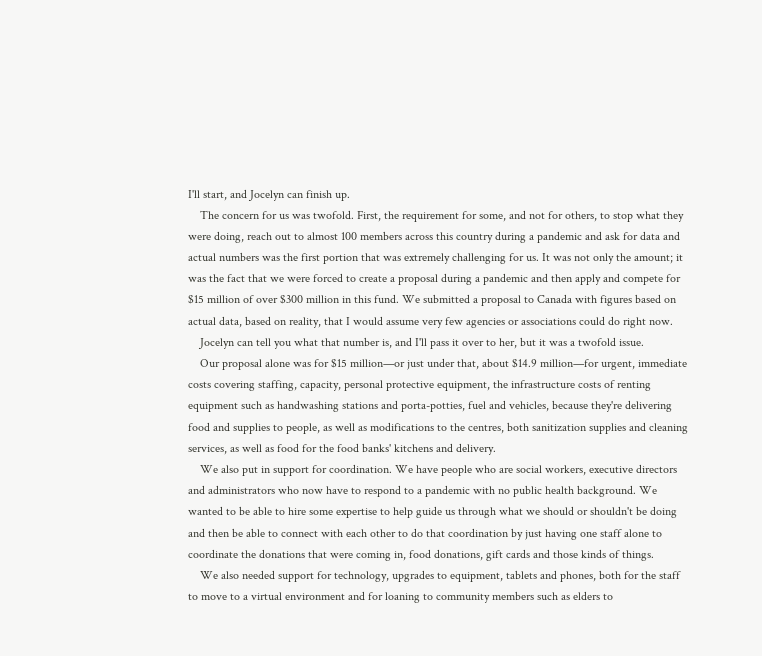I'll start, and Jocelyn can finish up.
    The concern for us was twofold. First, the requirement for some, and not for others, to stop what they were doing, reach out to almost 100 members across this country during a pandemic and ask for data and actual numbers was the first portion that was extremely challenging for us. It was not only the amount; it was the fact that we were forced to create a proposal during a pandemic and then apply and compete for $15 million of over $300 million in this fund. We submitted a proposal to Canada with figures based on actual data, based on reality, that I would assume very few agencies or associations could do right now.
    Jocelyn can tell you what that number is, and I'll pass it over to her, but it was a twofold issue.
    Our proposal alone was for $15 million—or just under that, about $14.9 million—for urgent, immediate costs covering staffing, capacity, personal protective equipment, the infrastructure costs of renting equipment such as handwashing stations and porta-potties, fuel and vehicles, because they're delivering food and supplies to people, as well as modifications to the centres, both sanitization supplies and cleaning services, as well as food for the food banks' kitchens and delivery.
    We also put in support for coordination. We have people who are social workers, executive directors and administrators who now have to respond to a pandemic with no public health background. We wanted to be able to hire some expertise to help guide us through what we should or shouldn't be doing and then be able to connect with each other to do that coordination by just having one staff alone to coordinate the donations that were coming in, food donations, gift cards and those kinds of things.
    We also needed support for technology, upgrades to equipment, tablets and phones, both for the staff to move to a virtual environment and for loaning to community members such as elders to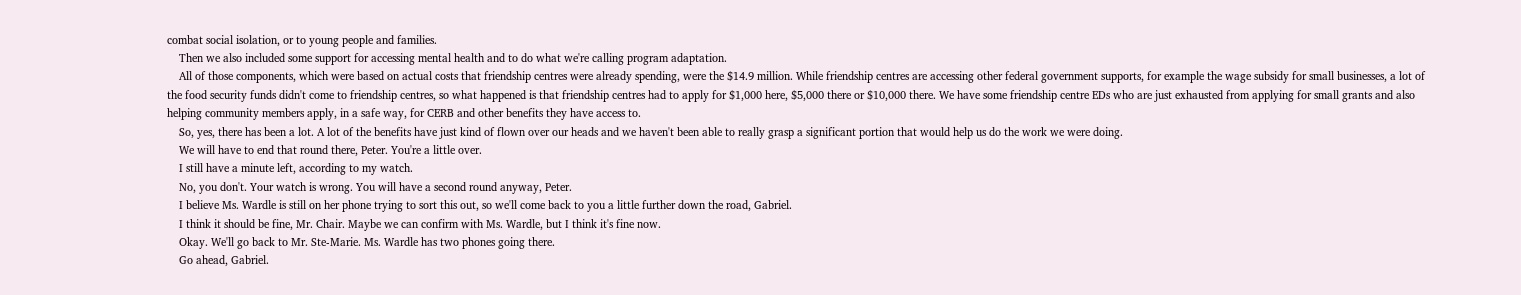combat social isolation, or to young people and families.
    Then we also included some support for accessing mental health and to do what we're calling program adaptation.
    All of those components, which were based on actual costs that friendship centres were already spending, were the $14.9 million. While friendship centres are accessing other federal government supports, for example the wage subsidy for small businesses, a lot of the food security funds didn't come to friendship centres, so what happened is that friendship centres had to apply for $1,000 here, $5,000 there or $10,000 there. We have some friendship centre EDs who are just exhausted from applying for small grants and also helping community members apply, in a safe way, for CERB and other benefits they have access to.
    So, yes, there has been a lot. A lot of the benefits have just kind of flown over our heads and we haven't been able to really grasp a significant portion that would help us do the work we were doing.
    We will have to end that round there, Peter. You're a little over.
    I still have a minute left, according to my watch.
    No, you don't. Your watch is wrong. You will have a second round anyway, Peter.
    I believe Ms. Wardle is still on her phone trying to sort this out, so we'll come back to you a little further down the road, Gabriel.
    I think it should be fine, Mr. Chair. Maybe we can confirm with Ms. Wardle, but I think it's fine now.
    Okay. We'll go back to Mr. Ste-Marie. Ms. Wardle has two phones going there.
    Go ahead, Gabriel.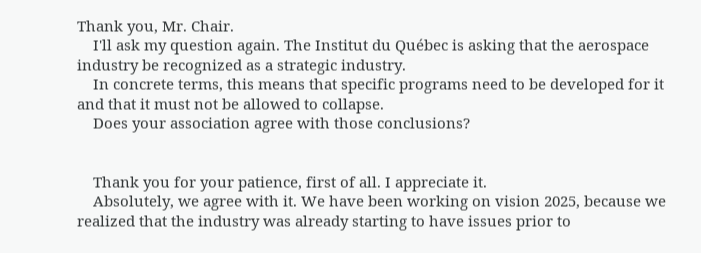Thank you, Mr. Chair.
    I'll ask my question again. The Institut du Québec is asking that the aerospace industry be recognized as a strategic industry.
    In concrete terms, this means that specific programs need to be developed for it and that it must not be allowed to collapse.
    Does your association agree with those conclusions?


    Thank you for your patience, first of all. I appreciate it.
    Absolutely, we agree with it. We have been working on vision 2025, because we realized that the industry was already starting to have issues prior to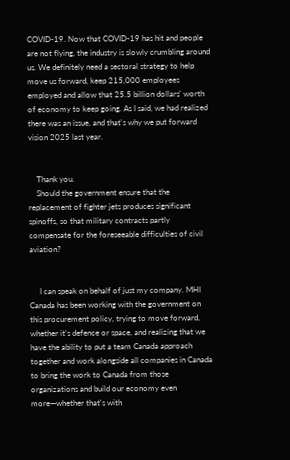COVID-19. Now that COVID-19 has hit and people are not flying, the industry is slowly crumbling around us. We definitely need a sectoral strategy to help move us forward, keep 215,000 employees employed and allow that 25.5 billion dollars' worth of economy to keep going. As I said, we had realized there was an issue, and that's why we put forward vision 2025 last year.


    Thank you.
    Should the government ensure that the replacement of fighter jets produces significant spinoffs, so that military contracts partly compensate for the foreseeable difficulties of civil aviation?


     I can speak on behalf of just my company. MHI Canada has been working with the government on this procurement policy, trying to move forward, whether it's defence or space, and realizing that we have the ability to put a team Canada approach together and work alongside all companies in Canada to bring the work to Canada from those organizations and build our economy even more—whether that's with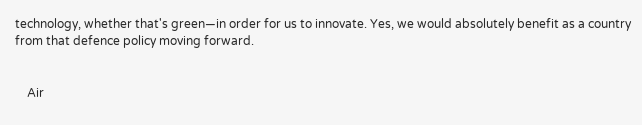technology, whether that's green—in order for us to innovate. Yes, we would absolutely benefit as a country from that defence policy moving forward.


    Air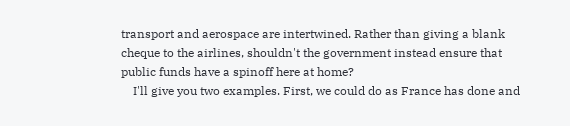transport and aerospace are intertwined. Rather than giving a blank cheque to the airlines, shouldn't the government instead ensure that public funds have a spinoff here at home?
    I'll give you two examples. First, we could do as France has done and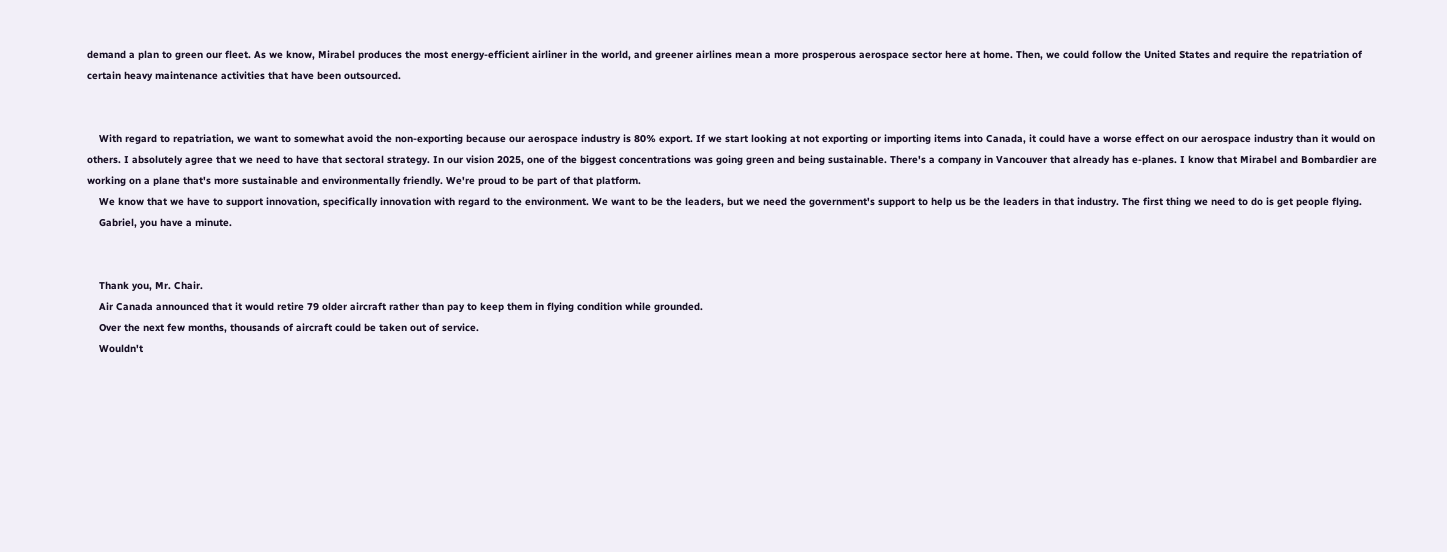demand a plan to green our fleet. As we know, Mirabel produces the most energy-efficient airliner in the world, and greener airlines mean a more prosperous aerospace sector here at home. Then, we could follow the United States and require the repatriation of certain heavy maintenance activities that have been outsourced.


    With regard to repatriation, we want to somewhat avoid the non-exporting because our aerospace industry is 80% export. If we start looking at not exporting or importing items into Canada, it could have a worse effect on our aerospace industry than it would on others. I absolutely agree that we need to have that sectoral strategy. In our vision 2025, one of the biggest concentrations was going green and being sustainable. There's a company in Vancouver that already has e-planes. I know that Mirabel and Bombardier are working on a plane that's more sustainable and environmentally friendly. We're proud to be part of that platform.
    We know that we have to support innovation, specifically innovation with regard to the environment. We want to be the leaders, but we need the government's support to help us be the leaders in that industry. The first thing we need to do is get people flying.
    Gabriel, you have a minute.


    Thank you, Mr. Chair.
    Air Canada announced that it would retire 79 older aircraft rather than pay to keep them in flying condition while grounded.
    Over the next few months, thousands of aircraft could be taken out of service.
    Wouldn't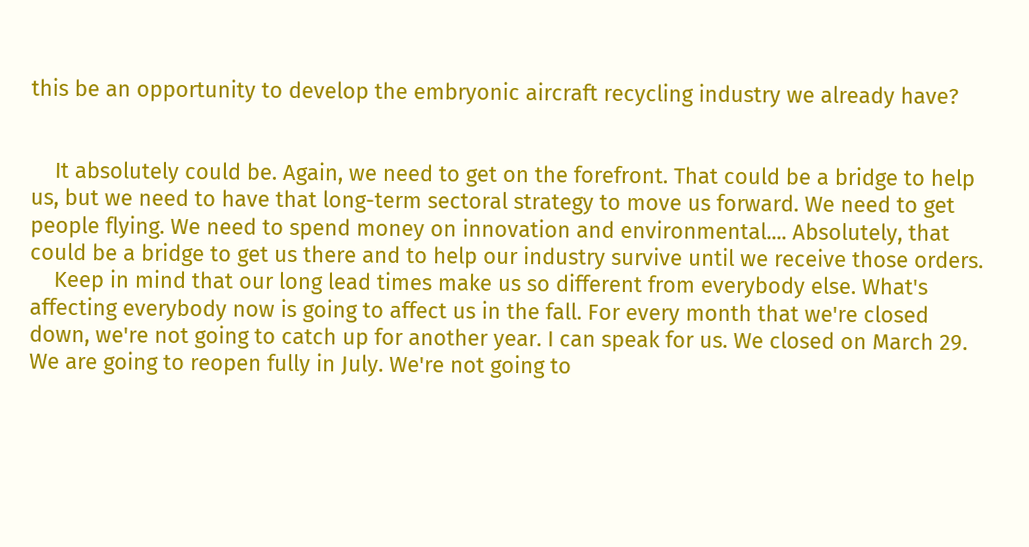this be an opportunity to develop the embryonic aircraft recycling industry we already have?


    It absolutely could be. Again, we need to get on the forefront. That could be a bridge to help us, but we need to have that long-term sectoral strategy to move us forward. We need to get people flying. We need to spend money on innovation and environmental.... Absolutely, that could be a bridge to get us there and to help our industry survive until we receive those orders.
    Keep in mind that our long lead times make us so different from everybody else. What's affecting everybody now is going to affect us in the fall. For every month that we're closed down, we're not going to catch up for another year. I can speak for us. We closed on March 29. We are going to reopen fully in July. We're not going to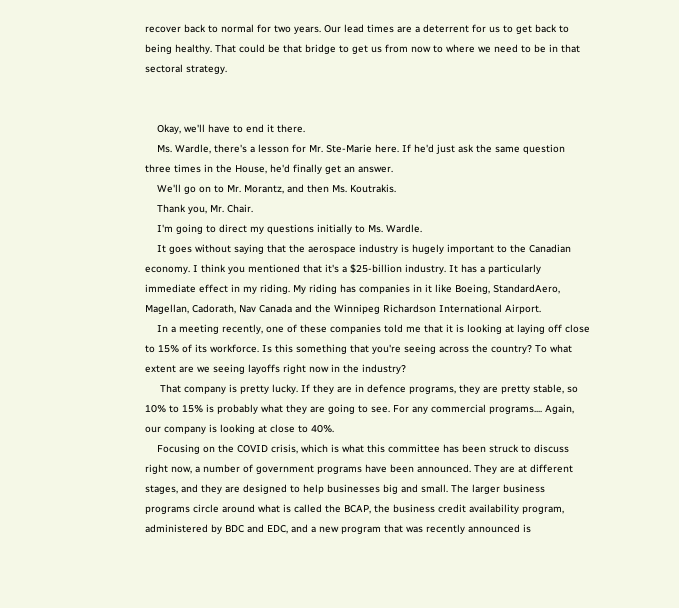recover back to normal for two years. Our lead times are a deterrent for us to get back to being healthy. That could be that bridge to get us from now to where we need to be in that sectoral strategy.


    Okay, we'll have to end it there.
    Ms. Wardle, there's a lesson for Mr. Ste-Marie here. If he'd just ask the same question three times in the House, he'd finally get an answer.
    We'll go on to Mr. Morantz, and then Ms. Koutrakis.
    Thank you, Mr. Chair.
    I'm going to direct my questions initially to Ms. Wardle.
    It goes without saying that the aerospace industry is hugely important to the Canadian economy. I think you mentioned that it's a $25-billion industry. It has a particularly immediate effect in my riding. My riding has companies in it like Boeing, StandardAero, Magellan, Cadorath, Nav Canada and the Winnipeg Richardson International Airport.
    In a meeting recently, one of these companies told me that it is looking at laying off close to 15% of its workforce. Is this something that you're seeing across the country? To what extent are we seeing layoffs right now in the industry?
     That company is pretty lucky. If they are in defence programs, they are pretty stable, so 10% to 15% is probably what they are going to see. For any commercial programs.... Again, our company is looking at close to 40%.
    Focusing on the COVID crisis, which is what this committee has been struck to discuss right now, a number of government programs have been announced. They are at different stages, and they are designed to help businesses big and small. The larger business programs circle around what is called the BCAP, the business credit availability program, administered by BDC and EDC, and a new program that was recently announced is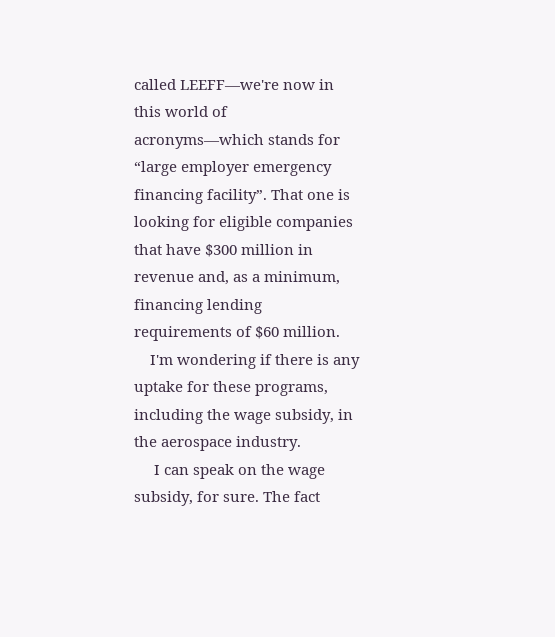called LEEFF—we're now in this world of acronyms—which stands for “large employer emergency financing facility”. That one is looking for eligible companies that have $300 million in revenue and, as a minimum, financing lending requirements of $60 million.
    I'm wondering if there is any uptake for these programs, including the wage subsidy, in the aerospace industry.
     I can speak on the wage subsidy, for sure. The fact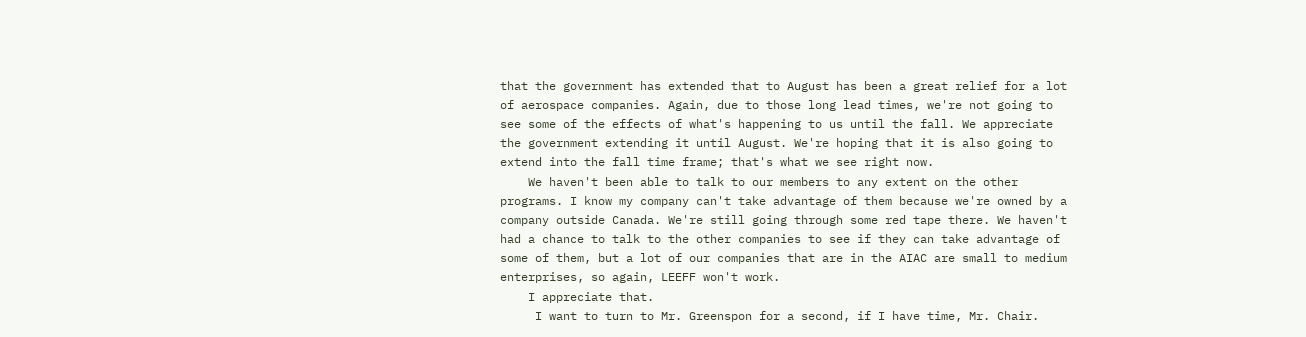that the government has extended that to August has been a great relief for a lot of aerospace companies. Again, due to those long lead times, we're not going to see some of the effects of what's happening to us until the fall. We appreciate the government extending it until August. We're hoping that it is also going to extend into the fall time frame; that's what we see right now.
    We haven't been able to talk to our members to any extent on the other programs. I know my company can't take advantage of them because we're owned by a company outside Canada. We're still going through some red tape there. We haven't had a chance to talk to the other companies to see if they can take advantage of some of them, but a lot of our companies that are in the AIAC are small to medium enterprises, so again, LEEFF won't work.
    I appreciate that.
     I want to turn to Mr. Greenspon for a second, if I have time, Mr. Chair.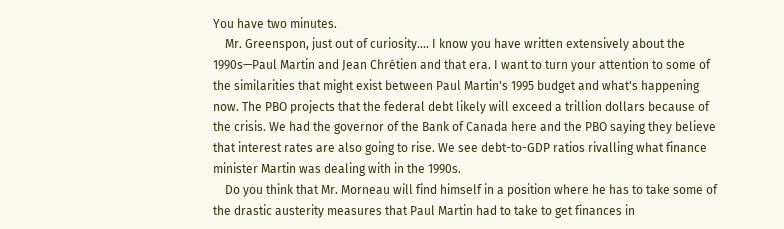You have two minutes.
    Mr. Greenspon, just out of curiosity.... I know you have written extensively about the 1990s—Paul Martin and Jean Chrétien and that era. I want to turn your attention to some of the similarities that might exist between Paul Martin's 1995 budget and what's happening now. The PBO projects that the federal debt likely will exceed a trillion dollars because of the crisis. We had the governor of the Bank of Canada here and the PBO saying they believe that interest rates are also going to rise. We see debt-to-GDP ratios rivalling what finance minister Martin was dealing with in the 1990s.
    Do you think that Mr. Morneau will find himself in a position where he has to take some of the drastic austerity measures that Paul Martin had to take to get finances in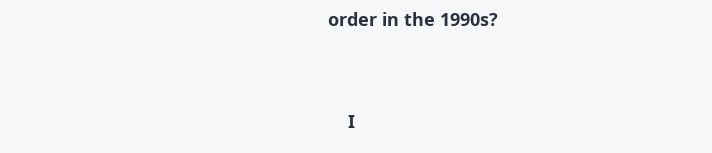order in the 1990s?


    I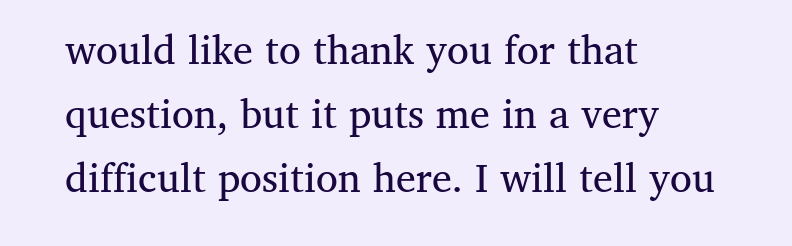would like to thank you for that question, but it puts me in a very difficult position here. I will tell you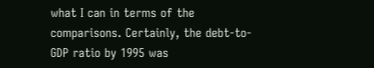what I can in terms of the comparisons. Certainly, the debt-to-GDP ratio by 1995 was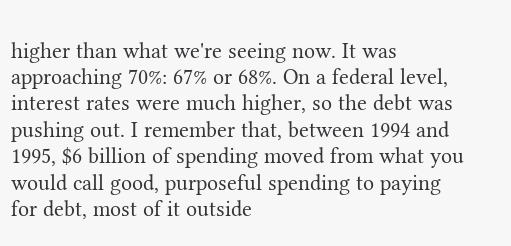higher than what we're seeing now. It was approaching 70%: 67% or 68%. On a federal level, interest rates were much higher, so the debt was pushing out. I remember that, between 1994 and 1995, $6 billion of spending moved from what you would call good, purposeful spending to paying for debt, most of it outside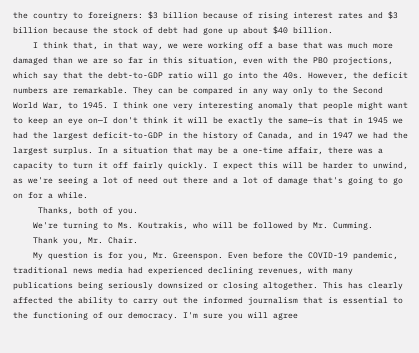the country to foreigners: $3 billion because of rising interest rates and $3 billion because the stock of debt had gone up about $40 billion.
    I think that, in that way, we were working off a base that was much more damaged than we are so far in this situation, even with the PBO projections, which say that the debt-to-GDP ratio will go into the 40s. However, the deficit numbers are remarkable. They can be compared in any way only to the Second World War, to 1945. I think one very interesting anomaly that people might want to keep an eye on—I don't think it will be exactly the same—is that in 1945 we had the largest deficit-to-GDP in the history of Canada, and in 1947 we had the largest surplus. In a situation that may be a one-time affair, there was a capacity to turn it off fairly quickly. I expect this will be harder to unwind, as we're seeing a lot of need out there and a lot of damage that's going to go on for a while.
     Thanks, both of you.
    We're turning to Ms. Koutrakis, who will be followed by Mr. Cumming.
    Thank you, Mr. Chair.
    My question is for you, Mr. Greenspon. Even before the COVID-19 pandemic, traditional news media had experienced declining revenues, with many publications being seriously downsized or closing altogether. This has clearly affected the ability to carry out the informed journalism that is essential to the functioning of our democracy. I'm sure you will agree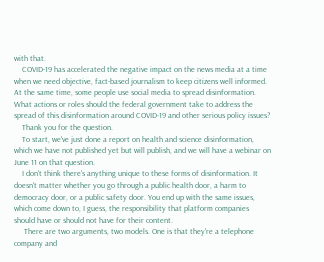with that.
    COVID-19 has accelerated the negative impact on the news media at a time when we need objective, fact-based journalism to keep citizens well informed. At the same time, some people use social media to spread disinformation. What actions or roles should the federal government take to address the spread of this disinformation around COVID-19 and other serious policy issues?
    Thank you for the question.
    To start, we've just done a report on health and science disinformation, which we have not published yet but will publish, and we will have a webinar on June 11 on that question.
    I don't think there's anything unique to these forms of disinformation. It doesn't matter whether you go through a public health door, a harm to democracy door, or a public safety door. You end up with the same issues, which come down to, I guess, the responsibility that platform companies should have or should not have for their content.
     There are two arguments, two models. One is that they're a telephone company and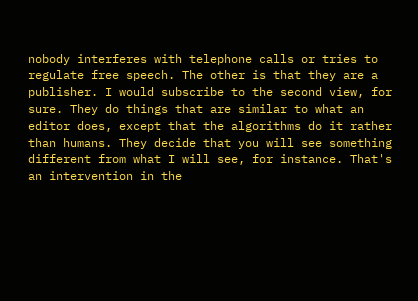nobody interferes with telephone calls or tries to regulate free speech. The other is that they are a publisher. I would subscribe to the second view, for sure. They do things that are similar to what an editor does, except that the algorithms do it rather than humans. They decide that you will see something different from what I will see, for instance. That's an intervention in the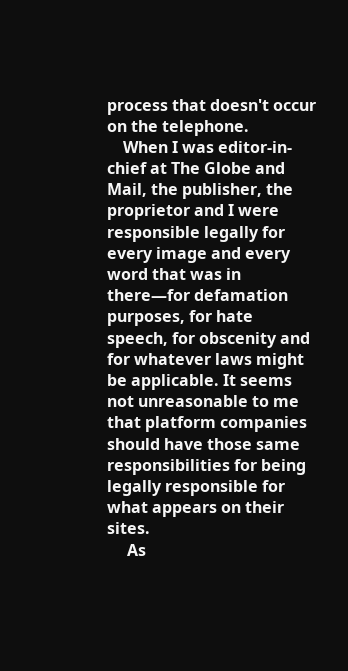process that doesn't occur on the telephone.
    When I was editor-in-chief at The Globe and Mail, the publisher, the proprietor and I were responsible legally for every image and every word that was in there—for defamation purposes, for hate speech, for obscenity and for whatever laws might be applicable. It seems not unreasonable to me that platform companies should have those same responsibilities for being legally responsible for what appears on their sites.
     As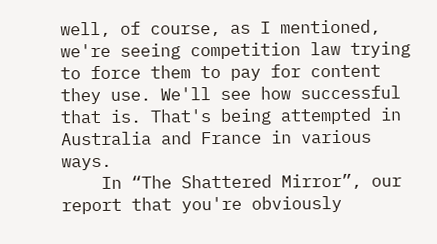well, of course, as I mentioned, we're seeing competition law trying to force them to pay for content they use. We'll see how successful that is. That's being attempted in Australia and France in various ways.
    In “The Shattered Mirror”, our report that you're obviously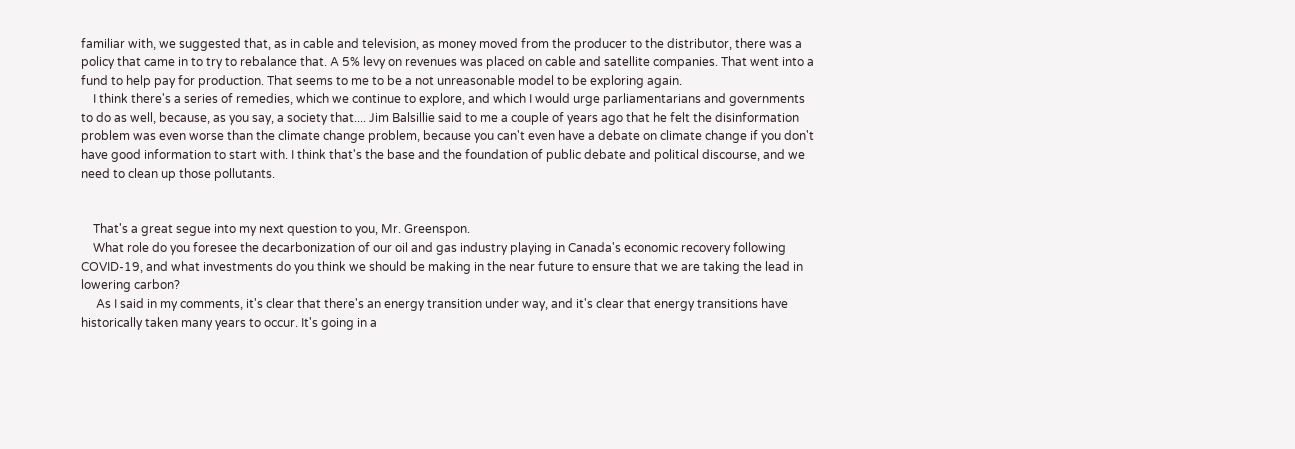familiar with, we suggested that, as in cable and television, as money moved from the producer to the distributor, there was a policy that came in to try to rebalance that. A 5% levy on revenues was placed on cable and satellite companies. That went into a fund to help pay for production. That seems to me to be a not unreasonable model to be exploring again.
    I think there's a series of remedies, which we continue to explore, and which I would urge parliamentarians and governments to do as well, because, as you say, a society that.... Jim Balsillie said to me a couple of years ago that he felt the disinformation problem was even worse than the climate change problem, because you can't even have a debate on climate change if you don't have good information to start with. I think that's the base and the foundation of public debate and political discourse, and we need to clean up those pollutants.


    That's a great segue into my next question to you, Mr. Greenspon.
    What role do you foresee the decarbonization of our oil and gas industry playing in Canada's economic recovery following COVID-19, and what investments do you think we should be making in the near future to ensure that we are taking the lead in lowering carbon?
     As I said in my comments, it's clear that there's an energy transition under way, and it's clear that energy transitions have historically taken many years to occur. It's going in a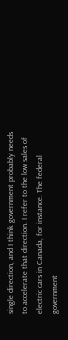single direction, and I think government probably needs to accelerate that direction. I refer to the low sales of electric cars in Canada, for instance. The federal government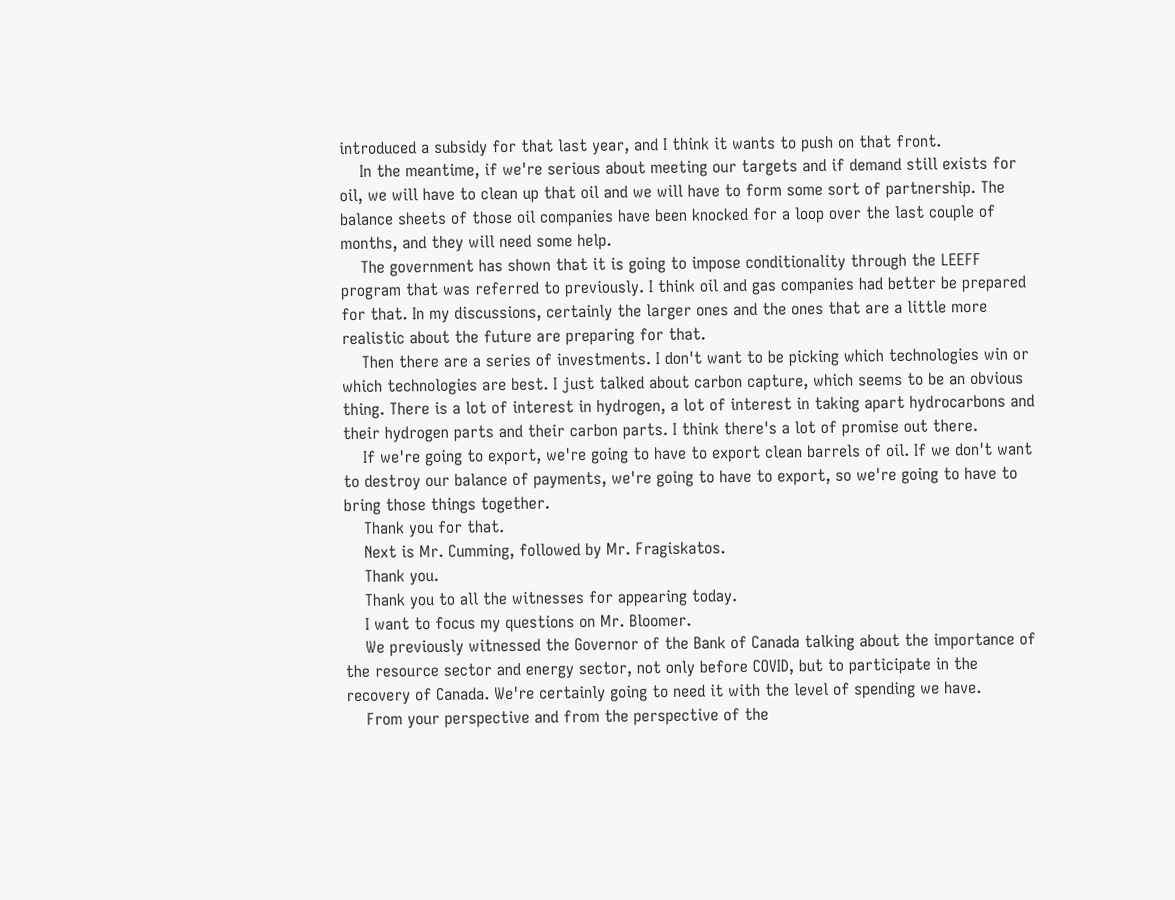introduced a subsidy for that last year, and I think it wants to push on that front.
    In the meantime, if we're serious about meeting our targets and if demand still exists for oil, we will have to clean up that oil and we will have to form some sort of partnership. The balance sheets of those oil companies have been knocked for a loop over the last couple of months, and they will need some help.
    The government has shown that it is going to impose conditionality through the LEEFF program that was referred to previously. I think oil and gas companies had better be prepared for that. In my discussions, certainly the larger ones and the ones that are a little more realistic about the future are preparing for that.
    Then there are a series of investments. I don't want to be picking which technologies win or which technologies are best. I just talked about carbon capture, which seems to be an obvious thing. There is a lot of interest in hydrogen, a lot of interest in taking apart hydrocarbons and their hydrogen parts and their carbon parts. I think there's a lot of promise out there.
    If we're going to export, we're going to have to export clean barrels of oil. If we don't want to destroy our balance of payments, we're going to have to export, so we're going to have to bring those things together.
    Thank you for that.
    Next is Mr. Cumming, followed by Mr. Fragiskatos.
    Thank you.
    Thank you to all the witnesses for appearing today.
    I want to focus my questions on Mr. Bloomer.
    We previously witnessed the Governor of the Bank of Canada talking about the importance of the resource sector and energy sector, not only before COVID, but to participate in the recovery of Canada. We're certainly going to need it with the level of spending we have.
    From your perspective and from the perspective of the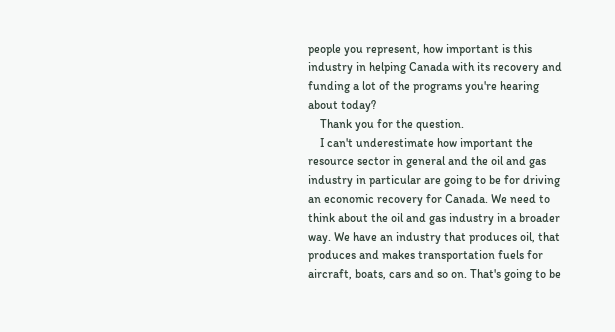people you represent, how important is this industry in helping Canada with its recovery and funding a lot of the programs you're hearing about today?
    Thank you for the question.
    I can't underestimate how important the resource sector in general and the oil and gas industry in particular are going to be for driving an economic recovery for Canada. We need to think about the oil and gas industry in a broader way. We have an industry that produces oil, that produces and makes transportation fuels for aircraft, boats, cars and so on. That's going to be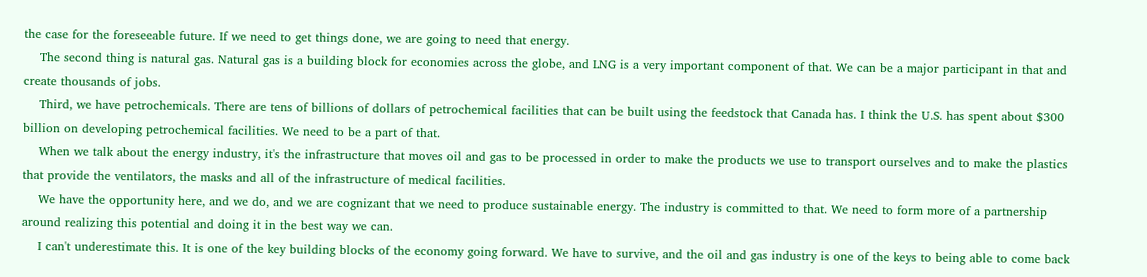the case for the foreseeable future. If we need to get things done, we are going to need that energy.
    The second thing is natural gas. Natural gas is a building block for economies across the globe, and LNG is a very important component of that. We can be a major participant in that and create thousands of jobs.
    Third, we have petrochemicals. There are tens of billions of dollars of petrochemical facilities that can be built using the feedstock that Canada has. I think the U.S. has spent about $300 billion on developing petrochemical facilities. We need to be a part of that.
    When we talk about the energy industry, it's the infrastructure that moves oil and gas to be processed in order to make the products we use to transport ourselves and to make the plastics that provide the ventilators, the masks and all of the infrastructure of medical facilities.
    We have the opportunity here, and we do, and we are cognizant that we need to produce sustainable energy. The industry is committed to that. We need to form more of a partnership around realizing this potential and doing it in the best way we can.
    I can't underestimate this. It is one of the key building blocks of the economy going forward. We have to survive, and the oil and gas industry is one of the keys to being able to come back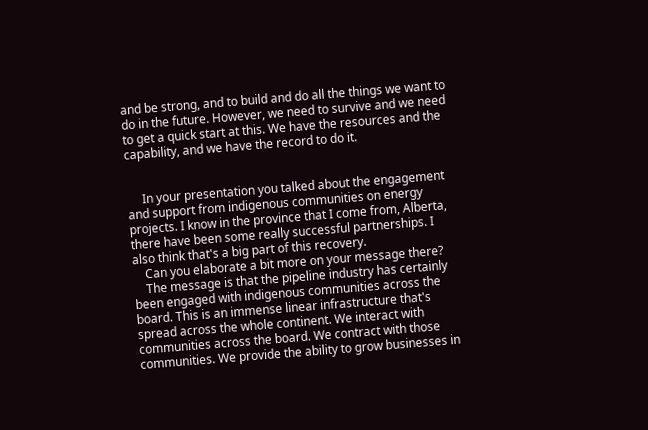and be strong, and to build and do all the things we want to do in the future. However, we need to survive and we need to get a quick start at this. We have the resources and the capability, and we have the record to do it.


     In your presentation you talked about the engagement and support from indigenous communities on energy projects. I know in the province that I come from, Alberta, there have been some really successful partnerships. I also think that's a big part of this recovery.
    Can you elaborate a bit more on your message there?
    The message is that the pipeline industry has certainly been engaged with indigenous communities across the board. This is an immense linear infrastructure that's spread across the whole continent. We interact with communities across the board. We contract with those communities. We provide the ability to grow businesses in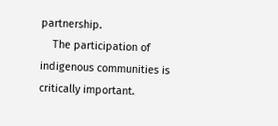partnership.
    The participation of indigenous communities is critically important.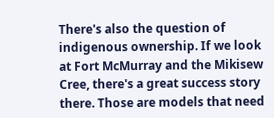There's also the question of indigenous ownership. If we look at Fort McMurray and the Mikisew Cree, there's a great success story there. Those are models that need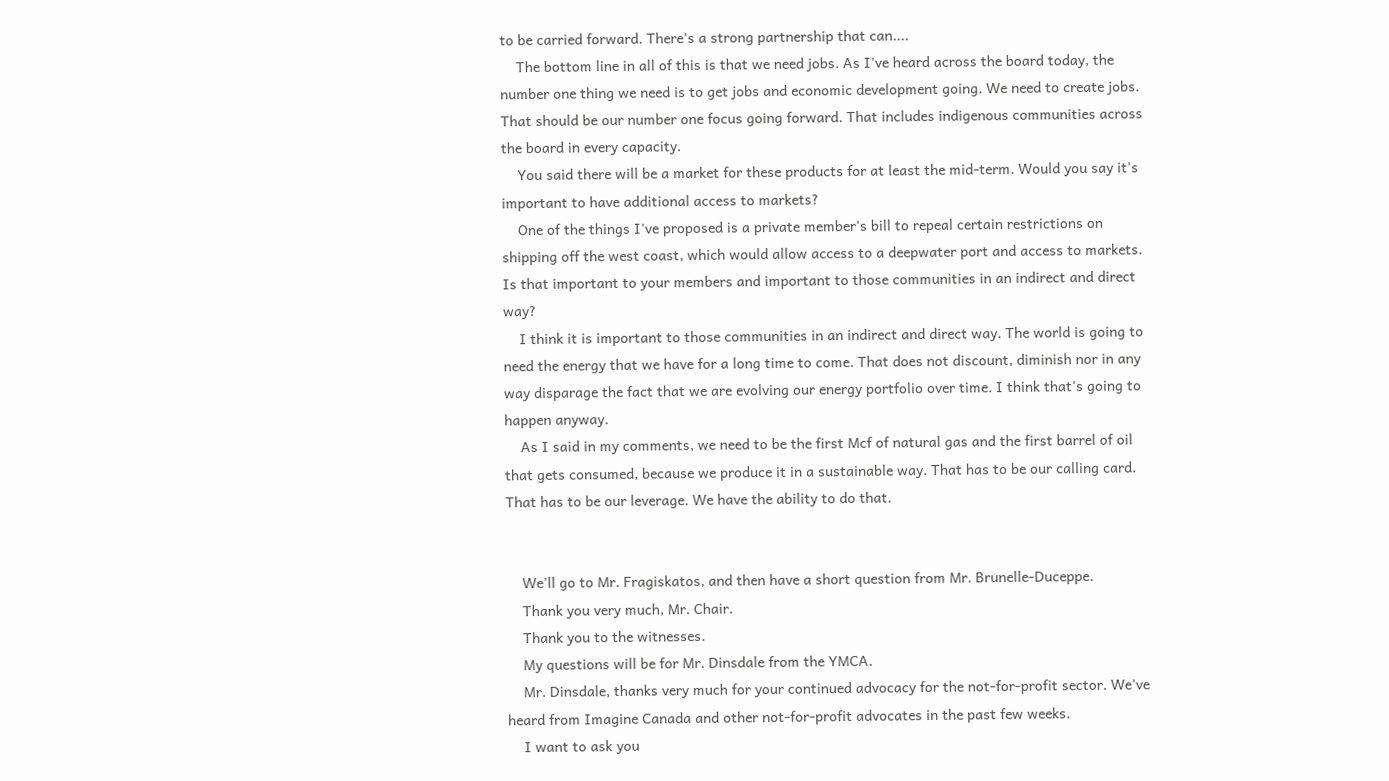to be carried forward. There's a strong partnership that can....
    The bottom line in all of this is that we need jobs. As I've heard across the board today, the number one thing we need is to get jobs and economic development going. We need to create jobs. That should be our number one focus going forward. That includes indigenous communities across the board in every capacity.
    You said there will be a market for these products for at least the mid-term. Would you say it's important to have additional access to markets?
    One of the things I've proposed is a private member's bill to repeal certain restrictions on shipping off the west coast, which would allow access to a deepwater port and access to markets. Is that important to your members and important to those communities in an indirect and direct way?
    I think it is important to those communities in an indirect and direct way. The world is going to need the energy that we have for a long time to come. That does not discount, diminish nor in any way disparage the fact that we are evolving our energy portfolio over time. I think that's going to happen anyway.
    As I said in my comments, we need to be the first Mcf of natural gas and the first barrel of oil that gets consumed, because we produce it in a sustainable way. That has to be our calling card. That has to be our leverage. We have the ability to do that.


    We'll go to Mr. Fragiskatos, and then have a short question from Mr. Brunelle-Duceppe.
    Thank you very much, Mr. Chair.
    Thank you to the witnesses.
    My questions will be for Mr. Dinsdale from the YMCA.
    Mr. Dinsdale, thanks very much for your continued advocacy for the not-for-profit sector. We've heard from Imagine Canada and other not-for-profit advocates in the past few weeks.
    I want to ask you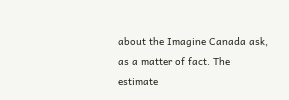about the Imagine Canada ask, as a matter of fact. The estimate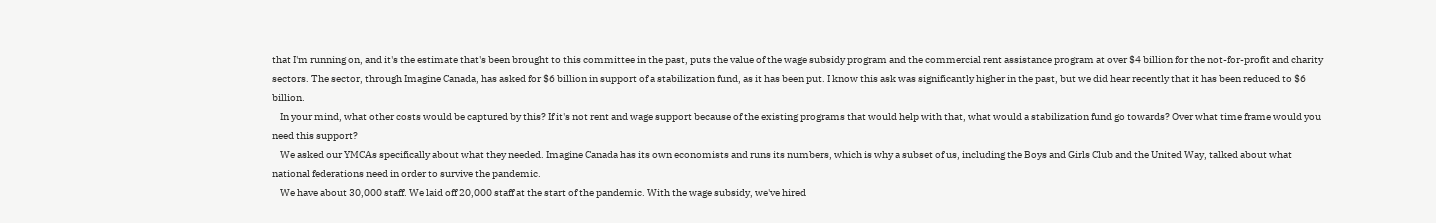that I'm running on, and it's the estimate that's been brought to this committee in the past, puts the value of the wage subsidy program and the commercial rent assistance program at over $4 billion for the not-for-profit and charity sectors. The sector, through Imagine Canada, has asked for $6 billion in support of a stabilization fund, as it has been put. I know this ask was significantly higher in the past, but we did hear recently that it has been reduced to $6 billion.
    In your mind, what other costs would be captured by this? If it's not rent and wage support because of the existing programs that would help with that, what would a stabilization fund go towards? Over what time frame would you need this support?
    We asked our YMCAs specifically about what they needed. Imagine Canada has its own economists and runs its numbers, which is why a subset of us, including the Boys and Girls Club and the United Way, talked about what national federations need in order to survive the pandemic.
    We have about 30,000 staff. We laid off 20,000 staff at the start of the pandemic. With the wage subsidy, we've hired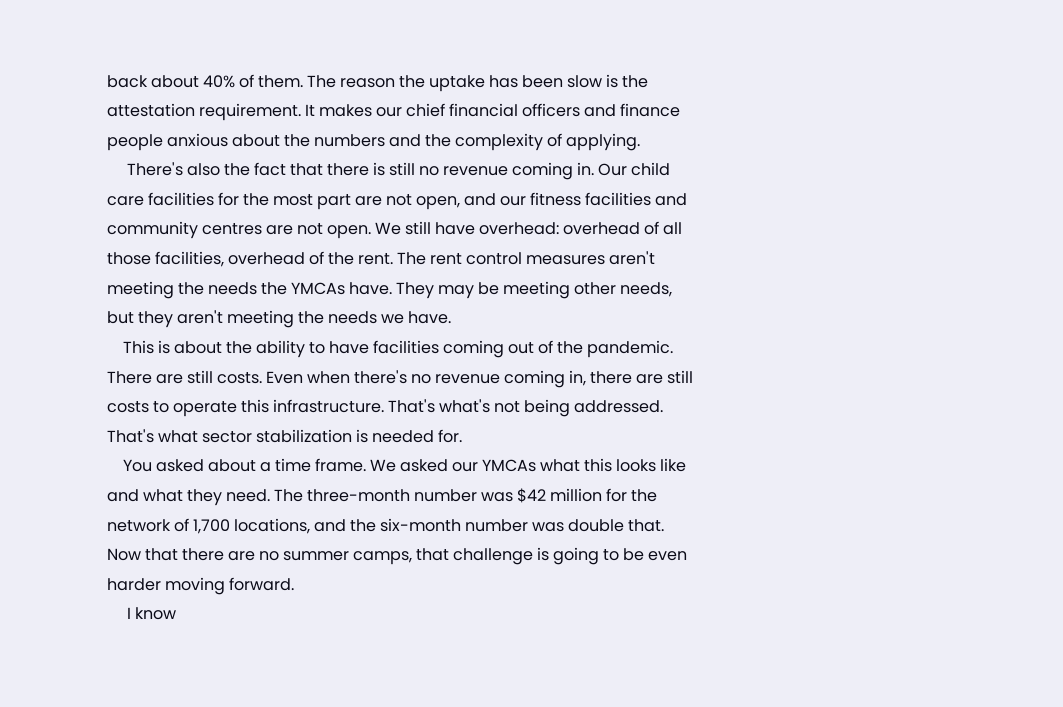back about 40% of them. The reason the uptake has been slow is the attestation requirement. It makes our chief financial officers and finance people anxious about the numbers and the complexity of applying.
     There's also the fact that there is still no revenue coming in. Our child care facilities for the most part are not open, and our fitness facilities and community centres are not open. We still have overhead: overhead of all those facilities, overhead of the rent. The rent control measures aren't meeting the needs the YMCAs have. They may be meeting other needs, but they aren't meeting the needs we have.
    This is about the ability to have facilities coming out of the pandemic. There are still costs. Even when there's no revenue coming in, there are still costs to operate this infrastructure. That's what's not being addressed. That's what sector stabilization is needed for.
    You asked about a time frame. We asked our YMCAs what this looks like and what they need. The three-month number was $42 million for the network of 1,700 locations, and the six-month number was double that. Now that there are no summer camps, that challenge is going to be even harder moving forward.
     I know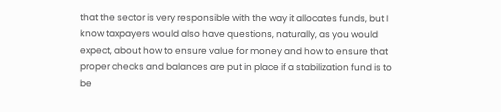that the sector is very responsible with the way it allocates funds, but I know taxpayers would also have questions, naturally, as you would expect, about how to ensure value for money and how to ensure that proper checks and balances are put in place if a stabilization fund is to be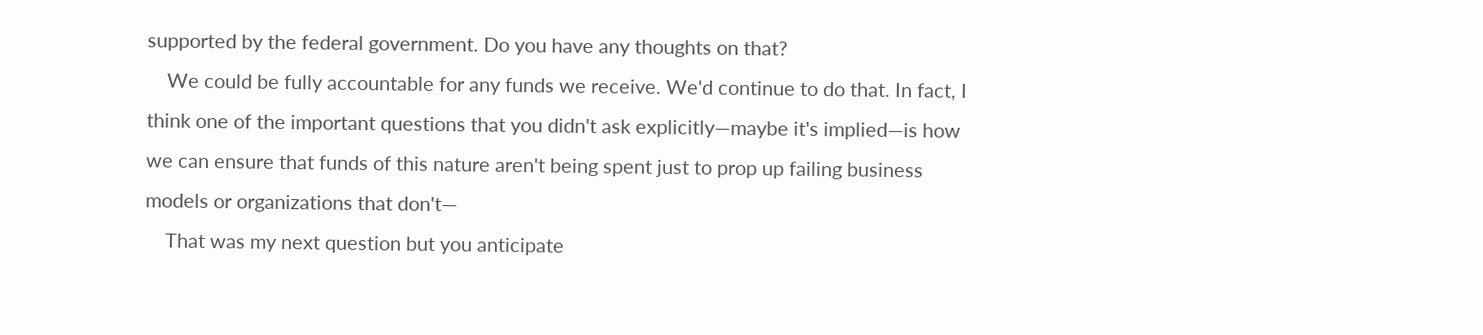supported by the federal government. Do you have any thoughts on that?
    We could be fully accountable for any funds we receive. We'd continue to do that. In fact, I think one of the important questions that you didn't ask explicitly—maybe it's implied—is how we can ensure that funds of this nature aren't being spent just to prop up failing business models or organizations that don't—
    That was my next question but you anticipate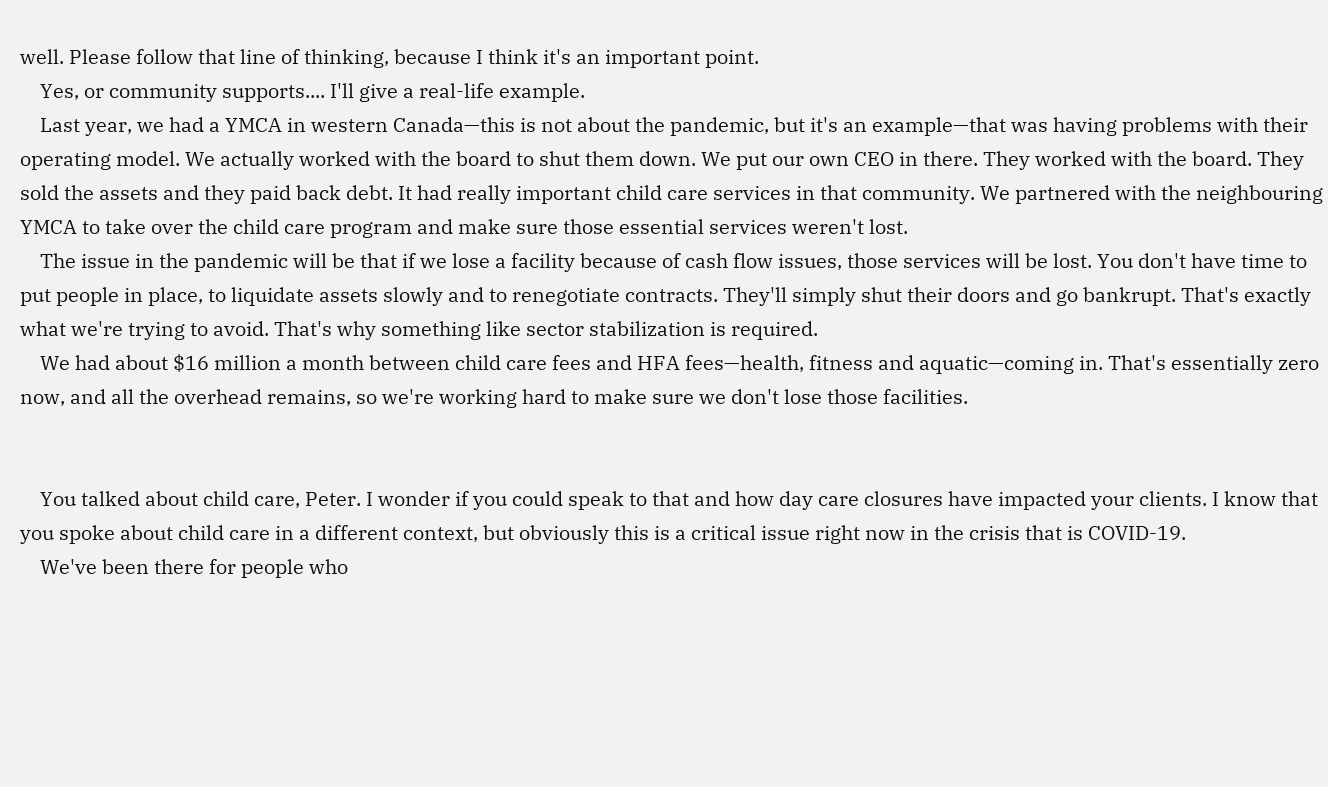well. Please follow that line of thinking, because I think it's an important point.
    Yes, or community supports.... I'll give a real-life example.
    Last year, we had a YMCA in western Canada—this is not about the pandemic, but it's an example—that was having problems with their operating model. We actually worked with the board to shut them down. We put our own CEO in there. They worked with the board. They sold the assets and they paid back debt. It had really important child care services in that community. We partnered with the neighbouring YMCA to take over the child care program and make sure those essential services weren't lost.
    The issue in the pandemic will be that if we lose a facility because of cash flow issues, those services will be lost. You don't have time to put people in place, to liquidate assets slowly and to renegotiate contracts. They'll simply shut their doors and go bankrupt. That's exactly what we're trying to avoid. That's why something like sector stabilization is required.
    We had about $16 million a month between child care fees and HFA fees—health, fitness and aquatic—coming in. That's essentially zero now, and all the overhead remains, so we're working hard to make sure we don't lose those facilities.


    You talked about child care, Peter. I wonder if you could speak to that and how day care closures have impacted your clients. I know that you spoke about child care in a different context, but obviously this is a critical issue right now in the crisis that is COVID-19.
    We've been there for people who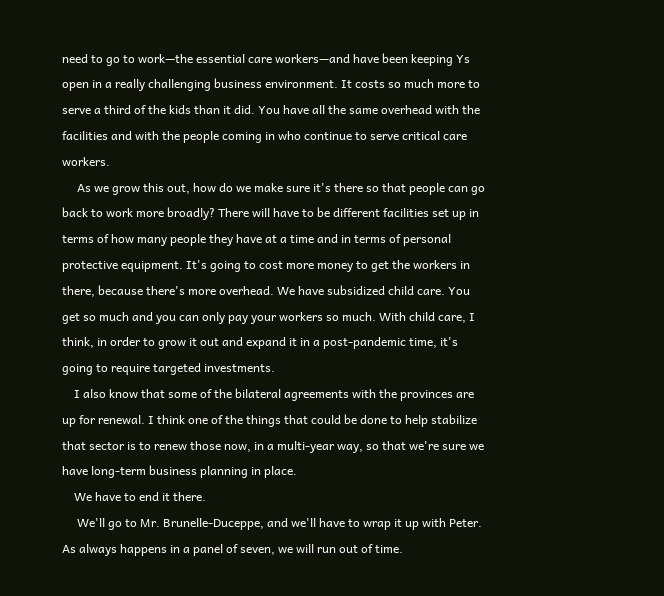need to go to work—the essential care workers—and have been keeping Ys open in a really challenging business environment. It costs so much more to serve a third of the kids than it did. You have all the same overhead with the facilities and with the people coming in who continue to serve critical care workers.
     As we grow this out, how do we make sure it's there so that people can go back to work more broadly? There will have to be different facilities set up in terms of how many people they have at a time and in terms of personal protective equipment. It's going to cost more money to get the workers in there, because there's more overhead. We have subsidized child care. You get so much and you can only pay your workers so much. With child care, I think, in order to grow it out and expand it in a post-pandemic time, it's going to require targeted investments.
    I also know that some of the bilateral agreements with the provinces are up for renewal. I think one of the things that could be done to help stabilize that sector is to renew those now, in a multi-year way, so that we're sure we have long-term business planning in place.
    We have to end it there.
     We'll go to Mr. Brunelle-Duceppe, and we'll have to wrap it up with Peter. As always happens in a panel of seven, we will run out of time.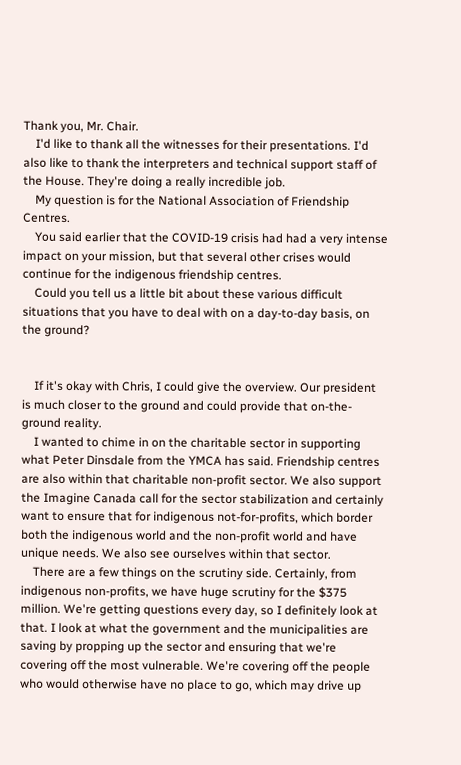Thank you, Mr. Chair.
    I'd like to thank all the witnesses for their presentations. I'd also like to thank the interpreters and technical support staff of the House. They're doing a really incredible job.
    My question is for the National Association of Friendship Centres.
    You said earlier that the COVID-19 crisis had had a very intense impact on your mission, but that several other crises would continue for the indigenous friendship centres.
    Could you tell us a little bit about these various difficult situations that you have to deal with on a day-to-day basis, on the ground?


    If it's okay with Chris, I could give the overview. Our president is much closer to the ground and could provide that on-the-ground reality.
    I wanted to chime in on the charitable sector in supporting what Peter Dinsdale from the YMCA has said. Friendship centres are also within that charitable non-profit sector. We also support the Imagine Canada call for the sector stabilization and certainly want to ensure that for indigenous not-for-profits, which border both the indigenous world and the non-profit world and have unique needs. We also see ourselves within that sector.
    There are a few things on the scrutiny side. Certainly, from indigenous non-profits, we have huge scrutiny for the $375 million. We're getting questions every day, so I definitely look at that. I look at what the government and the municipalities are saving by propping up the sector and ensuring that we're covering off the most vulnerable. We're covering off the people who would otherwise have no place to go, which may drive up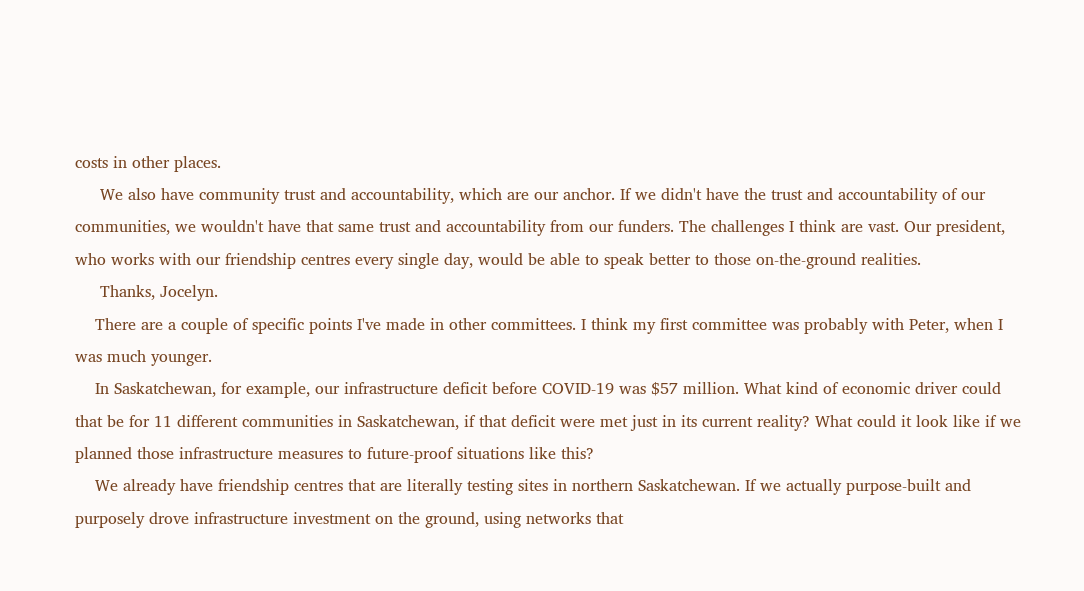costs in other places.
     We also have community trust and accountability, which are our anchor. If we didn't have the trust and accountability of our communities, we wouldn't have that same trust and accountability from our funders. The challenges I think are vast. Our president, who works with our friendship centres every single day, would be able to speak better to those on-the-ground realities.
     Thanks, Jocelyn.
    There are a couple of specific points I've made in other committees. I think my first committee was probably with Peter, when I was much younger.
    In Saskatchewan, for example, our infrastructure deficit before COVID-19 was $57 million. What kind of economic driver could that be for 11 different communities in Saskatchewan, if that deficit were met just in its current reality? What could it look like if we planned those infrastructure measures to future-proof situations like this?
    We already have friendship centres that are literally testing sites in northern Saskatchewan. If we actually purpose-built and purposely drove infrastructure investment on the ground, using networks that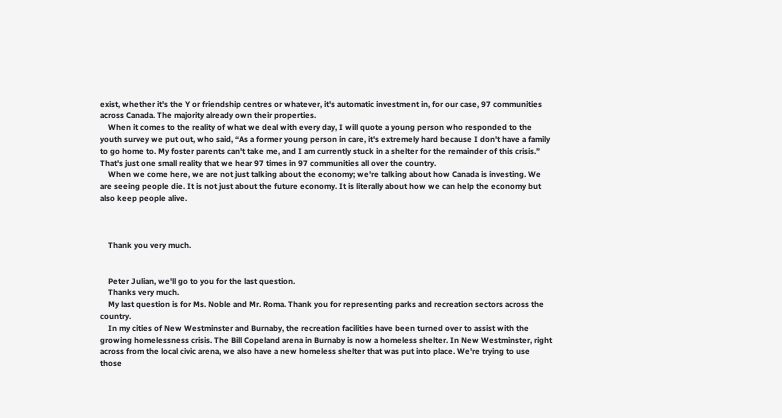exist, whether it's the Y or friendship centres or whatever, it's automatic investment in, for our case, 97 communities across Canada. The majority already own their properties.
    When it comes to the reality of what we deal with every day, I will quote a young person who responded to the youth survey we put out, who said, “As a former young person in care, it's extremely hard because I don't have a family to go home to. My foster parents can't take me, and I am currently stuck in a shelter for the remainder of this crisis.” That's just one small reality that we hear 97 times in 97 communities all over the country.
    When we come here, we are not just talking about the economy; we're talking about how Canada is investing. We are seeing people die. It is not just about the future economy. It is literally about how we can help the economy but also keep people alive.



    Thank you very much.


    Peter Julian, we'll go to you for the last question.
    Thanks very much.
    My last question is for Ms. Noble and Mr. Roma. Thank you for representing parks and recreation sectors across the country.
    In my cities of New Westminster and Burnaby, the recreation facilities have been turned over to assist with the growing homelessness crisis. The Bill Copeland arena in Burnaby is now a homeless shelter. In New Westminster, right across from the local civic arena, we also have a new homeless shelter that was put into place. We're trying to use those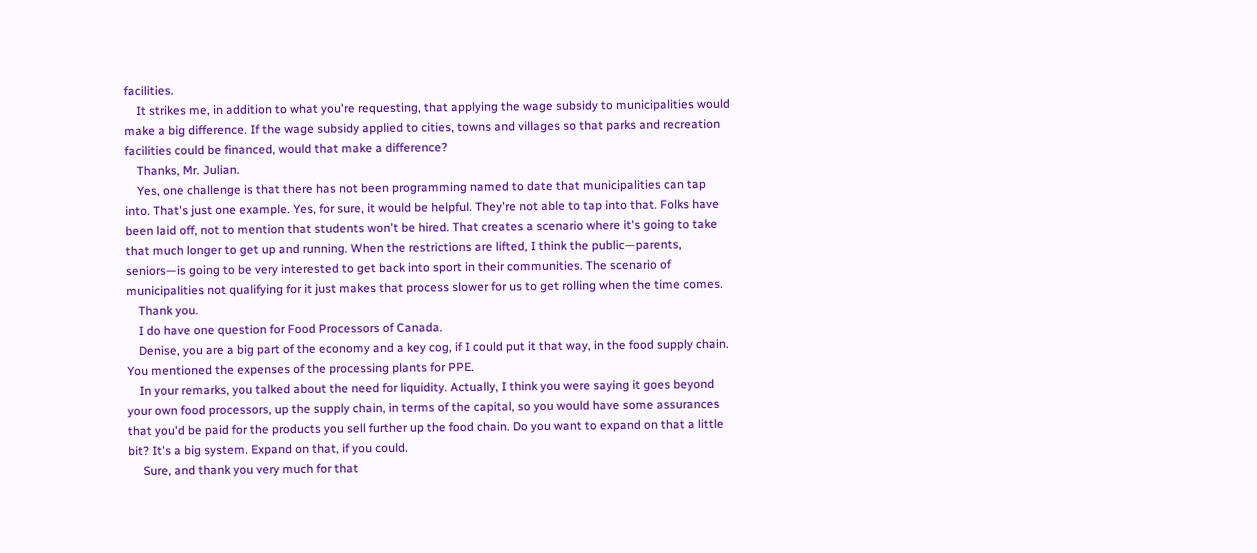facilities.
    It strikes me, in addition to what you're requesting, that applying the wage subsidy to municipalities would make a big difference. If the wage subsidy applied to cities, towns and villages so that parks and recreation facilities could be financed, would that make a difference?
    Thanks, Mr. Julian.
    Yes, one challenge is that there has not been programming named to date that municipalities can tap into. That's just one example. Yes, for sure, it would be helpful. They're not able to tap into that. Folks have been laid off, not to mention that students won't be hired. That creates a scenario where it's going to take that much longer to get up and running. When the restrictions are lifted, I think the public—parents, seniors—is going to be very interested to get back into sport in their communities. The scenario of municipalities not qualifying for it just makes that process slower for us to get rolling when the time comes.
    Thank you.
    I do have one question for Food Processors of Canada.
    Denise, you are a big part of the economy and a key cog, if I could put it that way, in the food supply chain. You mentioned the expenses of the processing plants for PPE.
    In your remarks, you talked about the need for liquidity. Actually, I think you were saying it goes beyond your own food processors, up the supply chain, in terms of the capital, so you would have some assurances that you'd be paid for the products you sell further up the food chain. Do you want to expand on that a little bit? It's a big system. Expand on that, if you could.
     Sure, and thank you very much for that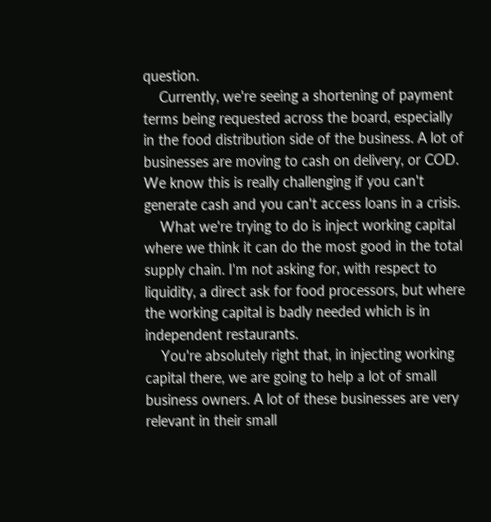question.
    Currently, we're seeing a shortening of payment terms being requested across the board, especially in the food distribution side of the business. A lot of businesses are moving to cash on delivery, or COD. We know this is really challenging if you can't generate cash and you can't access loans in a crisis.
    What we're trying to do is inject working capital where we think it can do the most good in the total supply chain. I'm not asking for, with respect to liquidity, a direct ask for food processors, but where the working capital is badly needed which is in independent restaurants.
    You're absolutely right that, in injecting working capital there, we are going to help a lot of small business owners. A lot of these businesses are very relevant in their small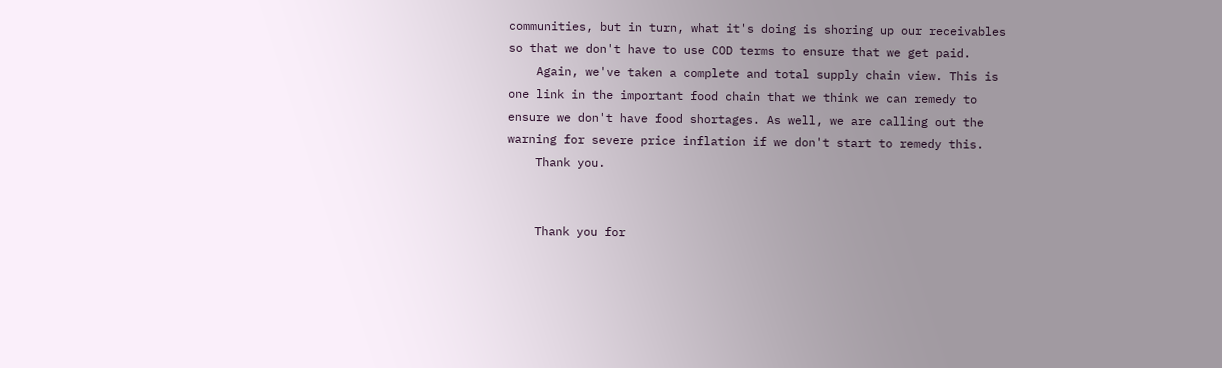communities, but in turn, what it's doing is shoring up our receivables so that we don't have to use COD terms to ensure that we get paid.
    Again, we've taken a complete and total supply chain view. This is one link in the important food chain that we think we can remedy to ensure we don't have food shortages. As well, we are calling out the warning for severe price inflation if we don't start to remedy this.
    Thank you.


    Thank you for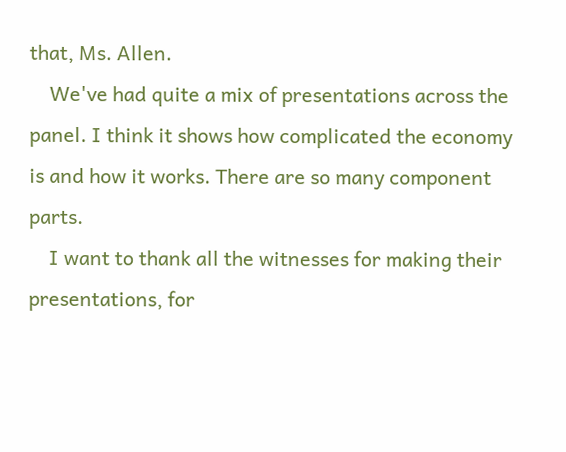that, Ms. Allen.
    We've had quite a mix of presentations across the panel. I think it shows how complicated the economy is and how it works. There are so many component parts.
    I want to thank all the witnesses for making their presentations, for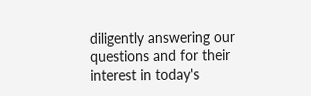diligently answering our questions and for their interest in today's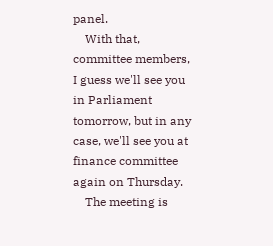panel.
    With that, committee members, I guess we'll see you in Parliament tomorrow, but in any case, we'll see you at finance committee again on Thursday.
    The meeting is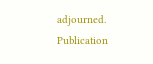adjourned.
Publication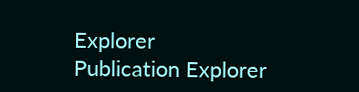Explorer
Publication Explorer